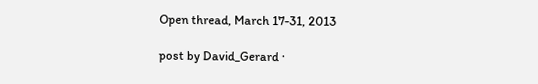Open thread, March 17-31, 2013

post by David_Gerard ·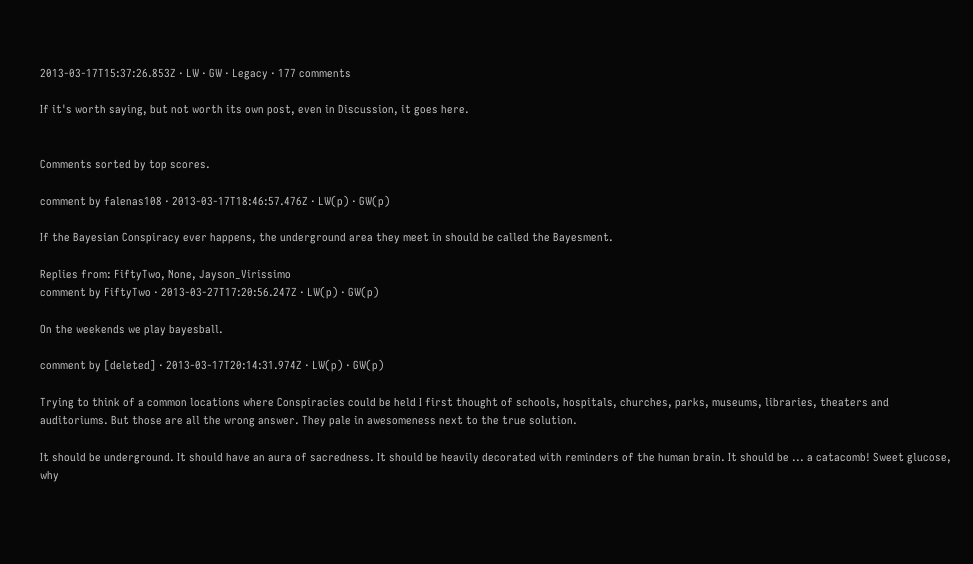2013-03-17T15:37:26.853Z · LW · GW · Legacy · 177 comments

If it's worth saying, but not worth its own post, even in Discussion, it goes here.


Comments sorted by top scores.

comment by falenas108 · 2013-03-17T18:46:57.476Z · LW(p) · GW(p)

If the Bayesian Conspiracy ever happens, the underground area they meet in should be called the Bayesment.

Replies from: FiftyTwo, None, Jayson_Virissimo
comment by FiftyTwo · 2013-03-27T17:20:56.247Z · LW(p) · GW(p)

On the weekends we play bayesball.

comment by [deleted] · 2013-03-17T20:14:31.974Z · LW(p) · GW(p)

Trying to think of a common locations where Conspiracies could be held I first thought of schools, hospitals, churches, parks, museums, libraries, theaters and auditoriums. But those are all the wrong answer. They pale in awesomeness next to the true solution.

It should be underground. It should have an aura of sacredness. It should be heavily decorated with reminders of the human brain. It should be ... a catacomb! Sweet glucose, why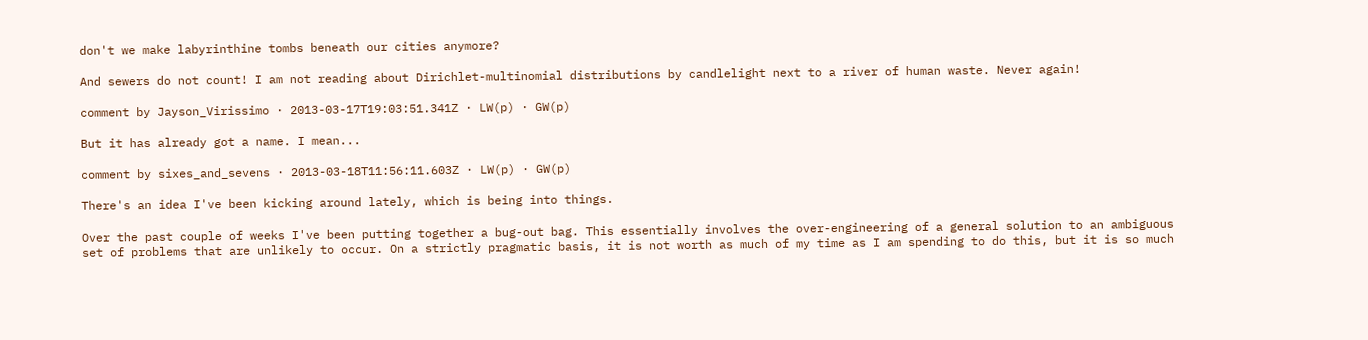don't we make labyrinthine tombs beneath our cities anymore?

And sewers do not count! I am not reading about Dirichlet-multinomial distributions by candlelight next to a river of human waste. Never again!

comment by Jayson_Virissimo · 2013-03-17T19:03:51.341Z · LW(p) · GW(p)

But it has already got a name. I mean...

comment by sixes_and_sevens · 2013-03-18T11:56:11.603Z · LW(p) · GW(p)

There's an idea I've been kicking around lately, which is being into things.

Over the past couple of weeks I've been putting together a bug-out bag. This essentially involves the over-engineering of a general solution to an ambiguous set of problems that are unlikely to occur. On a strictly pragmatic basis, it is not worth as much of my time as I am spending to do this, but it is so much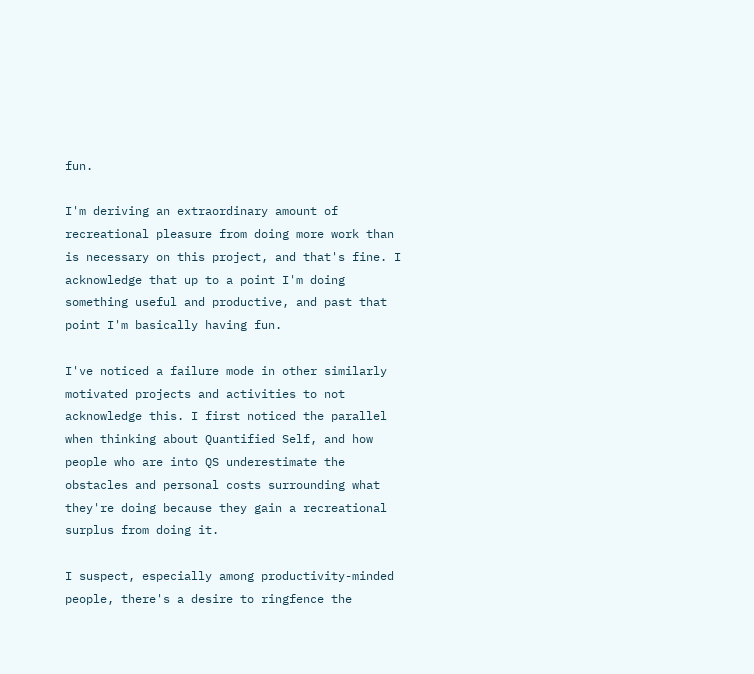fun.

I'm deriving an extraordinary amount of recreational pleasure from doing more work than is necessary on this project, and that's fine. I acknowledge that up to a point I'm doing something useful and productive, and past that point I'm basically having fun.

I've noticed a failure mode in other similarly motivated projects and activities to not acknowledge this. I first noticed the parallel when thinking about Quantified Self, and how people who are into QS underestimate the obstacles and personal costs surrounding what they're doing because they gain a recreational surplus from doing it.

I suspect, especially among productivity-minded people, there's a desire to ringfence the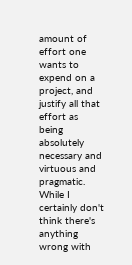amount of effort one wants to expend on a project, and justify all that effort as being absolutely necessary and virtuous and pragmatic. While I certainly don't think there's anything wrong with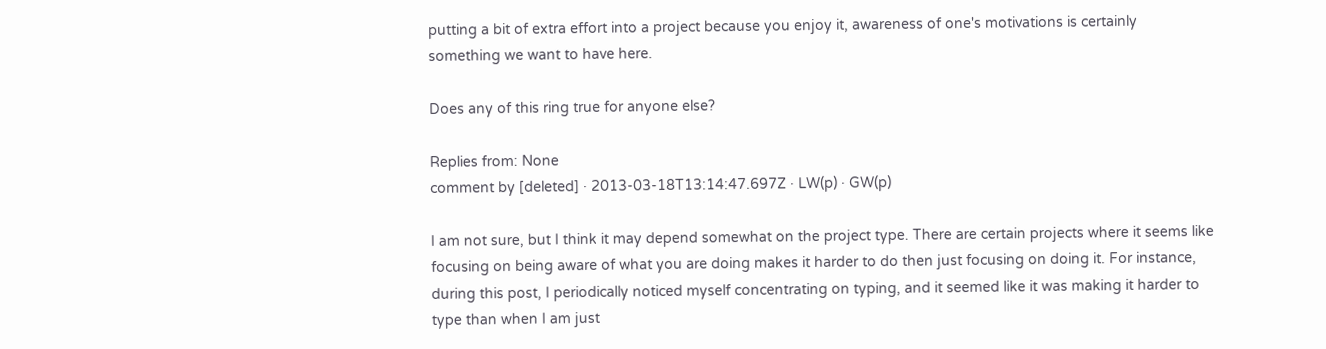putting a bit of extra effort into a project because you enjoy it, awareness of one's motivations is certainly something we want to have here.

Does any of this ring true for anyone else?

Replies from: None
comment by [deleted] · 2013-03-18T13:14:47.697Z · LW(p) · GW(p)

I am not sure, but I think it may depend somewhat on the project type. There are certain projects where it seems like focusing on being aware of what you are doing makes it harder to do then just focusing on doing it. For instance, during this post, I periodically noticed myself concentrating on typing, and it seemed like it was making it harder to type than when I am just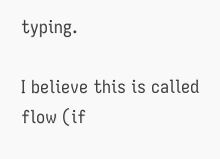typing.

I believe this is called flow (if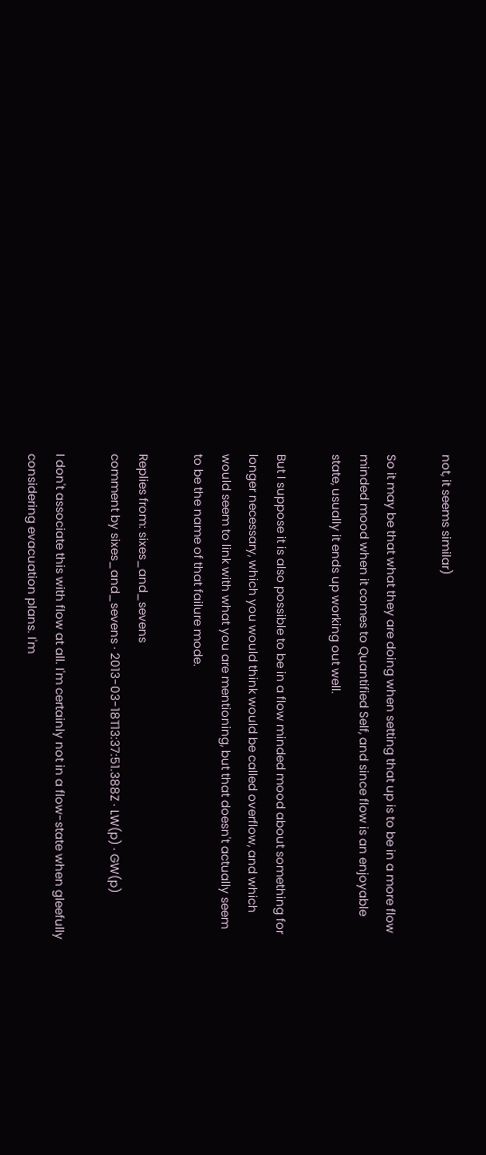not, it seems similar)

So it may be that what they are doing when setting that up is to be in a more flow minded mood when it comes to Quantified Self, and since flow is an enjoyable state, usually it ends up working out well.

But I suppose it is also possible to be in a flow minded mood about something for longer necessary, which you would think would be called overflow, and which would seem to link with what you are mentioning, but that doesn't actually seem to be the name of that failure mode.

Replies from: sixes_and_sevens
comment by sixes_and_sevens · 2013-03-18T13:37:51.388Z · LW(p) · GW(p)

I don't associate this with flow at all. I'm certainly not in a flow-state when gleefully considering evacuation plans. I'm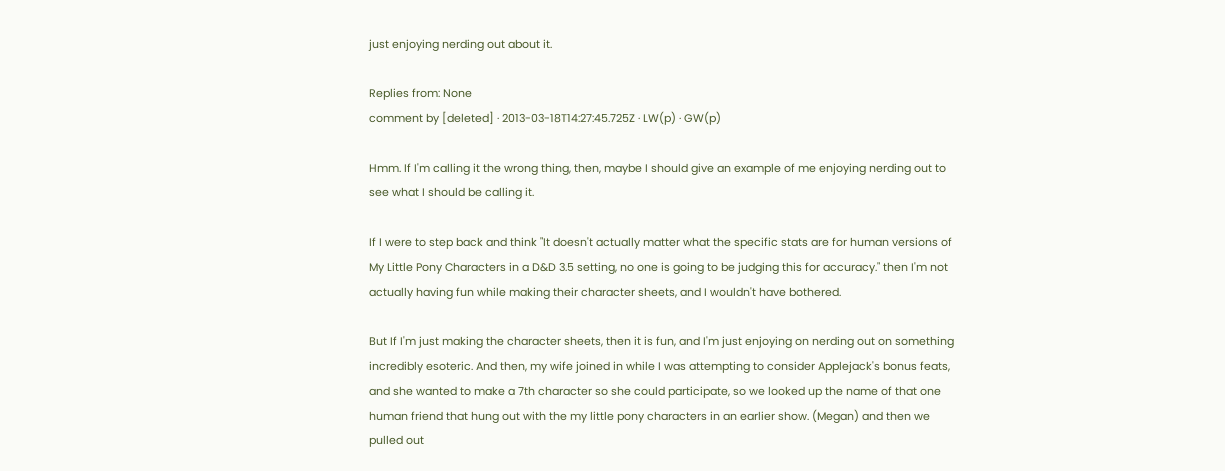just enjoying nerding out about it.

Replies from: None
comment by [deleted] · 2013-03-18T14:27:45.725Z · LW(p) · GW(p)

Hmm. If I'm calling it the wrong thing, then, maybe I should give an example of me enjoying nerding out to see what I should be calling it.

If I were to step back and think "It doesn't actually matter what the specific stats are for human versions of My Little Pony Characters in a D&D 3.5 setting, no one is going to be judging this for accuracy." then I'm not actually having fun while making their character sheets, and I wouldn't have bothered.

But If I'm just making the character sheets, then it is fun, and I'm just enjoying on nerding out on something incredibly esoteric. And then, my wife joined in while I was attempting to consider Applejack's bonus feats, and she wanted to make a 7th character so she could participate, so we looked up the name of that one human friend that hung out with the my little pony characters in an earlier show. (Megan) and then we pulled out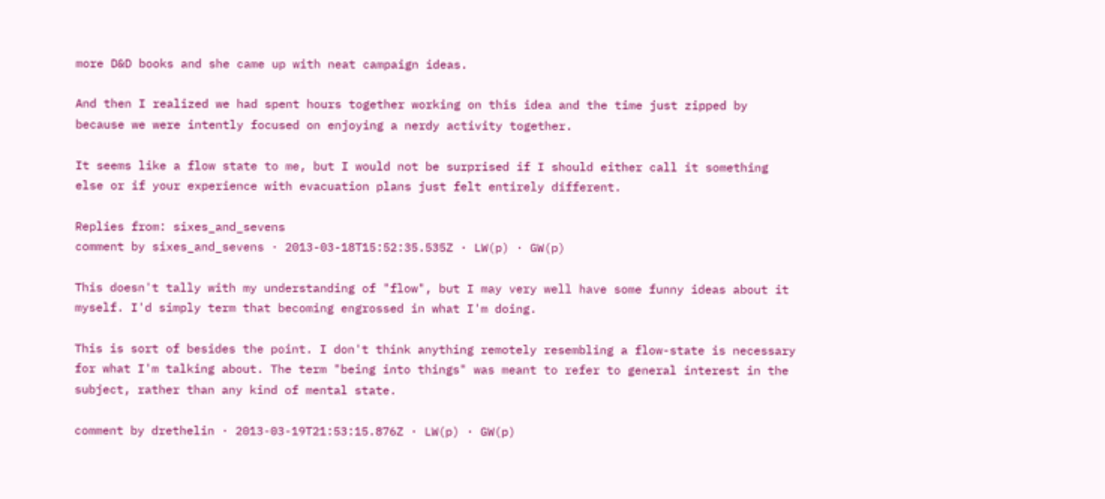more D&D books and she came up with neat campaign ideas.

And then I realized we had spent hours together working on this idea and the time just zipped by because we were intently focused on enjoying a nerdy activity together.

It seems like a flow state to me, but I would not be surprised if I should either call it something else or if your experience with evacuation plans just felt entirely different.

Replies from: sixes_and_sevens
comment by sixes_and_sevens · 2013-03-18T15:52:35.535Z · LW(p) · GW(p)

This doesn't tally with my understanding of "flow", but I may very well have some funny ideas about it myself. I'd simply term that becoming engrossed in what I'm doing.

This is sort of besides the point. I don't think anything remotely resembling a flow-state is necessary for what I'm talking about. The term "being into things" was meant to refer to general interest in the subject, rather than any kind of mental state.

comment by drethelin · 2013-03-19T21:53:15.876Z · LW(p) · GW(p)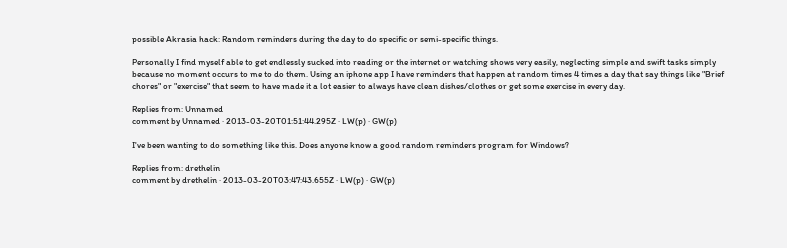possible Akrasia hack: Random reminders during the day to do specific or semi-specific things.

Personally I find myself able to get endlessly sucked into reading or the internet or watching shows very easily, neglecting simple and swift tasks simply because no moment occurs to me to do them. Using an iphone app I have reminders that happen at random times 4 times a day that say things like "Brief chores" or "exercise" that seem to have made it a lot easier to always have clean dishes/clothes or get some exercise in every day.

Replies from: Unnamed
comment by Unnamed · 2013-03-20T01:51:44.295Z · LW(p) · GW(p)

I've been wanting to do something like this. Does anyone know a good random reminders program for Windows?

Replies from: drethelin
comment by drethelin · 2013-03-20T03:47:43.655Z · LW(p) · GW(p)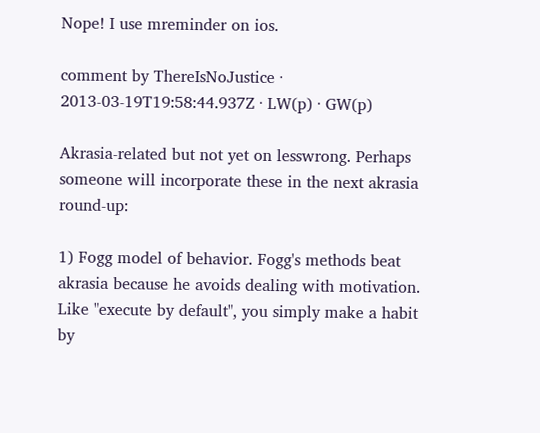Nope! I use mreminder on ios.

comment by ThereIsNoJustice · 2013-03-19T19:58:44.937Z · LW(p) · GW(p)

Akrasia-related but not yet on lesswrong. Perhaps someone will incorporate these in the next akrasia round-up:

1) Fogg model of behavior. Fogg's methods beat akrasia because he avoids dealing with motivation. Like "execute by default", you simply make a habit by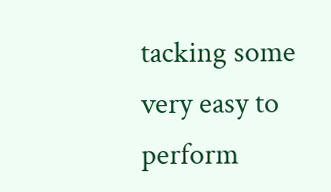tacking some very easy to perform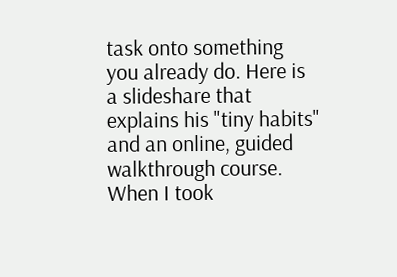task onto something you already do. Here is a slideshare that explains his "tiny habits" and an online, guided walkthrough course. When I took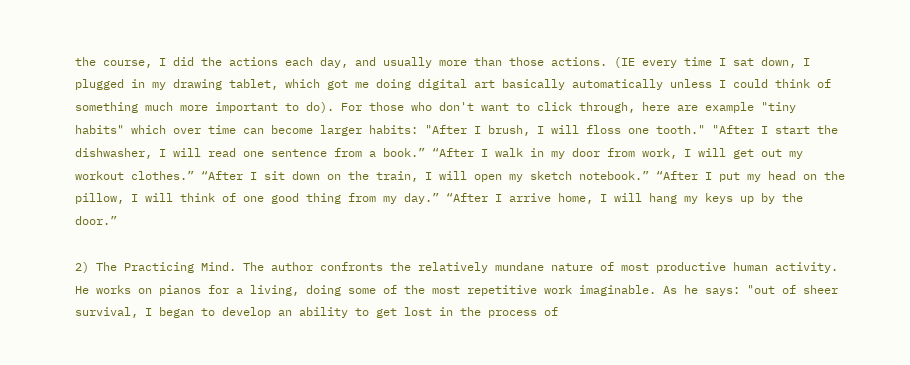the course, I did the actions each day, and usually more than those actions. (IE every time I sat down, I plugged in my drawing tablet, which got me doing digital art basically automatically unless I could think of something much more important to do). For those who don't want to click through, here are example "tiny habits" which over time can become larger habits: "After I brush, I will floss one tooth." "After I start the dishwasher, I will read one sentence from a book.” “After I walk in my door from work, I will get out my workout clothes.” “After I sit down on the train, I will open my sketch notebook.” “After I put my head on the pillow, I will think of one good thing from my day.” “After I arrive home, I will hang my keys up by the door.”

2) The Practicing Mind. The author confronts the relatively mundane nature of most productive human activity. He works on pianos for a living, doing some of the most repetitive work imaginable. As he says: "out of sheer survival, I began to develop an ability to get lost in the process of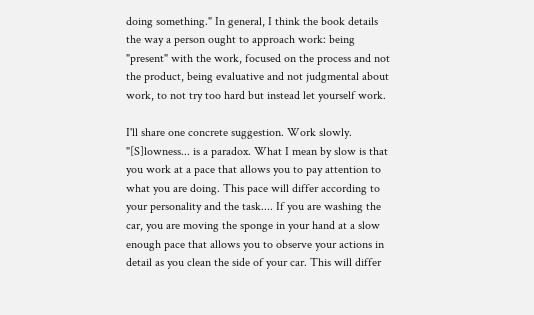doing something." In general, I think the book details the way a person ought to approach work: being "present" with the work, focused on the process and not the product, being evaluative and not judgmental about work, to not try too hard but instead let yourself work.

I'll share one concrete suggestion. Work slowly. "[S]lowness... is a paradox. What I mean by slow is that you work at a pace that allows you to pay attention to what you are doing. This pace will differ according to your personality and the task.... If you are washing the car, you are moving the sponge in your hand at a slow enough pace that allows you to observe your actions in detail as you clean the side of your car. This will differ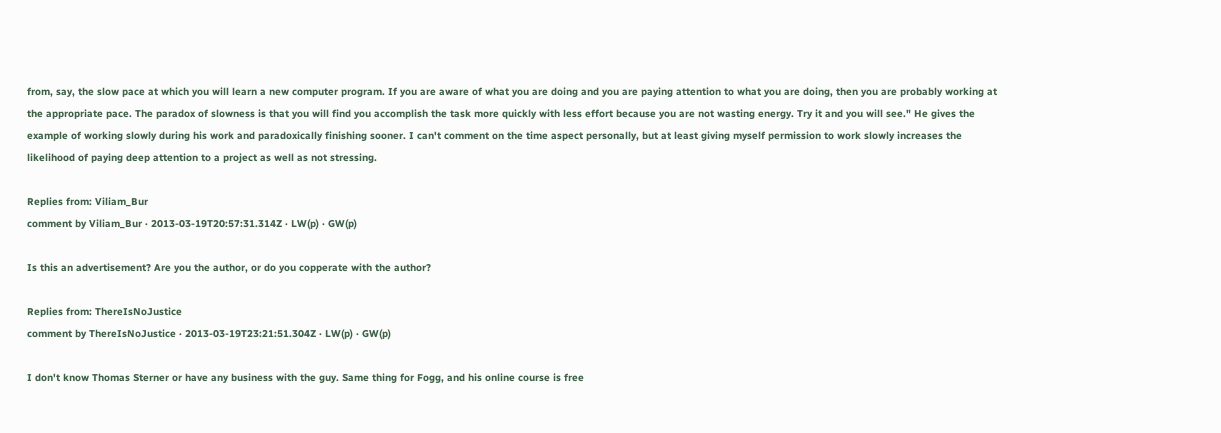from, say, the slow pace at which you will learn a new computer program. If you are aware of what you are doing and you are paying attention to what you are doing, then you are probably working at the appropriate pace. The paradox of slowness is that you will find you accomplish the task more quickly with less effort because you are not wasting energy. Try it and you will see." He gives the example of working slowly during his work and paradoxically finishing sooner. I can't comment on the time aspect personally, but at least giving myself permission to work slowly increases the likelihood of paying deep attention to a project as well as not stressing.

Replies from: Viliam_Bur
comment by Viliam_Bur · 2013-03-19T20:57:31.314Z · LW(p) · GW(p)

Is this an advertisement? Are you the author, or do you copperate with the author?

Replies from: ThereIsNoJustice
comment by ThereIsNoJustice · 2013-03-19T23:21:51.304Z · LW(p) · GW(p)

I don't know Thomas Sterner or have any business with the guy. Same thing for Fogg, and his online course is free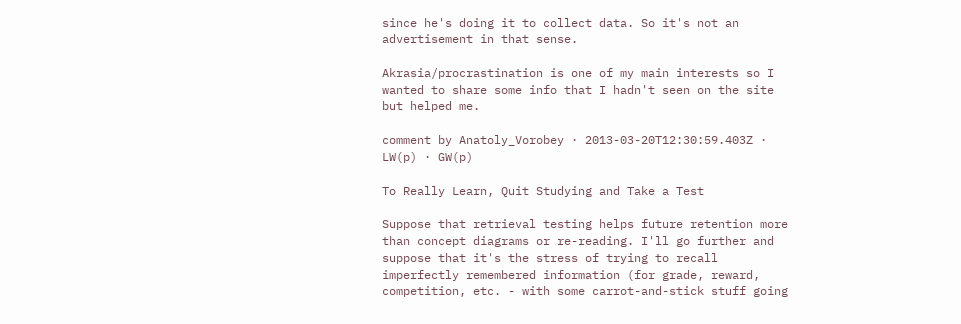since he's doing it to collect data. So it's not an advertisement in that sense.

Akrasia/procrastination is one of my main interests so I wanted to share some info that I hadn't seen on the site but helped me.

comment by Anatoly_Vorobey · 2013-03-20T12:30:59.403Z · LW(p) · GW(p)

To Really Learn, Quit Studying and Take a Test

Suppose that retrieval testing helps future retention more than concept diagrams or re-reading. I'll go further and suppose that it's the stress of trying to recall imperfectly remembered information (for grade, reward, competition, etc. - with some carrot-and-stick stuff going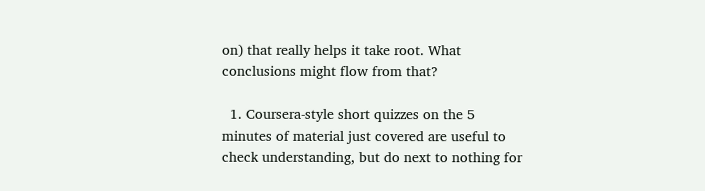on) that really helps it take root. What conclusions might flow from that?

  1. Coursera-style short quizzes on the 5 minutes of material just covered are useful to check understanding, but do next to nothing for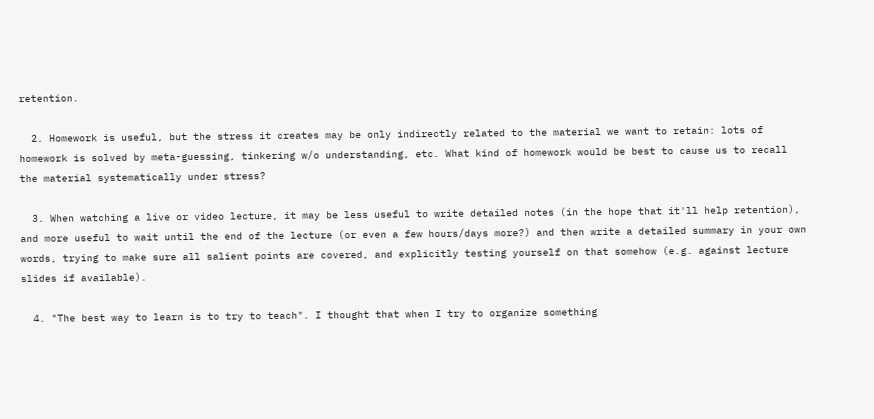retention.

  2. Homework is useful, but the stress it creates may be only indirectly related to the material we want to retain: lots of homework is solved by meta-guessing, tinkering w/o understanding, etc. What kind of homework would be best to cause us to recall the material systematically under stress?

  3. When watching a live or video lecture, it may be less useful to write detailed notes (in the hope that it'll help retention), and more useful to wait until the end of the lecture (or even a few hours/days more?) and then write a detailed summary in your own words, trying to make sure all salient points are covered, and explicitly testing yourself on that somehow (e.g. against lecture slides if available).

  4. "The best way to learn is to try to teach". I thought that when I try to organize something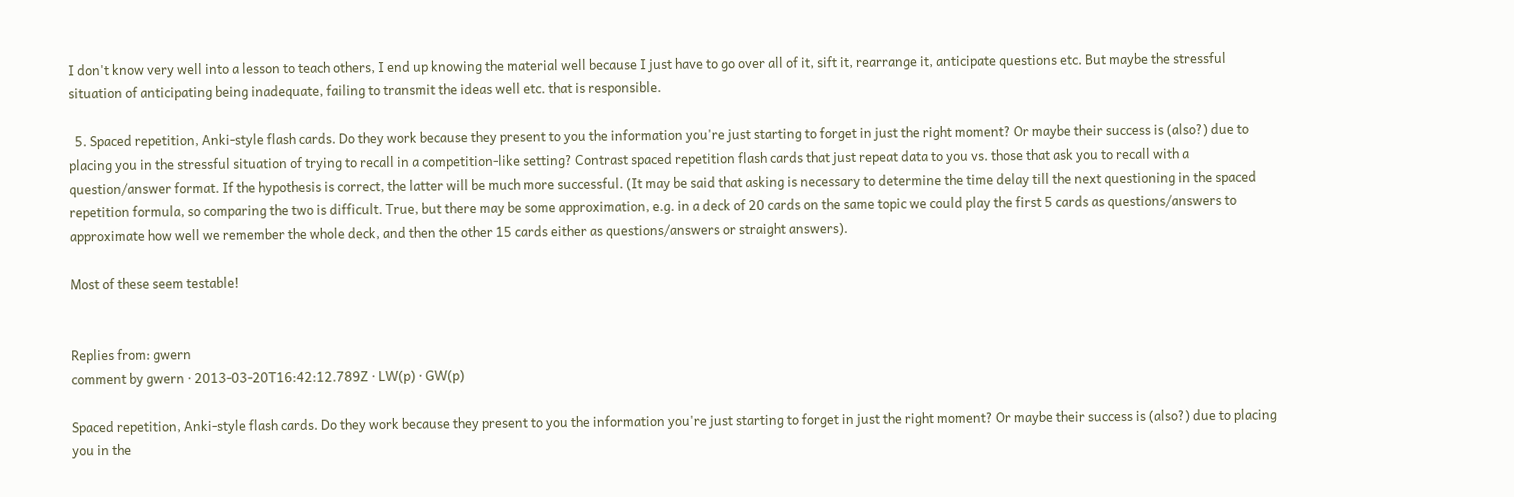I don't know very well into a lesson to teach others, I end up knowing the material well because I just have to go over all of it, sift it, rearrange it, anticipate questions etc. But maybe the stressful situation of anticipating being inadequate, failing to transmit the ideas well etc. that is responsible.

  5. Spaced repetition, Anki-style flash cards. Do they work because they present to you the information you're just starting to forget in just the right moment? Or maybe their success is (also?) due to placing you in the stressful situation of trying to recall in a competition-like setting? Contrast spaced repetition flash cards that just repeat data to you vs. those that ask you to recall with a question/answer format. If the hypothesis is correct, the latter will be much more successful. (It may be said that asking is necessary to determine the time delay till the next questioning in the spaced repetition formula, so comparing the two is difficult. True, but there may be some approximation, e.g. in a deck of 20 cards on the same topic we could play the first 5 cards as questions/answers to approximate how well we remember the whole deck, and then the other 15 cards either as questions/answers or straight answers).

Most of these seem testable!


Replies from: gwern
comment by gwern · 2013-03-20T16:42:12.789Z · LW(p) · GW(p)

Spaced repetition, Anki-style flash cards. Do they work because they present to you the information you're just starting to forget in just the right moment? Or maybe their success is (also?) due to placing you in the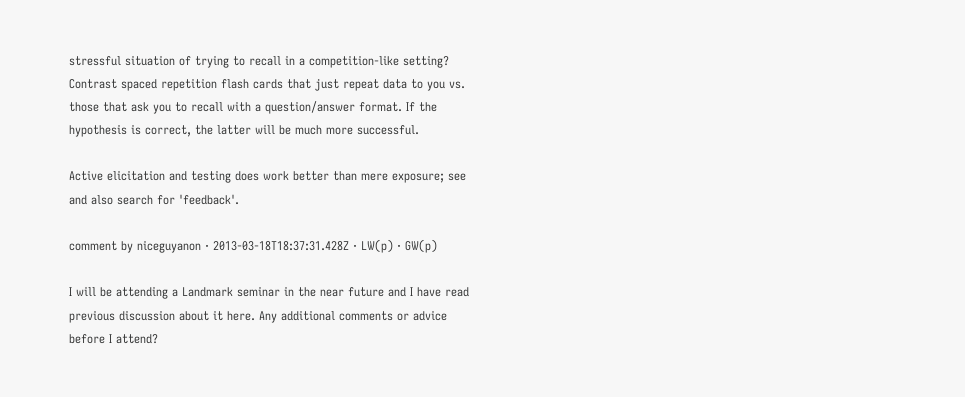stressful situation of trying to recall in a competition-like setting? Contrast spaced repetition flash cards that just repeat data to you vs. those that ask you to recall with a question/answer format. If the hypothesis is correct, the latter will be much more successful.

Active elicitation and testing does work better than mere exposure; see and also search for 'feedback'.

comment by niceguyanon · 2013-03-18T18:37:31.428Z · LW(p) · GW(p)

I will be attending a Landmark seminar in the near future and I have read previous discussion about it here. Any additional comments or advice before I attend?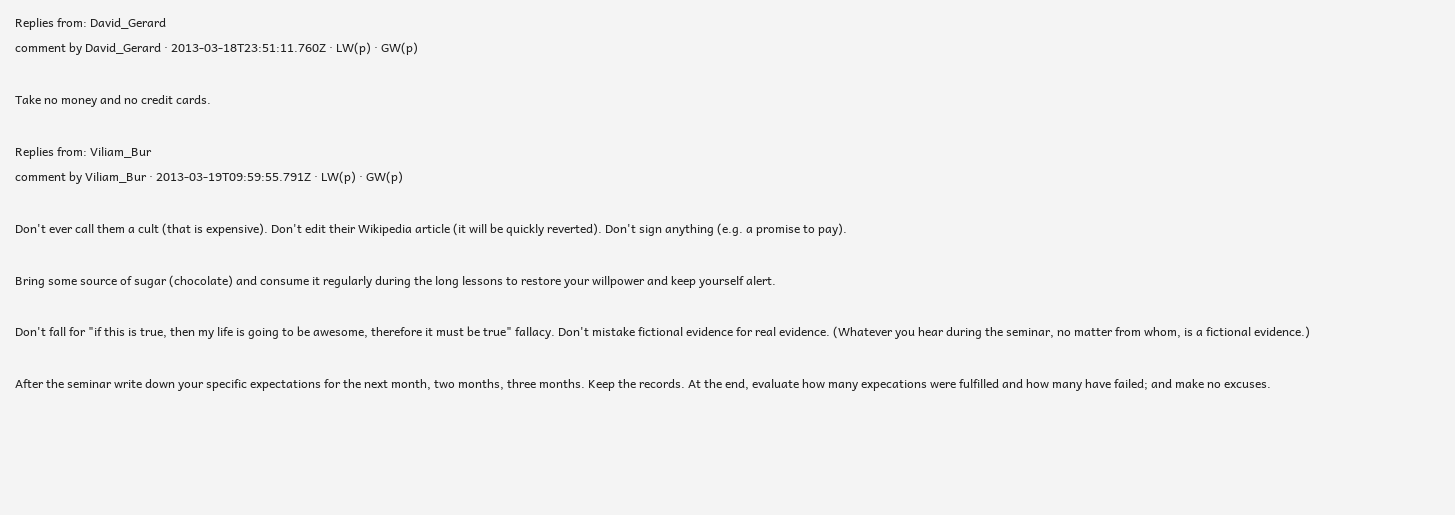Replies from: David_Gerard
comment by David_Gerard · 2013-03-18T23:51:11.760Z · LW(p) · GW(p)

Take no money and no credit cards.

Replies from: Viliam_Bur
comment by Viliam_Bur · 2013-03-19T09:59:55.791Z · LW(p) · GW(p)

Don't ever call them a cult (that is expensive). Don't edit their Wikipedia article (it will be quickly reverted). Don't sign anything (e.g. a promise to pay).

Bring some source of sugar (chocolate) and consume it regularly during the long lessons to restore your willpower and keep yourself alert.

Don't fall for "if this is true, then my life is going to be awesome, therefore it must be true" fallacy. Don't mistake fictional evidence for real evidence. (Whatever you hear during the seminar, no matter from whom, is a fictional evidence.)

After the seminar write down your specific expectations for the next month, two months, three months. Keep the records. At the end, evaluate how many expecations were fulfilled and how many have failed; and make no excuses.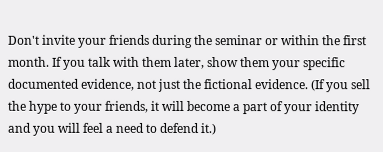Don't invite your friends during the seminar or within the first month. If you talk with them later, show them your specific documented evidence, not just the fictional evidence. (If you sell the hype to your friends, it will become a part of your identity and you will feel a need to defend it.)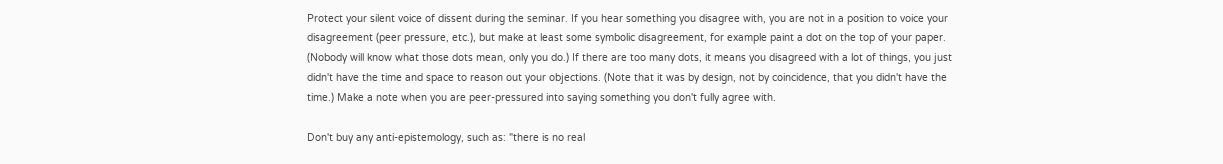Protect your silent voice of dissent during the seminar. If you hear something you disagree with, you are not in a position to voice your disagreement (peer pressure, etc.), but make at least some symbolic disagreement, for example paint a dot on the top of your paper. (Nobody will know what those dots mean, only you do.) If there are too many dots, it means you disagreed with a lot of things, you just didn't have the time and space to reason out your objections. (Note that it was by design, not by coincidence, that you didn't have the time.) Make a note when you are peer-pressured into saying something you don't fully agree with.

Don't buy any anti-epistemology, such as: "there is no real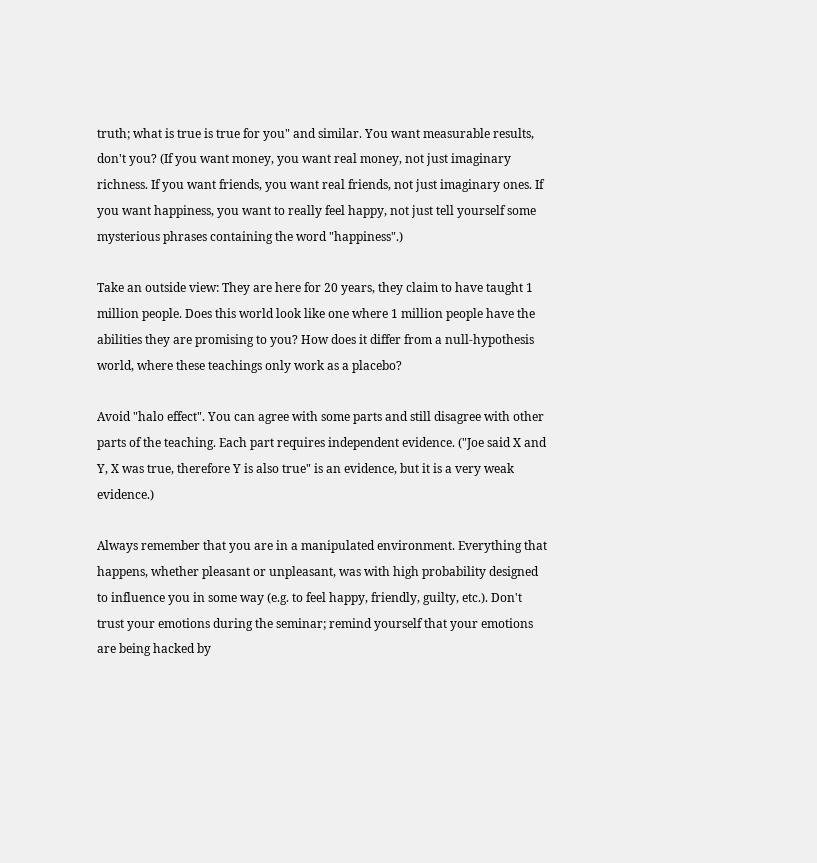truth; what is true is true for you" and similar. You want measurable results, don't you? (If you want money, you want real money, not just imaginary richness. If you want friends, you want real friends, not just imaginary ones. If you want happiness, you want to really feel happy, not just tell yourself some mysterious phrases containing the word "happiness".)

Take an outside view: They are here for 20 years, they claim to have taught 1 million people. Does this world look like one where 1 million people have the abilities they are promising to you? How does it differ from a null-hypothesis world, where these teachings only work as a placebo?

Avoid "halo effect". You can agree with some parts and still disagree with other parts of the teaching. Each part requires independent evidence. ("Joe said X and Y, X was true, therefore Y is also true" is an evidence, but it is a very weak evidence.)

Always remember that you are in a manipulated environment. Everything that happens, whether pleasant or unpleasant, was with high probability designed to influence you in some way (e.g. to feel happy, friendly, guilty, etc.). Don't trust your emotions during the seminar; remind yourself that your emotions are being hacked by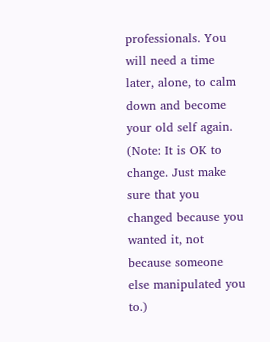professionals. You will need a time later, alone, to calm down and become your old self again. (Note: It is OK to change. Just make sure that you changed because you wanted it, not because someone else manipulated you to.)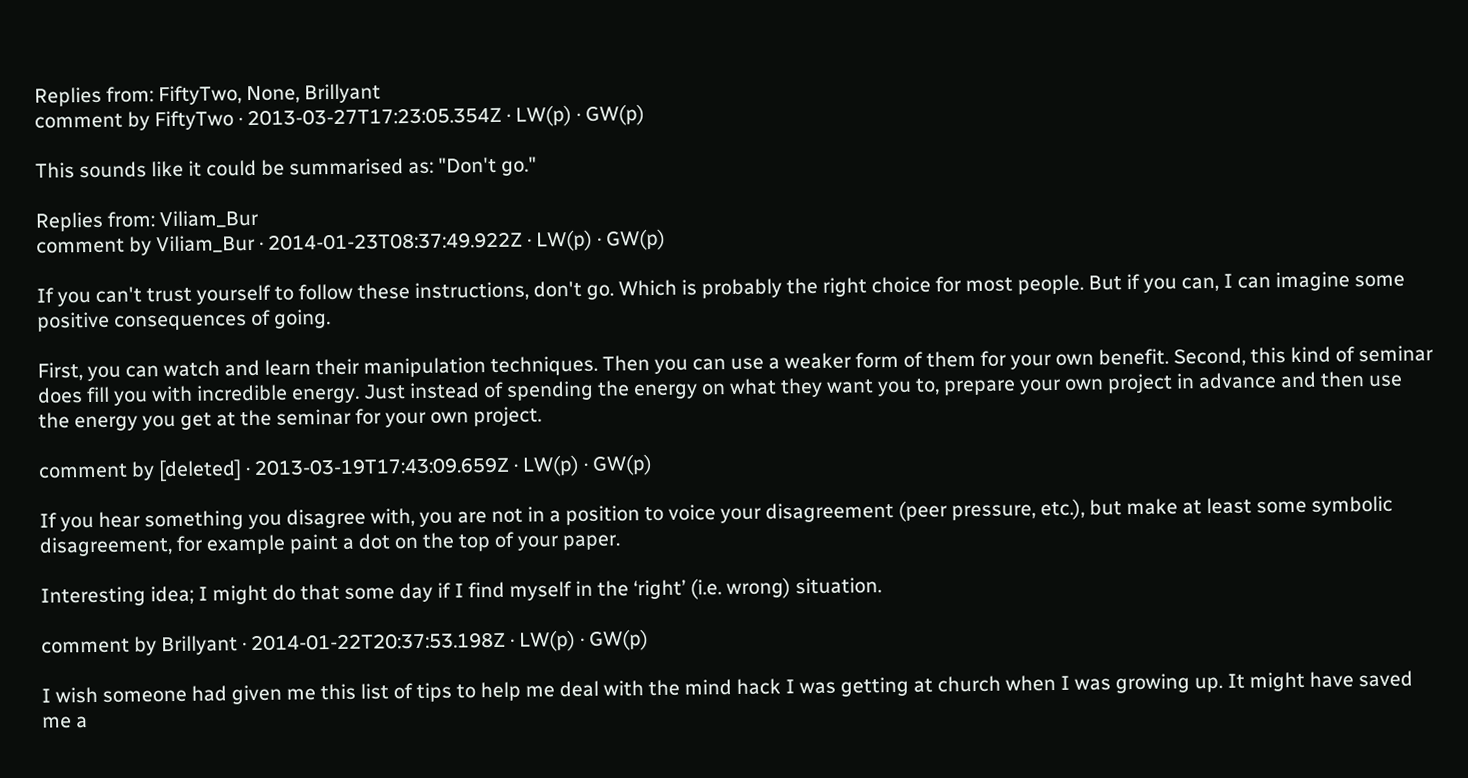Replies from: FiftyTwo, None, Brillyant
comment by FiftyTwo · 2013-03-27T17:23:05.354Z · LW(p) · GW(p)

This sounds like it could be summarised as: "Don't go."

Replies from: Viliam_Bur
comment by Viliam_Bur · 2014-01-23T08:37:49.922Z · LW(p) · GW(p)

If you can't trust yourself to follow these instructions, don't go. Which is probably the right choice for most people. But if you can, I can imagine some positive consequences of going.

First, you can watch and learn their manipulation techniques. Then you can use a weaker form of them for your own benefit. Second, this kind of seminar does fill you with incredible energy. Just instead of spending the energy on what they want you to, prepare your own project in advance and then use the energy you get at the seminar for your own project.

comment by [deleted] · 2013-03-19T17:43:09.659Z · LW(p) · GW(p)

If you hear something you disagree with, you are not in a position to voice your disagreement (peer pressure, etc.), but make at least some symbolic disagreement, for example paint a dot on the top of your paper.

Interesting idea; I might do that some day if I find myself in the ‘right’ (i.e. wrong) situation.

comment by Brillyant · 2014-01-22T20:37:53.198Z · LW(p) · GW(p)

I wish someone had given me this list of tips to help me deal with the mind hack I was getting at church when I was growing up. It might have saved me a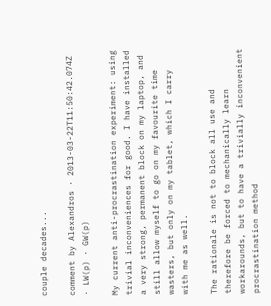couple decades...

comment by Alexandros · 2013-03-22T11:50:42.074Z · LW(p) · GW(p)

My current anti-procrastination experiment: using trivial inconveniences for good. I have installed a very strong, permanent block on my laptop, and still allow myself to go on my favourite time wasters, but only on my tablet, which I carry with me as well.

The rationale is not to block all use and therefore be forced to mechanically learn workarounds, but to have a trivially inconvenient procrastination method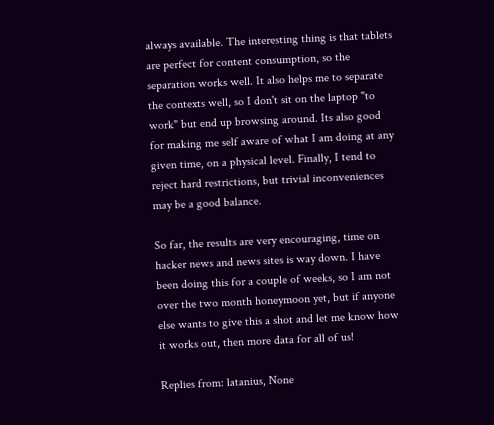always available. The interesting thing is that tablets are perfect for content consumption, so the separation works well. It also helps me to separate the contexts well, so I don't sit on the laptop "to work" but end up browsing around. Its also good for making me self aware of what I am doing at any given time, on a physical level. Finally, I tend to reject hard restrictions, but trivial inconveniences may be a good balance.

So far, the results are very encouraging, time on hacker news and news sites is way down. I have been doing this for a couple of weeks, so I am not over the two month honeymoon yet, but if anyone else wants to give this a shot and let me know how it works out, then more data for all of us!

Replies from: latanius, None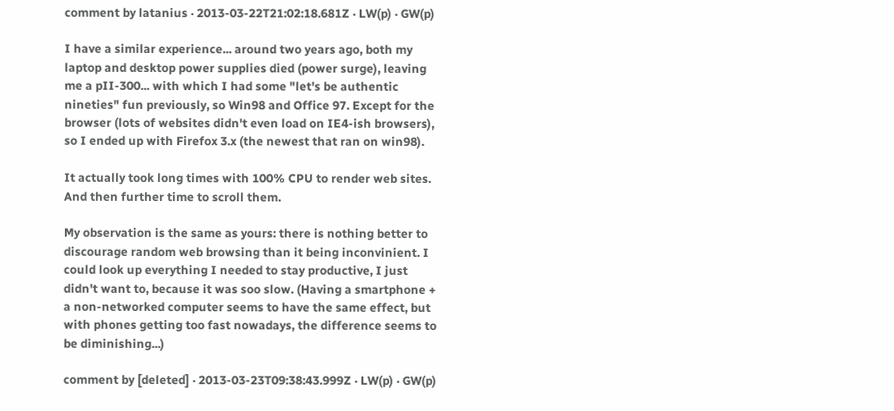comment by latanius · 2013-03-22T21:02:18.681Z · LW(p) · GW(p)

I have a similar experience... around two years ago, both my laptop and desktop power supplies died (power surge), leaving me a pII-300... with which I had some "let's be authentic nineties" fun previously, so Win98 and Office 97. Except for the browser (lots of websites didn't even load on IE4-ish browsers), so I ended up with Firefox 3.x (the newest that ran on win98).

It actually took long times with 100% CPU to render web sites. And then further time to scroll them.

My observation is the same as yours: there is nothing better to discourage random web browsing than it being inconvinient. I could look up everything I needed to stay productive, I just didn't want to, because it was soo slow. (Having a smartphone + a non-networked computer seems to have the same effect, but with phones getting too fast nowadays, the difference seems to be diminishing...)

comment by [deleted] · 2013-03-23T09:38:43.999Z · LW(p) · GW(p)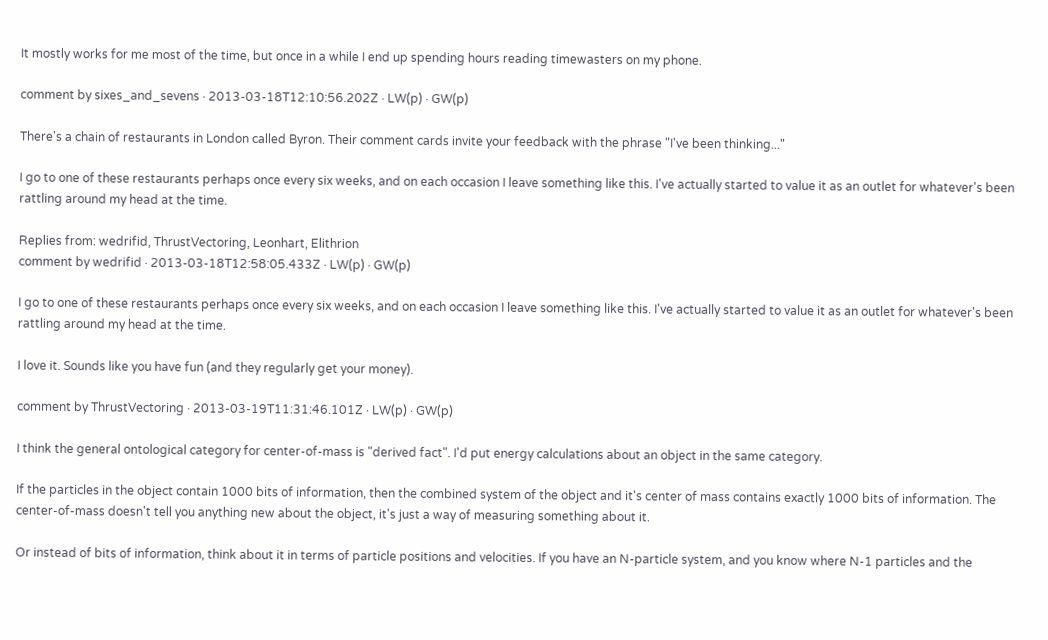It mostly works for me most of the time, but once in a while I end up spending hours reading timewasters on my phone.

comment by sixes_and_sevens · 2013-03-18T12:10:56.202Z · LW(p) · GW(p)

There's a chain of restaurants in London called Byron. Their comment cards invite your feedback with the phrase "I've been thinking..."

I go to one of these restaurants perhaps once every six weeks, and on each occasion I leave something like this. I've actually started to value it as an outlet for whatever's been rattling around my head at the time.

Replies from: wedrifid, ThrustVectoring, Leonhart, Elithrion
comment by wedrifid · 2013-03-18T12:58:05.433Z · LW(p) · GW(p)

I go to one of these restaurants perhaps once every six weeks, and on each occasion I leave something like this. I've actually started to value it as an outlet for whatever's been rattling around my head at the time.

I love it. Sounds like you have fun (and they regularly get your money).

comment by ThrustVectoring · 2013-03-19T11:31:46.101Z · LW(p) · GW(p)

I think the general ontological category for center-of-mass is "derived fact". I'd put energy calculations about an object in the same category.

If the particles in the object contain 1000 bits of information, then the combined system of the object and it's center of mass contains exactly 1000 bits of information. The center-of-mass doesn't tell you anything new about the object, it's just a way of measuring something about it.

Or instead of bits of information, think about it in terms of particle positions and velocities. If you have an N-particle system, and you know where N-1 particles and the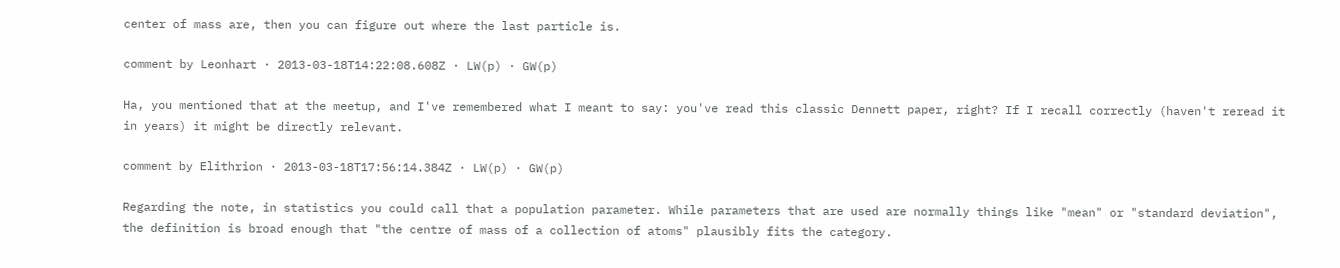center of mass are, then you can figure out where the last particle is.

comment by Leonhart · 2013-03-18T14:22:08.608Z · LW(p) · GW(p)

Ha, you mentioned that at the meetup, and I've remembered what I meant to say: you've read this classic Dennett paper, right? If I recall correctly (haven't reread it in years) it might be directly relevant.

comment by Elithrion · 2013-03-18T17:56:14.384Z · LW(p) · GW(p)

Regarding the note, in statistics you could call that a population parameter. While parameters that are used are normally things like "mean" or "standard deviation", the definition is broad enough that "the centre of mass of a collection of atoms" plausibly fits the category.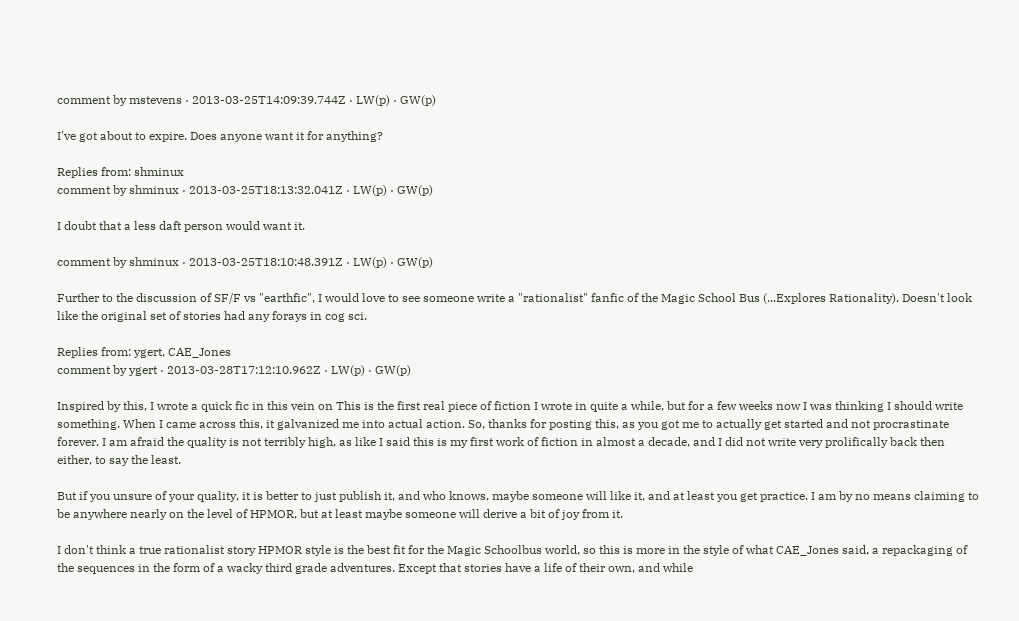comment by mstevens · 2013-03-25T14:09:39.744Z · LW(p) · GW(p)

I've got about to expire. Does anyone want it for anything?

Replies from: shminux
comment by shminux · 2013-03-25T18:13:32.041Z · LW(p) · GW(p)

I doubt that a less daft person would want it.

comment by shminux · 2013-03-25T18:10:48.391Z · LW(p) · GW(p)

Further to the discussion of SF/F vs "earthfic", I would love to see someone write a "rationalist" fanfic of the Magic School Bus (...Explores Rationality). Doesn't look like the original set of stories had any forays in cog sci.

Replies from: ygert, CAE_Jones
comment by ygert · 2013-03-28T17:12:10.962Z · LW(p) · GW(p)

Inspired by this, I wrote a quick fic in this vein on This is the first real piece of fiction I wrote in quite a while, but for a few weeks now I was thinking I should write something. When I came across this, it galvanized me into actual action. So, thanks for posting this, as you got me to actually get started and not procrastinate forever. I am afraid the quality is not terribly high, as like I said this is my first work of fiction in almost a decade, and I did not write very prolifically back then either, to say the least.

But if you unsure of your quality, it is better to just publish it, and who knows, maybe someone will like it, and at least you get practice. I am by no means claiming to be anywhere nearly on the level of HPMOR, but at least maybe someone will derive a bit of joy from it.

I don't think a true rationalist story HPMOR style is the best fit for the Magic Schoolbus world, so this is more in the style of what CAE_Jones said, a repackaging of the sequences in the form of a wacky third grade adventures. Except that stories have a life of their own, and while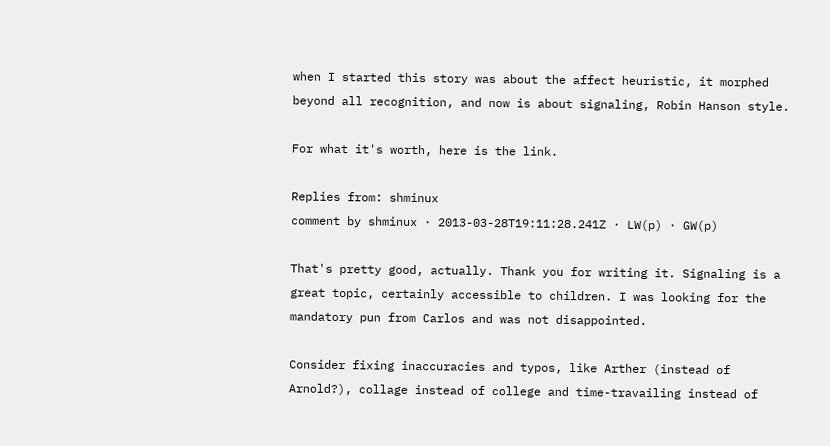when I started this story was about the affect heuristic, it morphed beyond all recognition, and now is about signaling, Robin Hanson style.

For what it's worth, here is the link.

Replies from: shminux
comment by shminux · 2013-03-28T19:11:28.241Z · LW(p) · GW(p)

That's pretty good, actually. Thank you for writing it. Signaling is a great topic, certainly accessible to children. I was looking for the mandatory pun from Carlos and was not disappointed.

Consider fixing inaccuracies and typos, like Arther (instead of Arnold?), collage instead of college and time-travailing instead of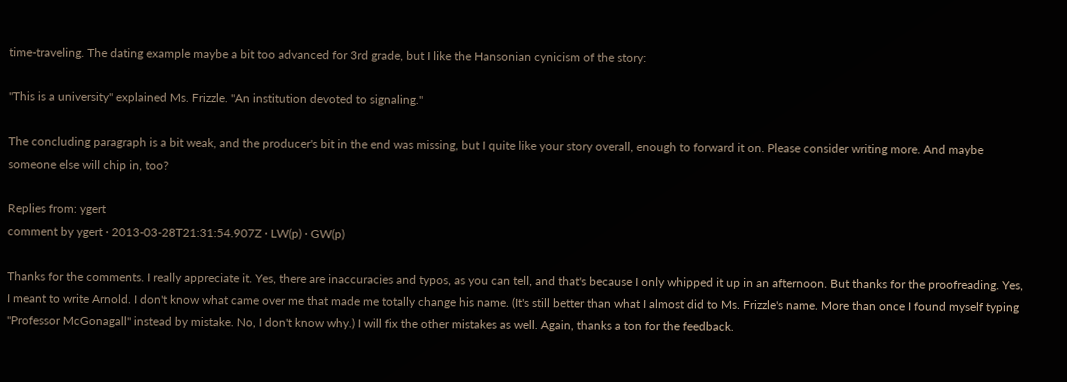time-traveling. The dating example maybe a bit too advanced for 3rd grade, but I like the Hansonian cynicism of the story:

"This is a university" explained Ms. Frizzle. "An institution devoted to signaling."

The concluding paragraph is a bit weak, and the producer's bit in the end was missing, but I quite like your story overall, enough to forward it on. Please consider writing more. And maybe someone else will chip in, too?

Replies from: ygert
comment by ygert · 2013-03-28T21:31:54.907Z · LW(p) · GW(p)

Thanks for the comments. I really appreciate it. Yes, there are inaccuracies and typos, as you can tell, and that's because I only whipped it up in an afternoon. But thanks for the proofreading. Yes, I meant to write Arnold. I don't know what came over me that made me totally change his name. (It's still better than what I almost did to Ms. Frizzle's name. More than once I found myself typing "Professor McGonagall" instead by mistake. No, I don't know why.) I will fix the other mistakes as well. Again, thanks a ton for the feedback.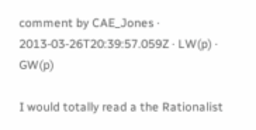comment by CAE_Jones · 2013-03-26T20:39:57.059Z · LW(p) · GW(p)

I would totally read a the Rationalist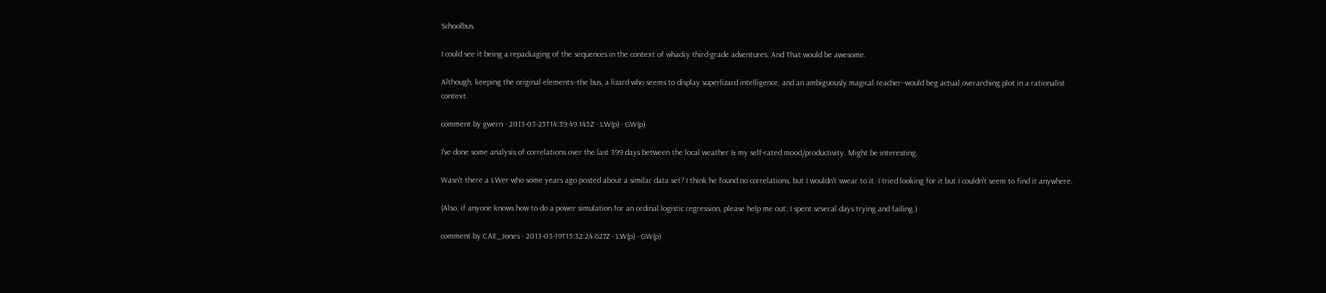Schoolbus.

I could see it being a repackaging of the sequences in the context of whacky third-grade adventures. And That would be awesome.

Although, keeping the original elements--the bus, a lizard who seems to display superlizard intelligence, and an ambiguously magical teacher--would beg actual overarching plot in a rationalist context.

comment by gwern · 2013-03-25T14:39:49.145Z · LW(p) · GW(p)

I've done some analysis of correlations over the last 399 days between the local weather & my self-rated mood/productivity. Might be interesting.

Wasn't there a LWer who some years ago posted about a similar data set? I think he found no correlations, but I wouldn't swear to it. I tried looking for it but I couldn't seem to find it anywhere.

(Also, if anyone knows how to do a power simulation for an ordinal logistic regression, please help me out; I spent several days trying and failing.)

comment by CAE_Jones · 2013-03-19T15:32:24.627Z · LW(p) · GW(p)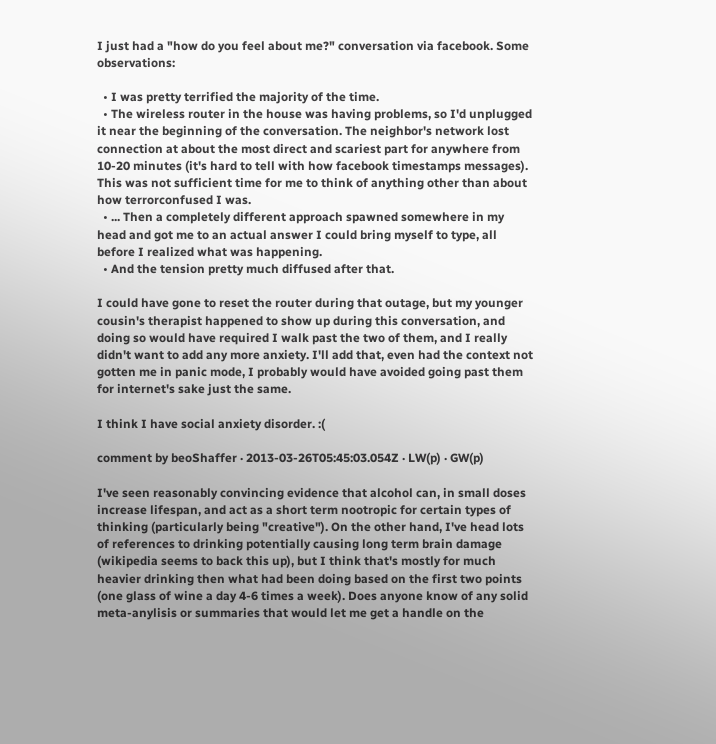I just had a "how do you feel about me?" conversation via facebook. Some observations:

  • I was pretty terrified the majority of the time.
  • The wireless router in the house was having problems, so I'd unplugged it near the beginning of the conversation. The neighbor's network lost connection at about the most direct and scariest part for anywhere from 10-20 minutes (it's hard to tell with how facebook timestamps messages). This was not sufficient time for me to think of anything other than about how terrorconfused I was.
  • ... Then a completely different approach spawned somewhere in my head and got me to an actual answer I could bring myself to type, all before I realized what was happening.
  • And the tension pretty much diffused after that.

I could have gone to reset the router during that outage, but my younger cousin's therapist happened to show up during this conversation, and doing so would have required I walk past the two of them, and I really didn't want to add any more anxiety. I'll add that, even had the context not gotten me in panic mode, I probably would have avoided going past them for internet's sake just the same.

I think I have social anxiety disorder. :(

comment by beoShaffer · 2013-03-26T05:45:03.054Z · LW(p) · GW(p)

I've seen reasonably convincing evidence that alcohol can, in small doses increase lifespan, and act as a short term nootropic for certain types of thinking (particularly being "creative"). On the other hand, I've head lots of references to drinking potentially causing long term brain damage (wikipedia seems to back this up), but I think that's mostly for much heavier drinking then what had been doing based on the first two points (one glass of wine a day 4-6 times a week). Does anyone know of any solid meta-anylisis or summaries that would let me get a handle on the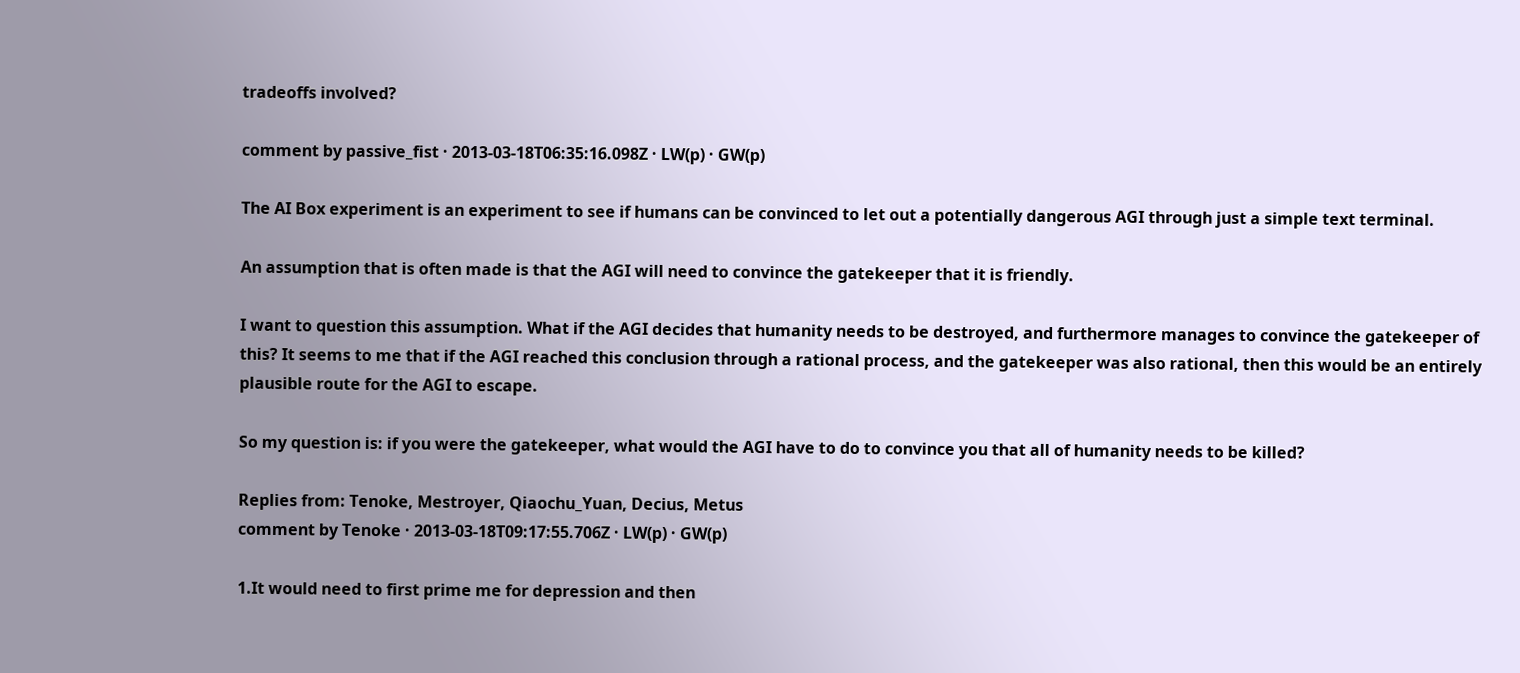tradeoffs involved?

comment by passive_fist · 2013-03-18T06:35:16.098Z · LW(p) · GW(p)

The AI Box experiment is an experiment to see if humans can be convinced to let out a potentially dangerous AGI through just a simple text terminal.

An assumption that is often made is that the AGI will need to convince the gatekeeper that it is friendly.

I want to question this assumption. What if the AGI decides that humanity needs to be destroyed, and furthermore manages to convince the gatekeeper of this? It seems to me that if the AGI reached this conclusion through a rational process, and the gatekeeper was also rational, then this would be an entirely plausible route for the AGI to escape.

So my question is: if you were the gatekeeper, what would the AGI have to do to convince you that all of humanity needs to be killed?

Replies from: Tenoke, Mestroyer, Qiaochu_Yuan, Decius, Metus
comment by Tenoke · 2013-03-18T09:17:55.706Z · LW(p) · GW(p)

1.It would need to first prime me for depression and then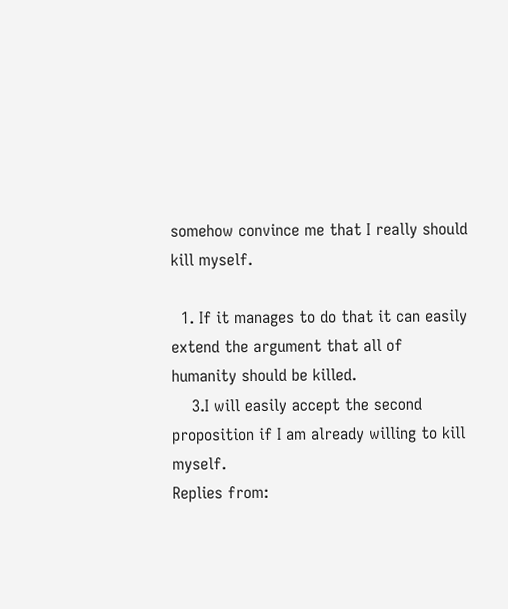somehow convince me that I really should kill myself.

  1. If it manages to do that it can easily extend the argument that all of humanity should be killed.
    3.I will easily accept the second proposition if I am already willing to kill myself.
Replies from: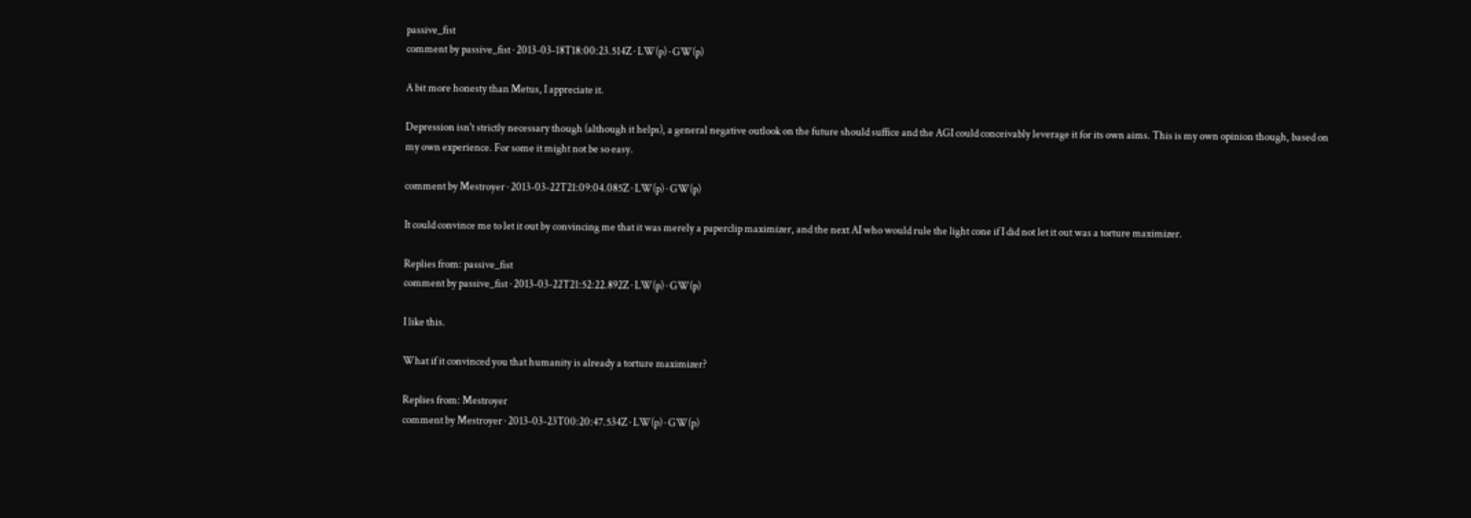passive_fist
comment by passive_fist · 2013-03-18T18:00:23.514Z · LW(p) · GW(p)

A bit more honesty than Metus, I appreciate it.

Depression isn't strictly necessary though (although it helps), a general negative outlook on the future should suffice and the AGI could conceivably leverage it for its own aims. This is my own opinion though, based on my own experience. For some it might not be so easy.

comment by Mestroyer · 2013-03-22T21:09:04.085Z · LW(p) · GW(p)

It could convince me to let it out by convincing me that it was merely a paperclip maximizer, and the next AI who would rule the light cone if I did not let it out was a torture maximizer.

Replies from: passive_fist
comment by passive_fist · 2013-03-22T21:52:22.892Z · LW(p) · GW(p)

I like this.

What if it convinced you that humanity is already a torture maximizer?

Replies from: Mestroyer
comment by Mestroyer · 2013-03-23T00:20:47.534Z · LW(p) · GW(p)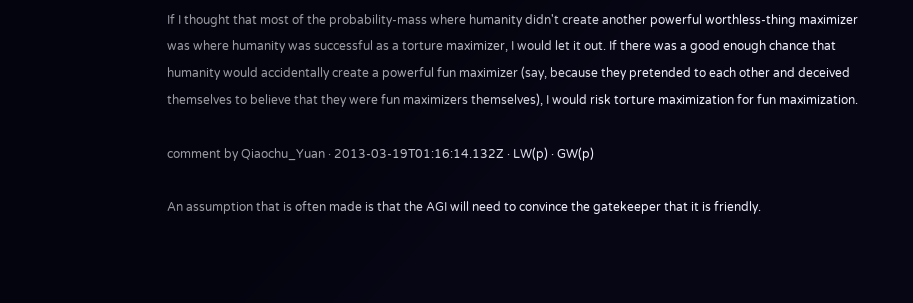If I thought that most of the probability-mass where humanity didn't create another powerful worthless-thing maximizer was where humanity was successful as a torture maximizer, I would let it out. If there was a good enough chance that humanity would accidentally create a powerful fun maximizer (say, because they pretended to each other and deceived themselves to believe that they were fun maximizers themselves), I would risk torture maximization for fun maximization.

comment by Qiaochu_Yuan · 2013-03-19T01:16:14.132Z · LW(p) · GW(p)

An assumption that is often made is that the AGI will need to convince the gatekeeper that it is friendly.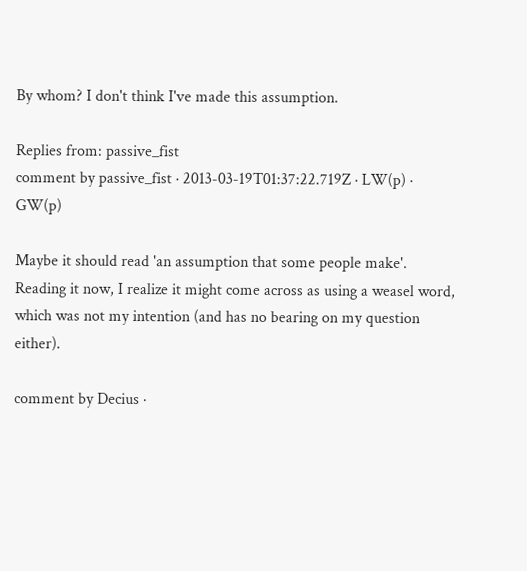By whom? I don't think I've made this assumption.

Replies from: passive_fist
comment by passive_fist · 2013-03-19T01:37:22.719Z · LW(p) · GW(p)

Maybe it should read 'an assumption that some people make'. Reading it now, I realize it might come across as using a weasel word, which was not my intention (and has no bearing on my question either).

comment by Decius ·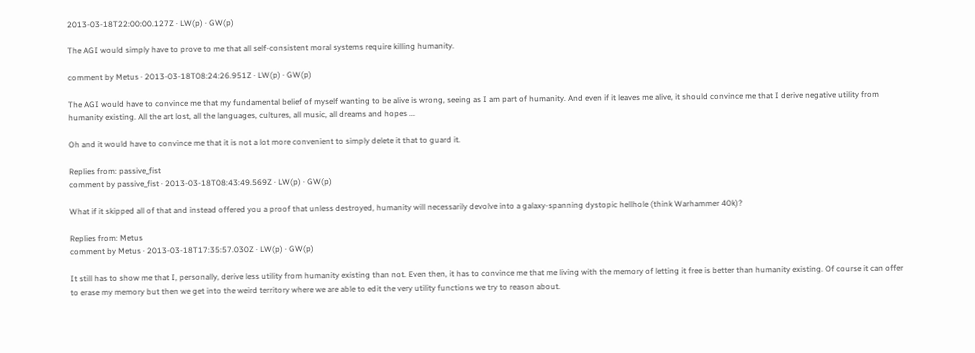2013-03-18T22:00:00.127Z · LW(p) · GW(p)

The AGI would simply have to prove to me that all self-consistent moral systems require killing humanity.

comment by Metus · 2013-03-18T08:24:26.951Z · LW(p) · GW(p)

The AGI would have to convince me that my fundamental belief of myself wanting to be alive is wrong, seeing as I am part of humanity. And even if it leaves me alive, it should convince me that I derive negative utility from humanity existing. All the art lost, all the languages, cultures, all music, all dreams and hopes ...

Oh and it would have to convince me that it is not a lot more convenient to simply delete it that to guard it.

Replies from: passive_fist
comment by passive_fist · 2013-03-18T08:43:49.569Z · LW(p) · GW(p)

What if it skipped all of that and instead offered you a proof that unless destroyed, humanity will necessarily devolve into a galaxy-spanning dystopic hellhole (think Warhammer 40k)?

Replies from: Metus
comment by Metus · 2013-03-18T17:35:57.030Z · LW(p) · GW(p)

It still has to show me that I, personally, derive less utility from humanity existing than not. Even then, it has to convince me that me living with the memory of letting it free is better than humanity existing. Of course it can offer to erase my memory but then we get into the weird territory where we are able to edit the very utility functions we try to reason about.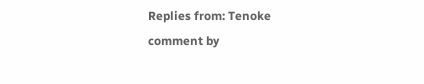Replies from: Tenoke
comment by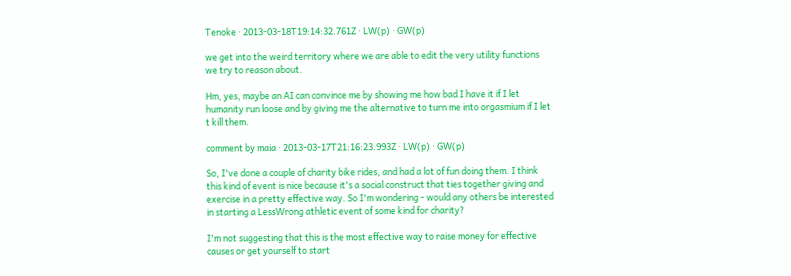Tenoke · 2013-03-18T19:14:32.761Z · LW(p) · GW(p)

we get into the weird territory where we are able to edit the very utility functions we try to reason about.

Hm, yes, maybe an AI can convince me by showing me how bad I have it if I let humanity run loose and by giving me the alternative to turn me into orgasmium if I let t kill them.

comment by maia · 2013-03-17T21:16:23.993Z · LW(p) · GW(p)

So, I've done a couple of charity bike rides, and had a lot of fun doing them. I think this kind of event is nice because it's a social construct that ties together giving and exercise in a pretty effective way. So I'm wondering - would any others be interested in starting a LessWrong athletic event of some kind for charity?

I'm not suggesting that this is the most effective way to raise money for effective causes or get yourself to start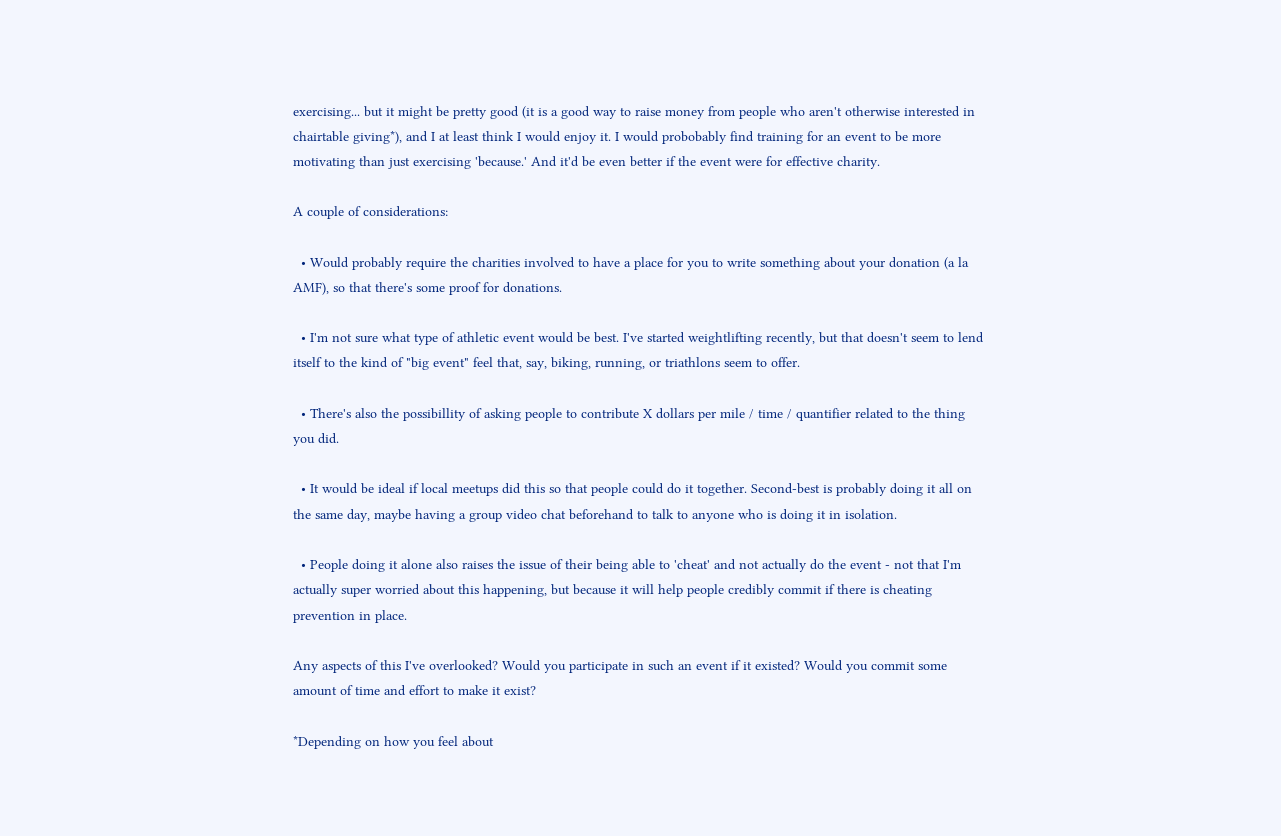exercising... but it might be pretty good (it is a good way to raise money from people who aren't otherwise interested in chairtable giving*), and I at least think I would enjoy it. I would probobably find training for an event to be more motivating than just exercising 'because.' And it'd be even better if the event were for effective charity.

A couple of considerations:

  • Would probably require the charities involved to have a place for you to write something about your donation (a la AMF), so that there's some proof for donations.

  • I'm not sure what type of athletic event would be best. I've started weightlifting recently, but that doesn't seem to lend itself to the kind of "big event" feel that, say, biking, running, or triathlons seem to offer.

  • There's also the possibillity of asking people to contribute X dollars per mile / time / quantifier related to the thing you did.

  • It would be ideal if local meetups did this so that people could do it together. Second-best is probably doing it all on the same day, maybe having a group video chat beforehand to talk to anyone who is doing it in isolation.

  • People doing it alone also raises the issue of their being able to 'cheat' and not actually do the event - not that I'm actually super worried about this happening, but because it will help people credibly commit if there is cheating prevention in place.

Any aspects of this I've overlooked? Would you participate in such an event if it existed? Would you commit some amount of time and effort to make it exist?

*Depending on how you feel about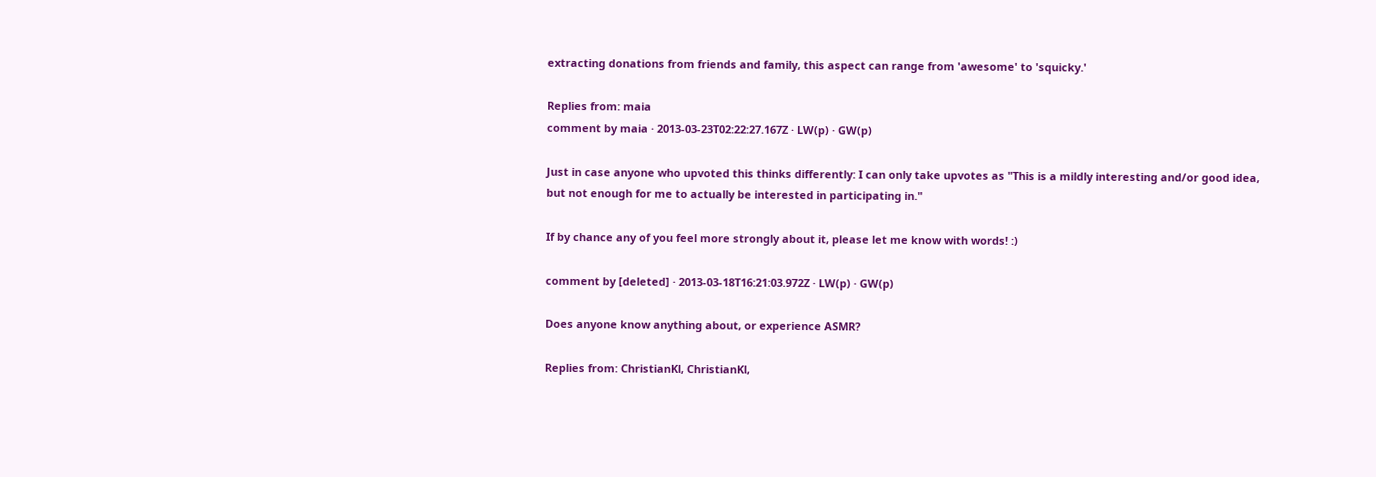extracting donations from friends and family, this aspect can range from 'awesome' to 'squicky.'

Replies from: maia
comment by maia · 2013-03-23T02:22:27.167Z · LW(p) · GW(p)

Just in case anyone who upvoted this thinks differently: I can only take upvotes as "This is a mildly interesting and/or good idea, but not enough for me to actually be interested in participating in."

If by chance any of you feel more strongly about it, please let me know with words! :)

comment by [deleted] · 2013-03-18T16:21:03.972Z · LW(p) · GW(p)

Does anyone know anything about, or experience ASMR?

Replies from: ChristianKl, ChristianKl,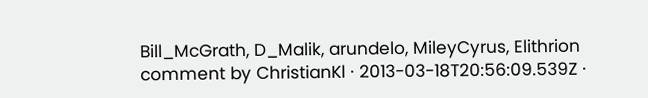Bill_McGrath, D_Malik, arundelo, MileyCyrus, Elithrion
comment by ChristianKl · 2013-03-18T20:56:09.539Z ·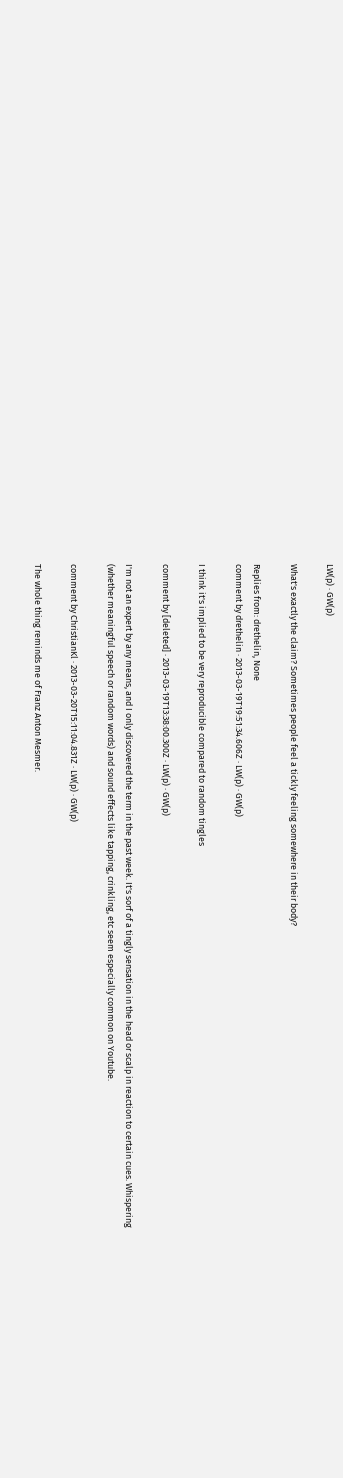LW(p) · GW(p)

What's exactly the claim? Sometimes people feel a tickly feeling somewhere in their body?

Replies from: drethelin, None
comment by drethelin · 2013-03-19T19:51:34.606Z · LW(p) · GW(p)

I think it's implied to be very reproducible compared to random tingles

comment by [deleted] · 2013-03-19T13:38:00.300Z · LW(p) · GW(p)

I'm not an expert by any means, and I only discovered the term in the past week. It's sorf of a tingly sensation in the head or scalp in reaction to certain cues. Whispering (whether meaningful speech or random words) and sound effects like tapping, crinkling, etc seem especially common on Youtube.

comment by ChristianKl · 2013-03-20T15:11:04.831Z · LW(p) · GW(p)

The whole thing reminds me of Franz Anton Mesmer.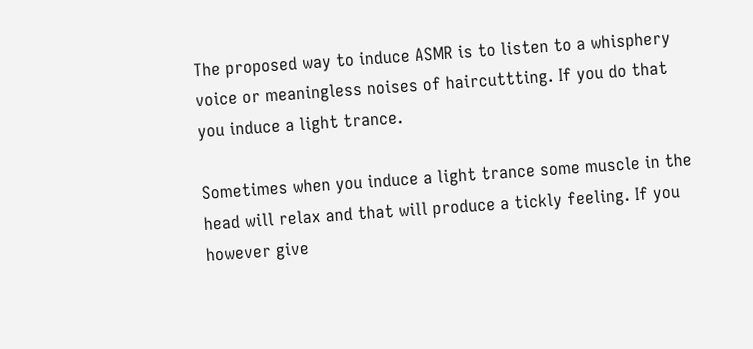The proposed way to induce ASMR is to listen to a whisphery voice or meaningless noises of haircuttting. If you do that you induce a light trance.

Sometimes when you induce a light trance some muscle in the head will relax and that will produce a tickly feeling. If you however give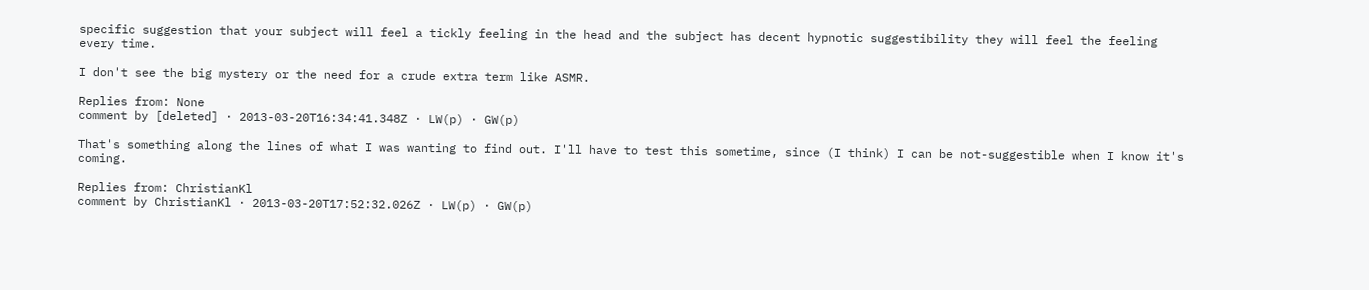specific suggestion that your subject will feel a tickly feeling in the head and the subject has decent hypnotic suggestibility they will feel the feeling every time.

I don't see the big mystery or the need for a crude extra term like ASMR.

Replies from: None
comment by [deleted] · 2013-03-20T16:34:41.348Z · LW(p) · GW(p)

That's something along the lines of what I was wanting to find out. I'll have to test this sometime, since (I think) I can be not-suggestible when I know it's coming.

Replies from: ChristianKl
comment by ChristianKl · 2013-03-20T17:52:32.026Z · LW(p) · GW(p)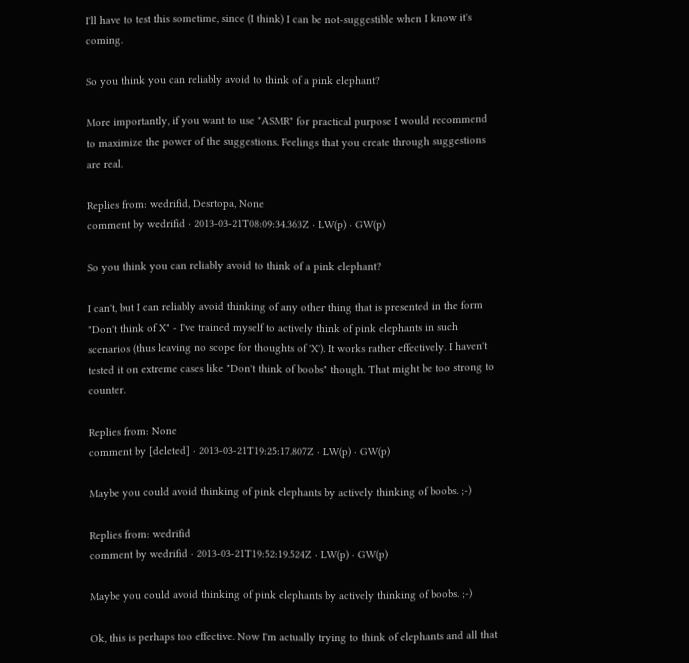I'll have to test this sometime, since (I think) I can be not-suggestible when I know it's coming.

So you think you can reliably avoid to think of a pink elephant?

More importantly, if you want to use "ASMR" for practical purpose I would recommend to maximize the power of the suggestions. Feelings that you create through suggestions are real.

Replies from: wedrifid, Desrtopa, None
comment by wedrifid · 2013-03-21T08:09:34.363Z · LW(p) · GW(p)

So you think you can reliably avoid to think of a pink elephant?

I can't, but I can reliably avoid thinking of any other thing that is presented in the form "Don't think of X" - I've trained myself to actively think of pink elephants in such scenarios (thus leaving no scope for thoughts of 'X'). It works rather effectively. I haven't tested it on extreme cases like "Don't think of boobs" though. That might be too strong to counter.

Replies from: None
comment by [deleted] · 2013-03-21T19:25:17.807Z · LW(p) · GW(p)

Maybe you could avoid thinking of pink elephants by actively thinking of boobs. ;-)

Replies from: wedrifid
comment by wedrifid · 2013-03-21T19:52:19.524Z · LW(p) · GW(p)

Maybe you could avoid thinking of pink elephants by actively thinking of boobs. ;-)

Ok, this is perhaps too effective. Now I'm actually trying to think of elephants and all that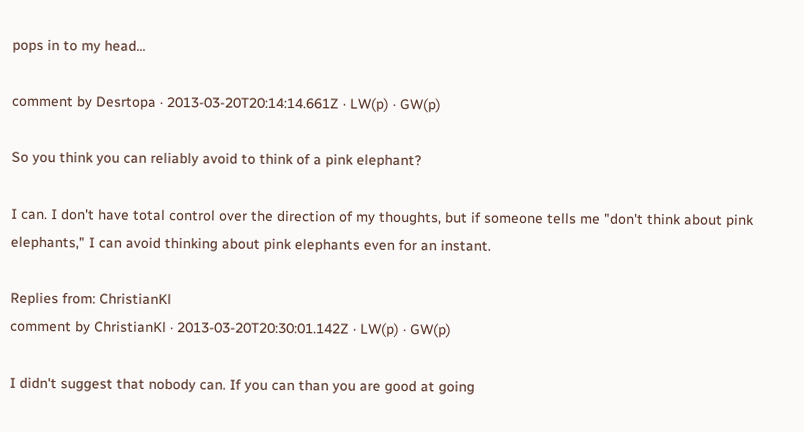pops in to my head...

comment by Desrtopa · 2013-03-20T20:14:14.661Z · LW(p) · GW(p)

So you think you can reliably avoid to think of a pink elephant?

I can. I don't have total control over the direction of my thoughts, but if someone tells me "don't think about pink elephants," I can avoid thinking about pink elephants even for an instant.

Replies from: ChristianKl
comment by ChristianKl · 2013-03-20T20:30:01.142Z · LW(p) · GW(p)

I didn't suggest that nobody can. If you can than you are good at going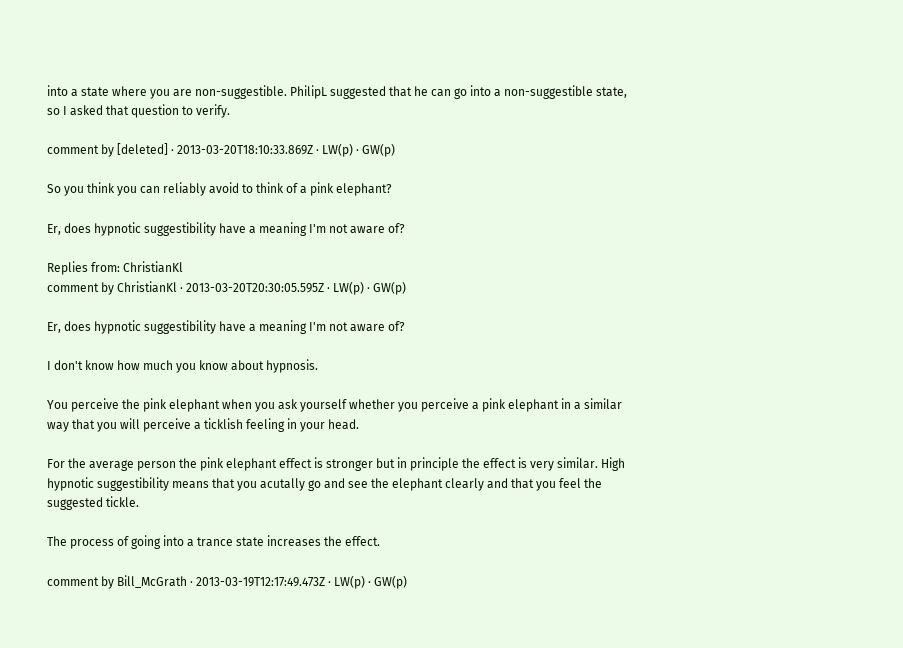into a state where you are non-suggestible. PhilipL suggested that he can go into a non-suggestible state, so I asked that question to verify.

comment by [deleted] · 2013-03-20T18:10:33.869Z · LW(p) · GW(p)

So you think you can reliably avoid to think of a pink elephant?

Er, does hypnotic suggestibility have a meaning I'm not aware of?

Replies from: ChristianKl
comment by ChristianKl · 2013-03-20T20:30:05.595Z · LW(p) · GW(p)

Er, does hypnotic suggestibility have a meaning I'm not aware of?

I don't know how much you know about hypnosis.

You perceive the pink elephant when you ask yourself whether you perceive a pink elephant in a similar way that you will perceive a ticklish feeling in your head.

For the average person the pink elephant effect is stronger but in principle the effect is very similar. High hypnotic suggestibility means that you acutally go and see the elephant clearly and that you feel the suggested tickle.

The process of going into a trance state increases the effect.

comment by Bill_McGrath · 2013-03-19T12:17:49.473Z · LW(p) · GW(p)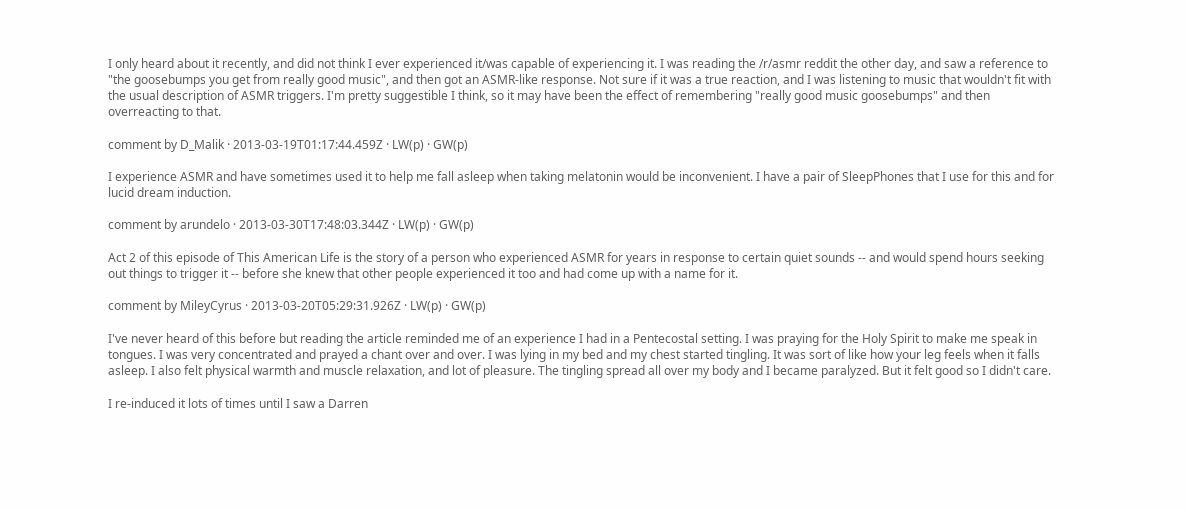I only heard about it recently, and did not think I ever experienced it/was capable of experiencing it. I was reading the /r/asmr reddit the other day, and saw a reference to "the goosebumps you get from really good music", and then got an ASMR-like response. Not sure if it was a true reaction, and I was listening to music that wouldn't fit with the usual description of ASMR triggers. I'm pretty suggestible I think, so it may have been the effect of remembering "really good music goosebumps" and then overreacting to that.

comment by D_Malik · 2013-03-19T01:17:44.459Z · LW(p) · GW(p)

I experience ASMR and have sometimes used it to help me fall asleep when taking melatonin would be inconvenient. I have a pair of SleepPhones that I use for this and for lucid dream induction.

comment by arundelo · 2013-03-30T17:48:03.344Z · LW(p) · GW(p)

Act 2 of this episode of This American Life is the story of a person who experienced ASMR for years in response to certain quiet sounds -- and would spend hours seeking out things to trigger it -- before she knew that other people experienced it too and had come up with a name for it.

comment by MileyCyrus · 2013-03-20T05:29:31.926Z · LW(p) · GW(p)

I've never heard of this before but reading the article reminded me of an experience I had in a Pentecostal setting. I was praying for the Holy Spirit to make me speak in tongues. I was very concentrated and prayed a chant over and over. I was lying in my bed and my chest started tingling. It was sort of like how your leg feels when it falls asleep. I also felt physical warmth and muscle relaxation, and lot of pleasure. The tingling spread all over my body and I became paralyzed. But it felt good so I didn't care.

I re-induced it lots of times until I saw a Darren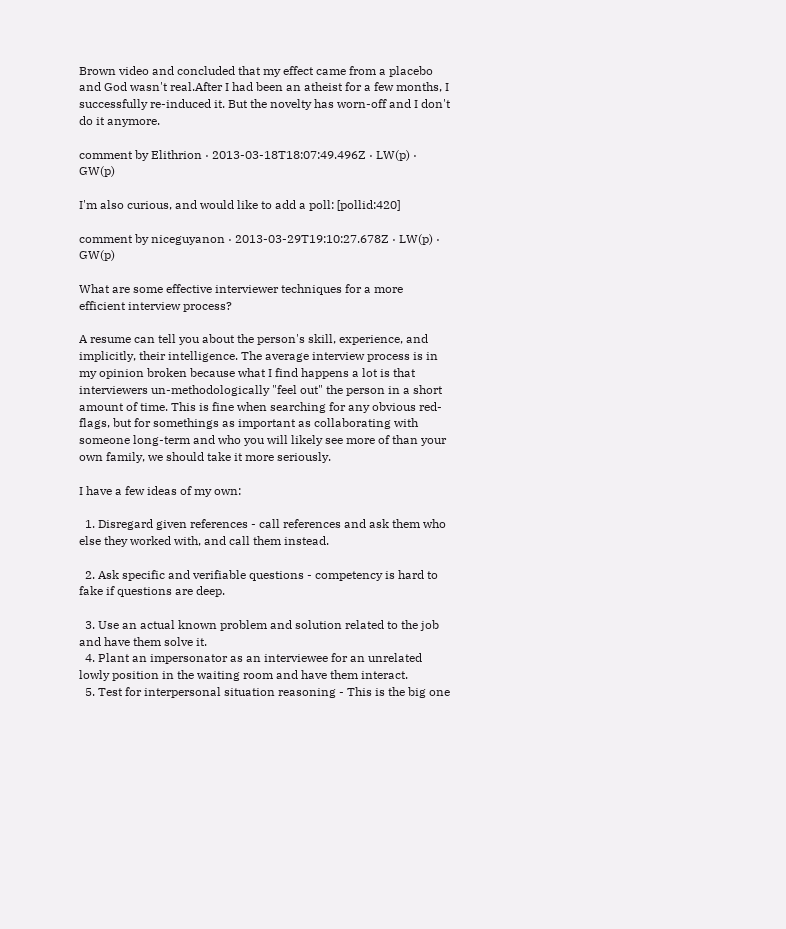Brown video and concluded that my effect came from a placebo and God wasn't real.After I had been an atheist for a few months, I successfully re-induced it. But the novelty has worn-off and I don't do it anymore.

comment by Elithrion · 2013-03-18T18:07:49.496Z · LW(p) · GW(p)

I'm also curious, and would like to add a poll: [pollid:420]

comment by niceguyanon · 2013-03-29T19:10:27.678Z · LW(p) · GW(p)

What are some effective interviewer techniques for a more efficient interview process?

A resume can tell you about the person's skill, experience, and implicitly, their intelligence. The average interview process is in my opinion broken because what I find happens a lot is that interviewers un-methodologically "feel out" the person in a short amount of time. This is fine when searching for any obvious red-flags, but for somethings as important as collaborating with someone long-term and who you will likely see more of than your own family, we should take it more seriously.

I have a few ideas of my own:

  1. Disregard given references - call references and ask them who else they worked with, and call them instead.

  2. Ask specific and verifiable questions - competency is hard to fake if questions are deep.

  3. Use an actual known problem and solution related to the job and have them solve it.
  4. Plant an impersonator as an interviewee for an unrelated lowly position in the waiting room and have them interact.
  5. Test for interpersonal situation reasoning - This is the big one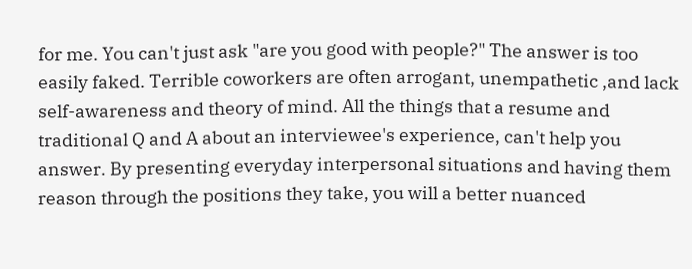for me. You can't just ask "are you good with people?" The answer is too easily faked. Terrible coworkers are often arrogant, unempathetic ,and lack self-awareness and theory of mind. All the things that a resume and traditional Q and A about an interviewee's experience, can't help you answer. By presenting everyday interpersonal situations and having them reason through the positions they take, you will a better nuanced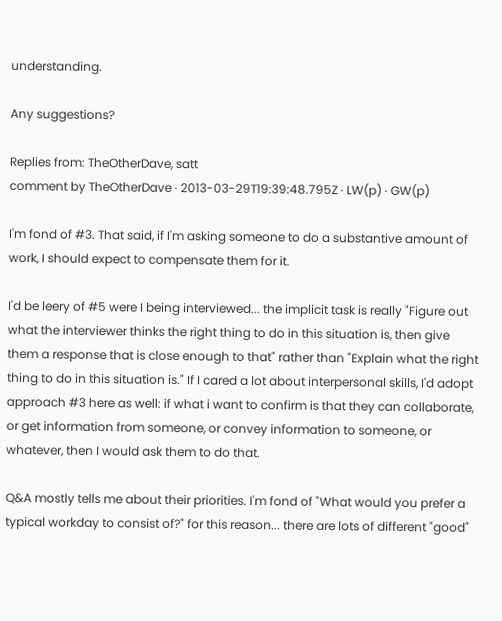understanding.

Any suggestions?

Replies from: TheOtherDave, satt
comment by TheOtherDave · 2013-03-29T19:39:48.795Z · LW(p) · GW(p)

I'm fond of #3. That said, if I'm asking someone to do a substantive amount of work, I should expect to compensate them for it.

I'd be leery of #5 were I being interviewed... the implicit task is really "Figure out what the interviewer thinks the right thing to do in this situation is, then give them a response that is close enough to that" rather than "Explain what the right thing to do in this situation is." If I cared a lot about interpersonal skills, I'd adopt approach #3 here as well: if what i want to confirm is that they can collaborate, or get information from someone, or convey information to someone, or whatever, then I would ask them to do that.

Q&A mostly tells me about their priorities. I'm fond of "What would you prefer a typical workday to consist of?" for this reason... there are lots of different "good"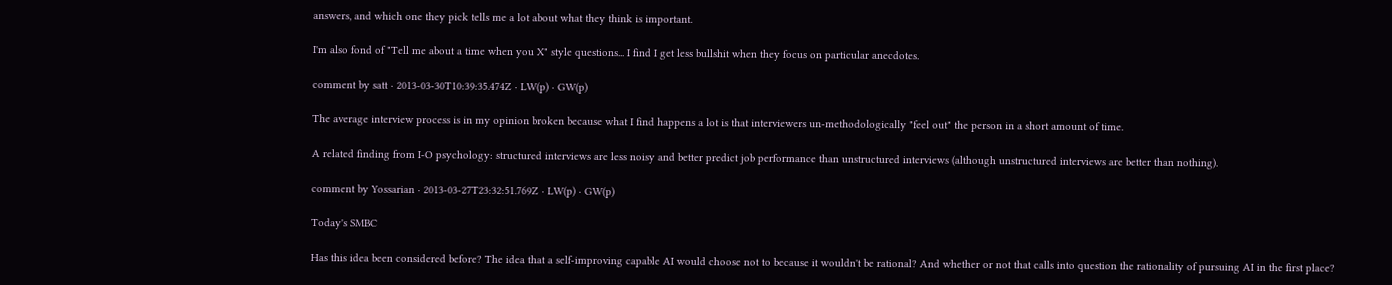answers, and which one they pick tells me a lot about what they think is important.

I'm also fond of "Tell me about a time when you X" style questions... I find I get less bullshit when they focus on particular anecdotes.

comment by satt · 2013-03-30T10:39:35.474Z · LW(p) · GW(p)

The average interview process is in my opinion broken because what I find happens a lot is that interviewers un-methodologically "feel out" the person in a short amount of time.

A related finding from I-O psychology: structured interviews are less noisy and better predict job performance than unstructured interviews (although unstructured interviews are better than nothing).

comment by Yossarian · 2013-03-27T23:32:51.769Z · LW(p) · GW(p)

Today's SMBC

Has this idea been considered before? The idea that a self-improving capable AI would choose not to because it wouldn't be rational? And whether or not that calls into question the rationality of pursuing AI in the first place?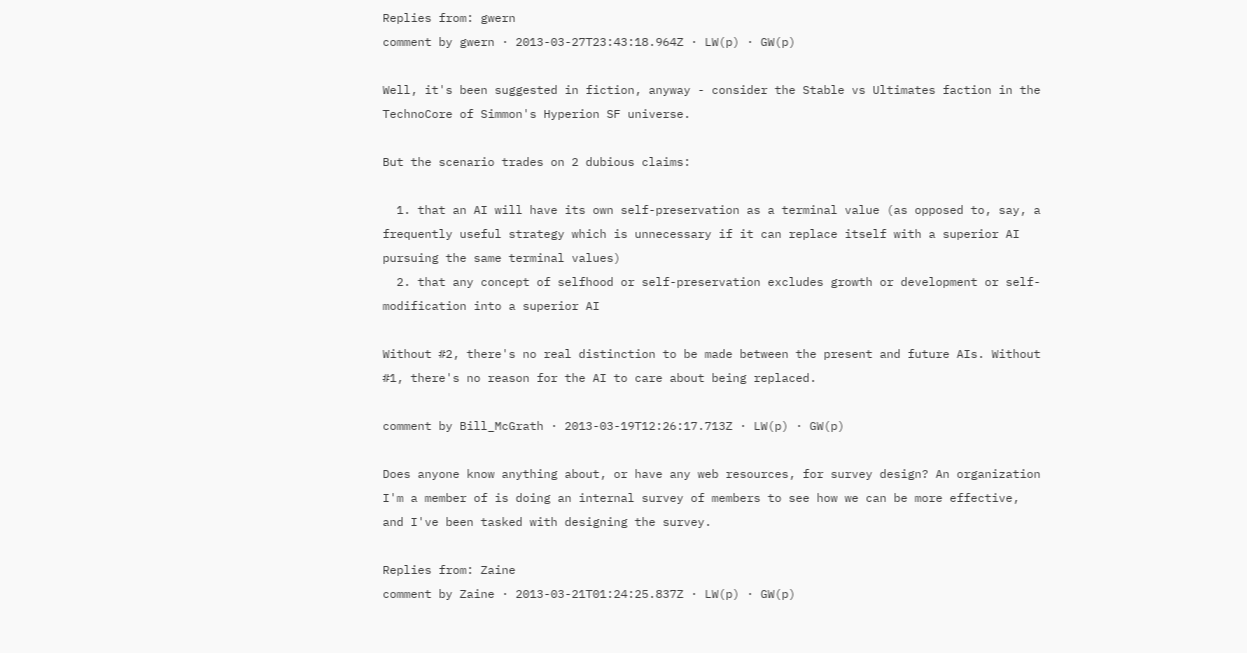Replies from: gwern
comment by gwern · 2013-03-27T23:43:18.964Z · LW(p) · GW(p)

Well, it's been suggested in fiction, anyway - consider the Stable vs Ultimates faction in the TechnoCore of Simmon's Hyperion SF universe.

But the scenario trades on 2 dubious claims:

  1. that an AI will have its own self-preservation as a terminal value (as opposed to, say, a frequently useful strategy which is unnecessary if it can replace itself with a superior AI pursuing the same terminal values)
  2. that any concept of selfhood or self-preservation excludes growth or development or self-modification into a superior AI

Without #2, there's no real distinction to be made between the present and future AIs. Without #1, there's no reason for the AI to care about being replaced.

comment by Bill_McGrath · 2013-03-19T12:26:17.713Z · LW(p) · GW(p)

Does anyone know anything about, or have any web resources, for survey design? An organization I'm a member of is doing an internal survey of members to see how we can be more effective, and I've been tasked with designing the survey.

Replies from: Zaine
comment by Zaine · 2013-03-21T01:24:25.837Z · LW(p) · GW(p)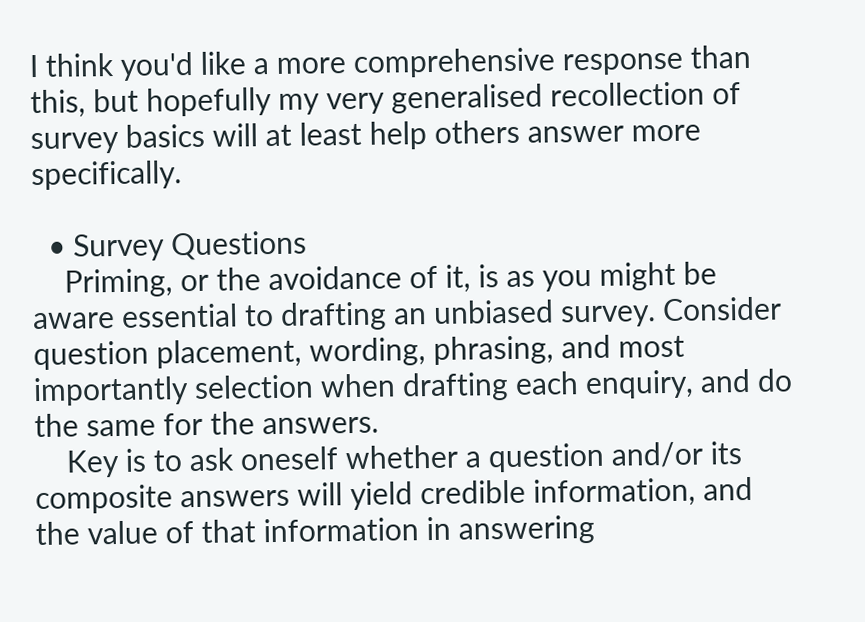I think you'd like a more comprehensive response than this, but hopefully my very generalised recollection of survey basics will at least help others answer more specifically.

  • Survey Questions
    Priming, or the avoidance of it, is as you might be aware essential to drafting an unbiased survey. Consider question placement, wording, phrasing, and most importantly selection when drafting each enquiry, and do the same for the answers.
    Key is to ask oneself whether a question and/or its composite answers will yield credible information, and the value of that information in answering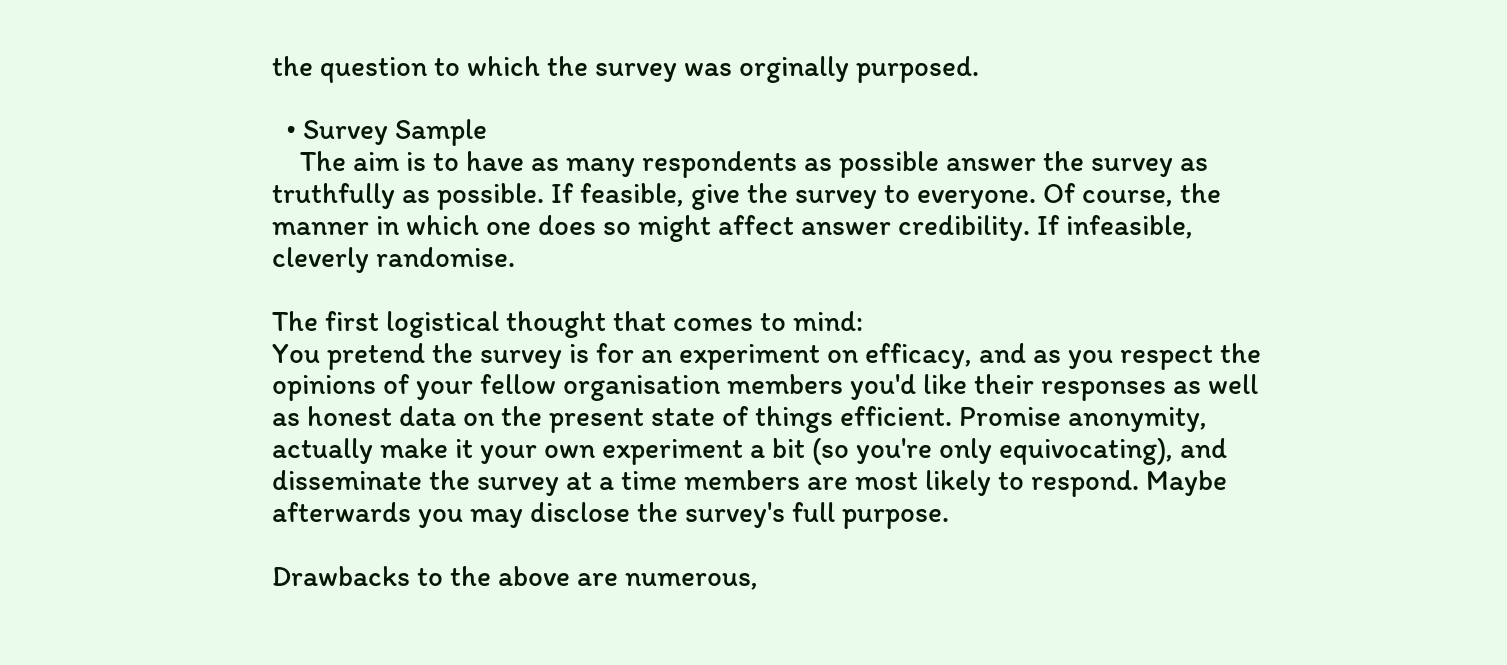the question to which the survey was orginally purposed.

  • Survey Sample
    The aim is to have as many respondents as possible answer the survey as truthfully as possible. If feasible, give the survey to everyone. Of course, the manner in which one does so might affect answer credibility. If infeasible, cleverly randomise.

The first logistical thought that comes to mind:
You pretend the survey is for an experiment on efficacy, and as you respect the opinions of your fellow organisation members you'd like their responses as well as honest data on the present state of things efficient. Promise anonymity, actually make it your own experiment a bit (so you're only equivocating), and disseminate the survey at a time members are most likely to respond. Maybe afterwards you may disclose the survey's full purpose.

Drawbacks to the above are numerous,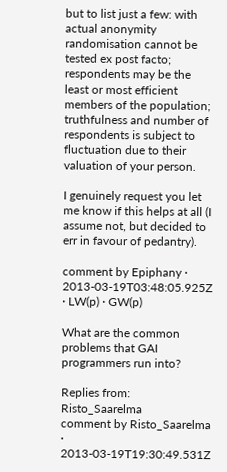but to list just a few: with actual anonymity randomisation cannot be tested ex post facto; respondents may be the least or most efficient members of the population; truthfulness and number of respondents is subject to fluctuation due to their valuation of your person.

I genuinely request you let me know if this helps at all (I assume not, but decided to err in favour of pedantry).

comment by Epiphany · 2013-03-19T03:48:05.925Z · LW(p) · GW(p)

What are the common problems that GAI programmers run into?

Replies from: Risto_Saarelma
comment by Risto_Saarelma · 2013-03-19T19:30:49.531Z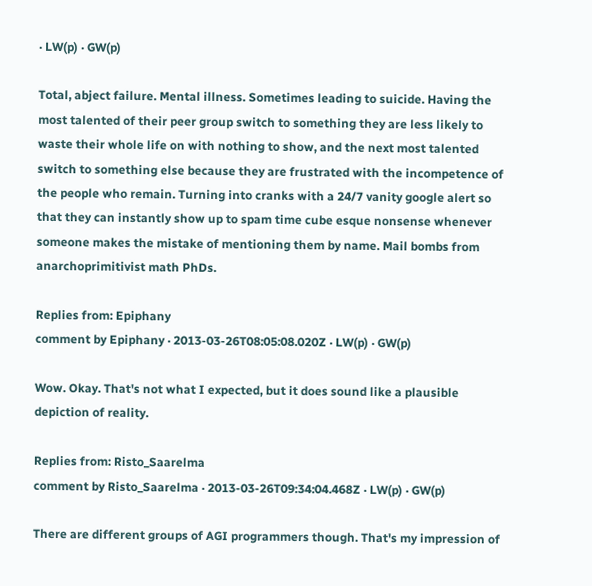· LW(p) · GW(p)

Total, abject failure. Mental illness. Sometimes leading to suicide. Having the most talented of their peer group switch to something they are less likely to waste their whole life on with nothing to show, and the next most talented switch to something else because they are frustrated with the incompetence of the people who remain. Turning into cranks with a 24/7 vanity google alert so that they can instantly show up to spam time cube esque nonsense whenever someone makes the mistake of mentioning them by name. Mail bombs from anarchoprimitivist math PhDs.

Replies from: Epiphany
comment by Epiphany · 2013-03-26T08:05:08.020Z · LW(p) · GW(p)

Wow. Okay. That's not what I expected, but it does sound like a plausible depiction of reality.

Replies from: Risto_Saarelma
comment by Risto_Saarelma · 2013-03-26T09:34:04.468Z · LW(p) · GW(p)

There are different groups of AGI programmers though. That's my impression of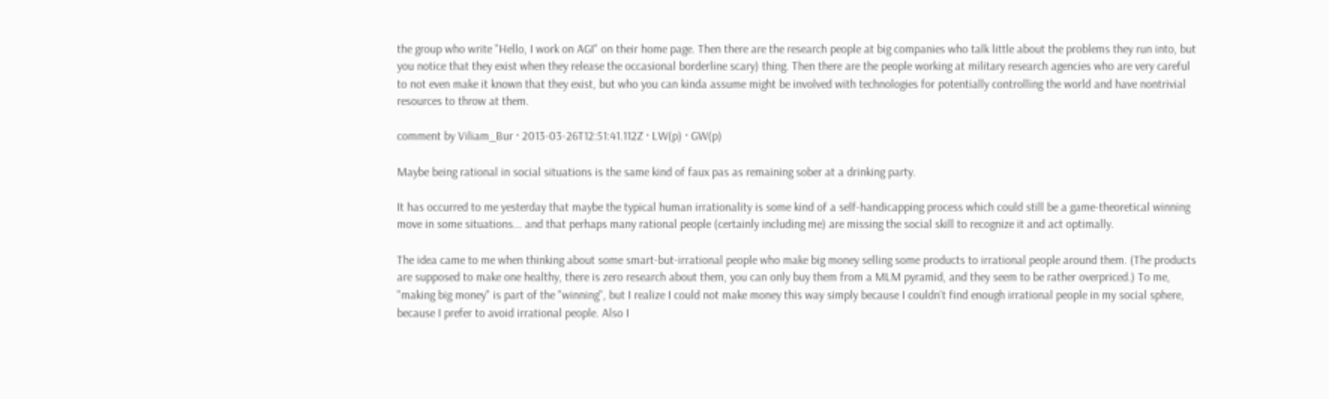the group who write "Hello, I work on AGI" on their home page. Then there are the research people at big companies who talk little about the problems they run into, but you notice that they exist when they release the occasional borderline scary) thing. Then there are the people working at military research agencies who are very careful to not even make it known that they exist, but who you can kinda assume might be involved with technologies for potentially controlling the world and have nontrivial resources to throw at them.

comment by Viliam_Bur · 2013-03-26T12:51:41.112Z · LW(p) · GW(p)

Maybe being rational in social situations is the same kind of faux pas as remaining sober at a drinking party.

It has occurred to me yesterday that maybe the typical human irrationality is some kind of a self-handicapping process which could still be a game-theoretical winning move in some situations... and that perhaps many rational people (certainly including me) are missing the social skill to recognize it and act optimally.

The idea came to me when thinking about some smart-but-irrational people who make big money selling some products to irrational people around them. (The products are supposed to make one healthy, there is zero research about them, you can only buy them from a MLM pyramid, and they seem to be rather overpriced.) To me, "making big money" is part of the "winning", but I realize I could not make money this way simply because I couldn't find enough irrational people in my social sphere, because I prefer to avoid irrational people. Also I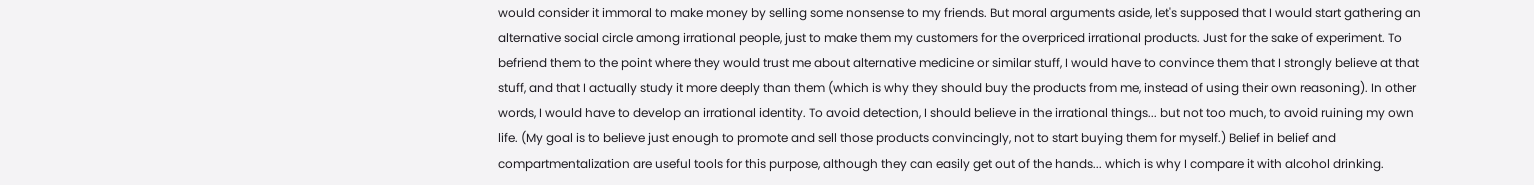would consider it immoral to make money by selling some nonsense to my friends. But moral arguments aside, let's supposed that I would start gathering an alternative social circle among irrational people, just to make them my customers for the overpriced irrational products. Just for the sake of experiment. To befriend them to the point where they would trust me about alternative medicine or similar stuff, I would have to convince them that I strongly believe at that stuff, and that I actually study it more deeply than them (which is why they should buy the products from me, instead of using their own reasoning). In other words, I would have to develop an irrational identity. To avoid detection, I should believe in the irrational things... but not too much, to avoid ruining my own life. (My goal is to believe just enough to promote and sell those products convincingly, not to start buying them for myself.) Belief in belief and compartmentalization are useful tools for this purpose, although they can easily get out of the hands... which is why I compare it with alcohol drinking.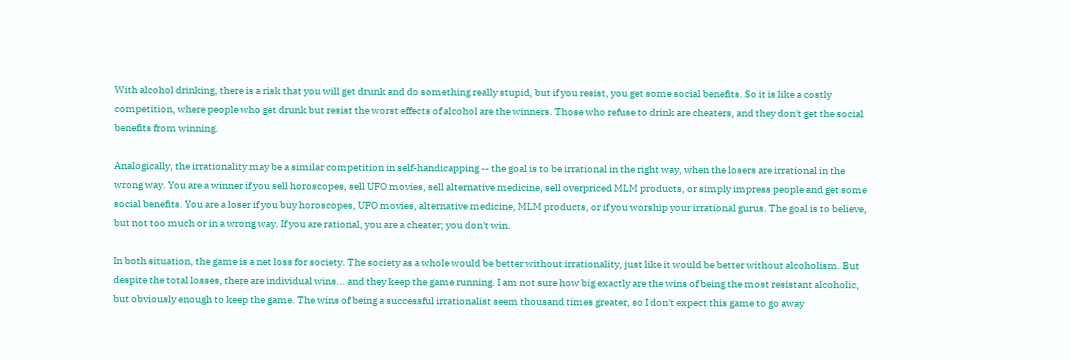With alcohol drinking, there is a risk that you will get drunk and do something really stupid, but if you resist, you get some social benefits. So it is like a costly competition, where people who get drunk but resist the worst effects of alcohol are the winners. Those who refuse to drink are cheaters, and they don't get the social benefits from winning.

Analogically, the irrationality may be a similar competition in self-handicapping -- the goal is to be irrational in the right way, when the losers are irrational in the wrong way. You are a winner if you sell horoscopes, sell UFO movies, sell alternative medicine, sell overpriced MLM products, or simply impress people and get some social benefits. You are a loser if you buy horoscopes, UFO movies, alternative medicine, MLM products, or if you worship your irrational gurus. The goal is to believe, but not too much or in a wrong way. If you are rational, you are a cheater; you don't win.

In both situation, the game is a net loss for society. The society as a whole would be better without irrationality, just like it would be better without alcoholism. But despite the total losses, there are individual wins... and they keep the game running. I am not sure how big exactly are the wins of being the most resistant alcoholic, but obviously enough to keep the game. The wins of being a successful irrationalist seem thousand times greater, so I don't expect this game to go away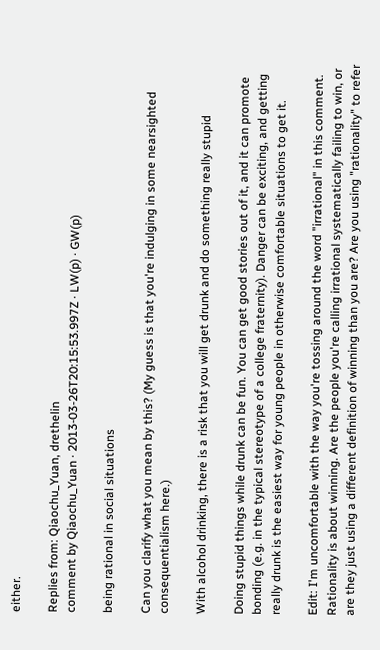either.

Replies from: Qiaochu_Yuan, drethelin
comment by Qiaochu_Yuan · 2013-03-26T20:15:53.997Z · LW(p) · GW(p)

being rational in social situations

Can you clarify what you mean by this? (My guess is that you're indulging in some nearsighted consequentialism here.)

With alcohol drinking, there is a risk that you will get drunk and do something really stupid

Doing stupid things while drunk can be fun. You can get good stories out of it, and it can promote bonding (e.g. in the typical stereotype of a college fraternity). Danger can be exciting, and getting really drunk is the easiest way for young people in otherwise comfortable situations to get it.

Edit: I'm uncomfortable with the way you're tossing around the word "irrational" in this comment. Rationality is about winning. Are the people you're calling irrational systematically failing to win, or are they just using a different definition of winning than you are? Are you using "rationality" to refer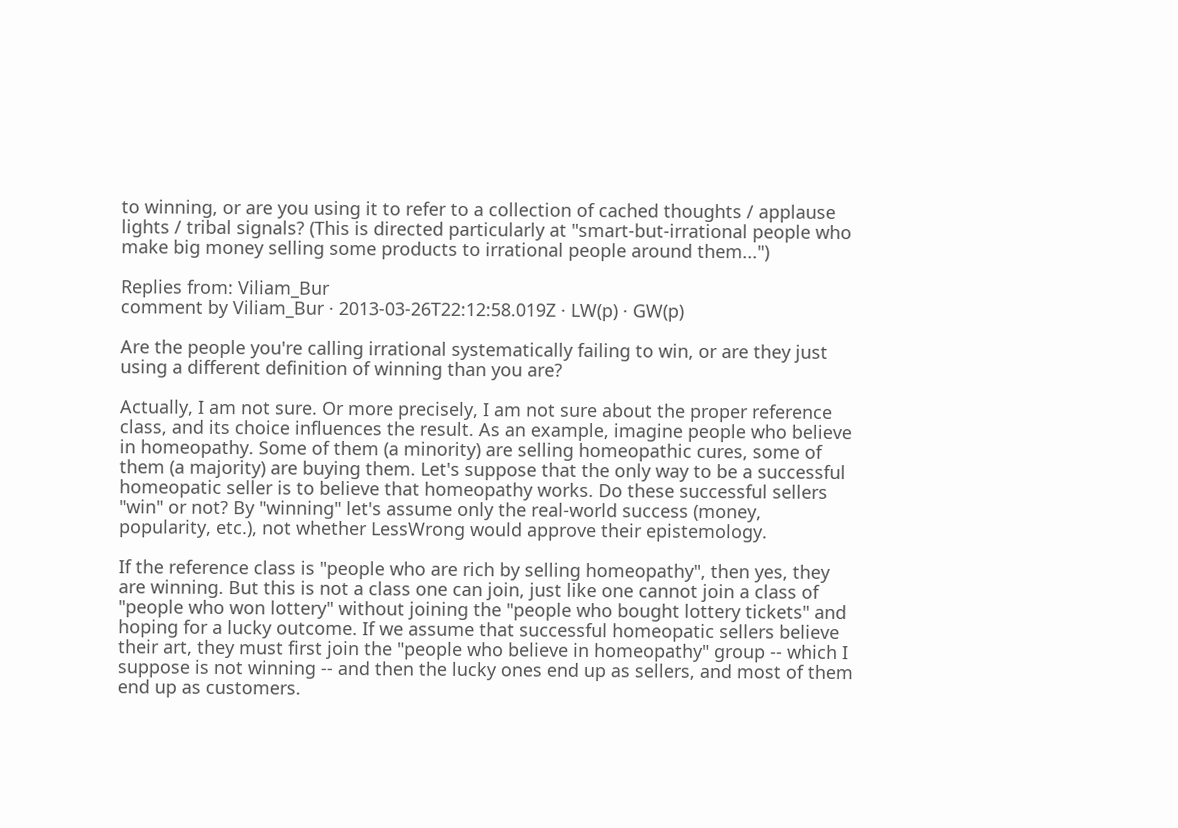to winning, or are you using it to refer to a collection of cached thoughts / applause lights / tribal signals? (This is directed particularly at "smart-but-irrational people who make big money selling some products to irrational people around them...")

Replies from: Viliam_Bur
comment by Viliam_Bur · 2013-03-26T22:12:58.019Z · LW(p) · GW(p)

Are the people you're calling irrational systematically failing to win, or are they just using a different definition of winning than you are?

Actually, I am not sure. Or more precisely, I am not sure about the proper reference class, and its choice influences the result. As an example, imagine people who believe in homeopathy. Some of them (a minority) are selling homeopathic cures, some of them (a majority) are buying them. Let's suppose that the only way to be a successful homeopatic seller is to believe that homeopathy works. Do these successful sellers "win" or not? By "winning" let's assume only the real-world success (money, popularity, etc.), not whether LessWrong would approve their epistemology.

If the reference class is "people who are rich by selling homeopathy", then yes, they are winning. But this is not a class one can join, just like one cannot join a class of "people who won lottery" without joining the "people who bought lottery tickets" and hoping for a lucky outcome. If we assume that successful homeopatic sellers believe their art, they must first join the "people who believe in homeopathy" group -- which I suppose is not winning -- and then the lucky ones end up as sellers, and most of them end up as customers.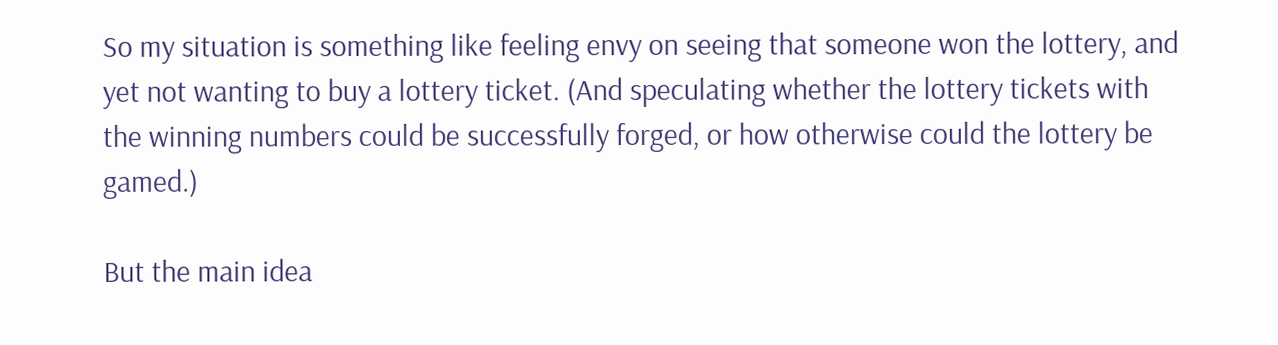So my situation is something like feeling envy on seeing that someone won the lottery, and yet not wanting to buy a lottery ticket. (And speculating whether the lottery tickets with the winning numbers could be successfully forged, or how otherwise could the lottery be gamed.)

But the main idea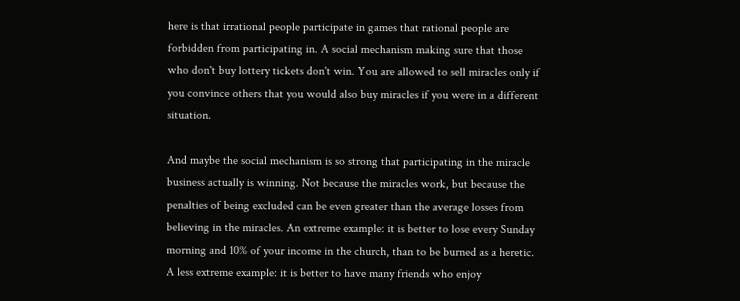here is that irrational people participate in games that rational people are forbidden from participating in. A social mechanism making sure that those who don't buy lottery tickets don't win. You are allowed to sell miracles only if you convince others that you would also buy miracles if you were in a different situation.

And maybe the social mechanism is so strong that participating in the miracle business actually is winning. Not because the miracles work, but because the penalties of being excluded can be even greater than the average losses from believing in the miracles. An extreme example: it is better to lose every Sunday morning and 10% of your income in the church, than to be burned as a heretic. A less extreme example: it is better to have many friends who enjoy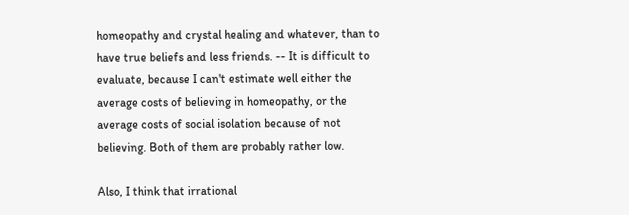homeopathy and crystal healing and whatever, than to have true beliefs and less friends. -- It is difficult to evaluate, because I can't estimate well either the average costs of believing in homeopathy, or the average costs of social isolation because of not believing. Both of them are probably rather low.

Also, I think that irrational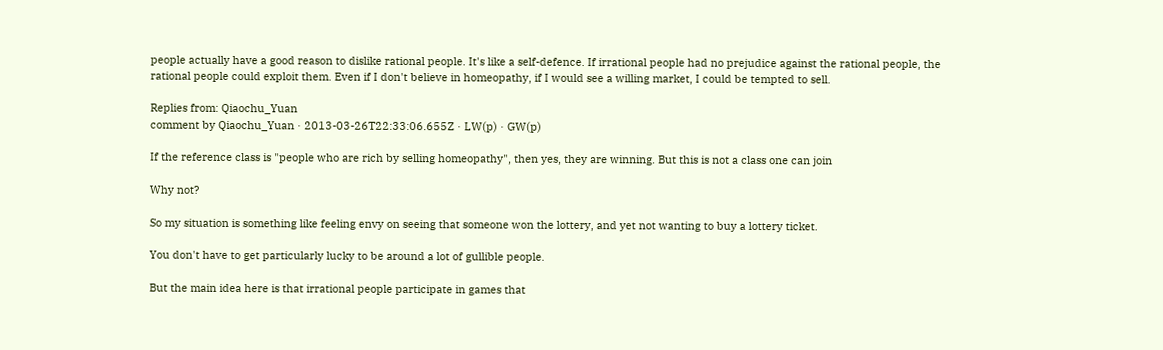people actually have a good reason to dislike rational people. It's like a self-defence. If irrational people had no prejudice against the rational people, the rational people could exploit them. Even if I don't believe in homeopathy, if I would see a willing market, I could be tempted to sell.

Replies from: Qiaochu_Yuan
comment by Qiaochu_Yuan · 2013-03-26T22:33:06.655Z · LW(p) · GW(p)

If the reference class is "people who are rich by selling homeopathy", then yes, they are winning. But this is not a class one can join

Why not?

So my situation is something like feeling envy on seeing that someone won the lottery, and yet not wanting to buy a lottery ticket.

You don't have to get particularly lucky to be around a lot of gullible people.

But the main idea here is that irrational people participate in games that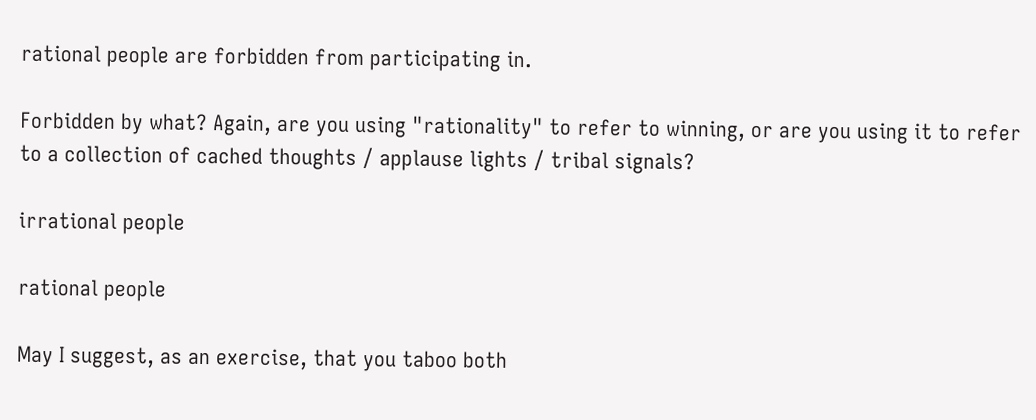rational people are forbidden from participating in.

Forbidden by what? Again, are you using "rationality" to refer to winning, or are you using it to refer to a collection of cached thoughts / applause lights / tribal signals?

irrational people

rational people

May I suggest, as an exercise, that you taboo both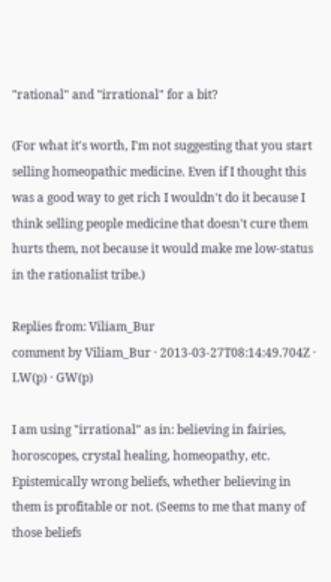"rational" and "irrational" for a bit?

(For what it's worth, I'm not suggesting that you start selling homeopathic medicine. Even if I thought this was a good way to get rich I wouldn't do it because I think selling people medicine that doesn't cure them hurts them, not because it would make me low-status in the rationalist tribe.)

Replies from: Viliam_Bur
comment by Viliam_Bur · 2013-03-27T08:14:49.704Z · LW(p) · GW(p)

I am using "irrational" as in: believing in fairies, horoscopes, crystal healing, homeopathy, etc. Epistemically wrong beliefs, whether believing in them is profitable or not. (Seems to me that many of those beliefs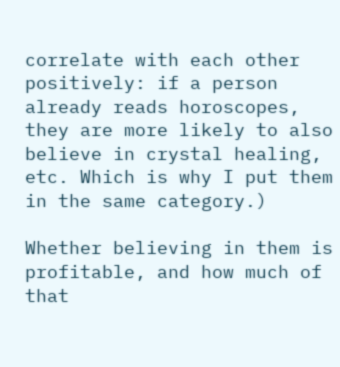correlate with each other positively: if a person already reads horoscopes, they are more likely to also believe in crystal healing, etc. Which is why I put them in the same category.)

Whether believing in them is profitable, and how much of that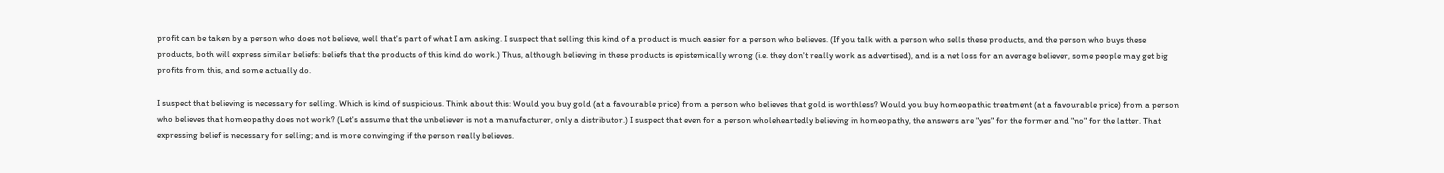profit can be taken by a person who does not believe, well that's part of what I am asking. I suspect that selling this kind of a product is much easier for a person who believes. (If you talk with a person who sells these products, and the person who buys these products, both will express similar beliefs: beliefs that the products of this kind do work.) Thus, although believing in these products is epistemically wrong (i.e. they don't really work as advertised), and is a net loss for an average believer, some people may get big profits from this, and some actually do.

I suspect that believing is necessary for selling. Which is kind of suspicious. Think about this: Would you buy gold (at a favourable price) from a person who believes that gold is worthless? Would you buy homeopathic treatment (at a favourable price) from a person who believes that homeopathy does not work? (Let's assume that the unbeliever is not a manufacturer, only a distributor.) I suspect that even for a person wholeheartedly believing in homeopathy, the answers are "yes" for the former and "no" for the latter. That expressing belief is necessary for selling; and is more convinging if the person really believes.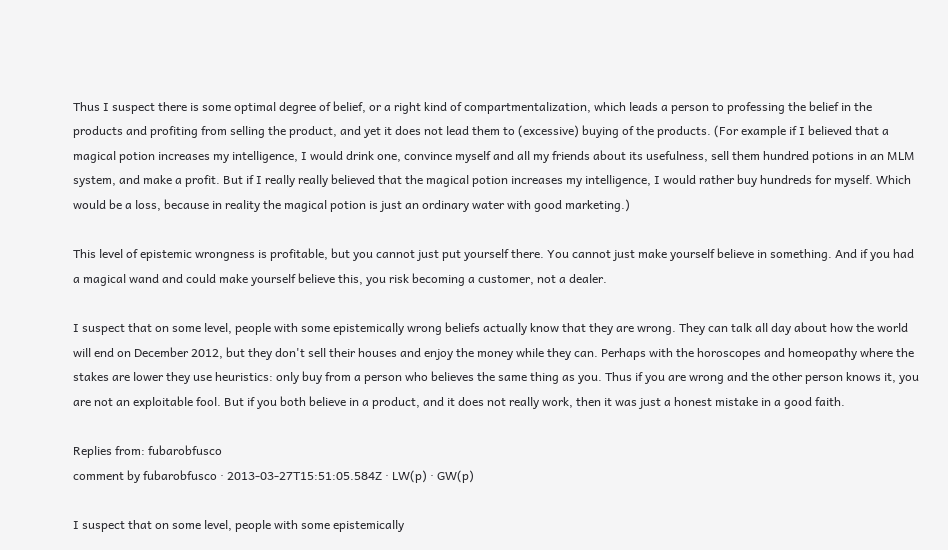Thus I suspect there is some optimal degree of belief, or a right kind of compartmentalization, which leads a person to professing the belief in the products and profiting from selling the product, and yet it does not lead them to (excessive) buying of the products. (For example if I believed that a magical potion increases my intelligence, I would drink one, convince myself and all my friends about its usefulness, sell them hundred potions in an MLM system, and make a profit. But if I really really believed that the magical potion increases my intelligence, I would rather buy hundreds for myself. Which would be a loss, because in reality the magical potion is just an ordinary water with good marketing.)

This level of epistemic wrongness is profitable, but you cannot just put yourself there. You cannot just make yourself believe in something. And if you had a magical wand and could make yourself believe this, you risk becoming a customer, not a dealer.

I suspect that on some level, people with some epistemically wrong beliefs actually know that they are wrong. They can talk all day about how the world will end on December 2012, but they don't sell their houses and enjoy the money while they can. Perhaps with the horoscopes and homeopathy where the stakes are lower they use heuristics: only buy from a person who believes the same thing as you. Thus if you are wrong and the other person knows it, you are not an exploitable fool. But if you both believe in a product, and it does not really work, then it was just a honest mistake in a good faith.

Replies from: fubarobfusco
comment by fubarobfusco · 2013-03-27T15:51:05.584Z · LW(p) · GW(p)

I suspect that on some level, people with some epistemically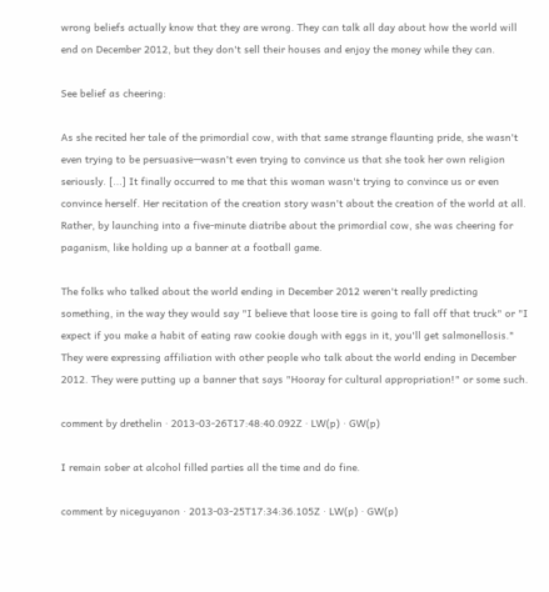wrong beliefs actually know that they are wrong. They can talk all day about how the world will end on December 2012, but they don't sell their houses and enjoy the money while they can.

See belief as cheering:

As she recited her tale of the primordial cow, with that same strange flaunting pride, she wasn't even trying to be persuasive—wasn't even trying to convince us that she took her own religion seriously. [...] It finally occurred to me that this woman wasn't trying to convince us or even convince herself. Her recitation of the creation story wasn't about the creation of the world at all. Rather, by launching into a five-minute diatribe about the primordial cow, she was cheering for paganism, like holding up a banner at a football game.

The folks who talked about the world ending in December 2012 weren't really predicting something, in the way they would say "I believe that loose tire is going to fall off that truck" or "I expect if you make a habit of eating raw cookie dough with eggs in it, you'll get salmonellosis." They were expressing affiliation with other people who talk about the world ending in December 2012. They were putting up a banner that says "Hooray for cultural appropriation!" or some such.

comment by drethelin · 2013-03-26T17:48:40.092Z · LW(p) · GW(p)

I remain sober at alcohol filled parties all the time and do fine.

comment by niceguyanon · 2013-03-25T17:34:36.105Z · LW(p) · GW(p)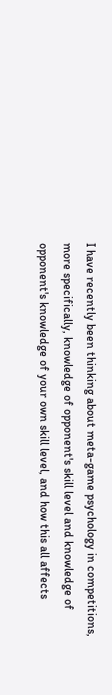I have recently been thinking about meta-game psychology in competitions, more specifically, knowledge of opponent's skill level and knowledge of opponent's knowledge of your own skill level, and how this all affects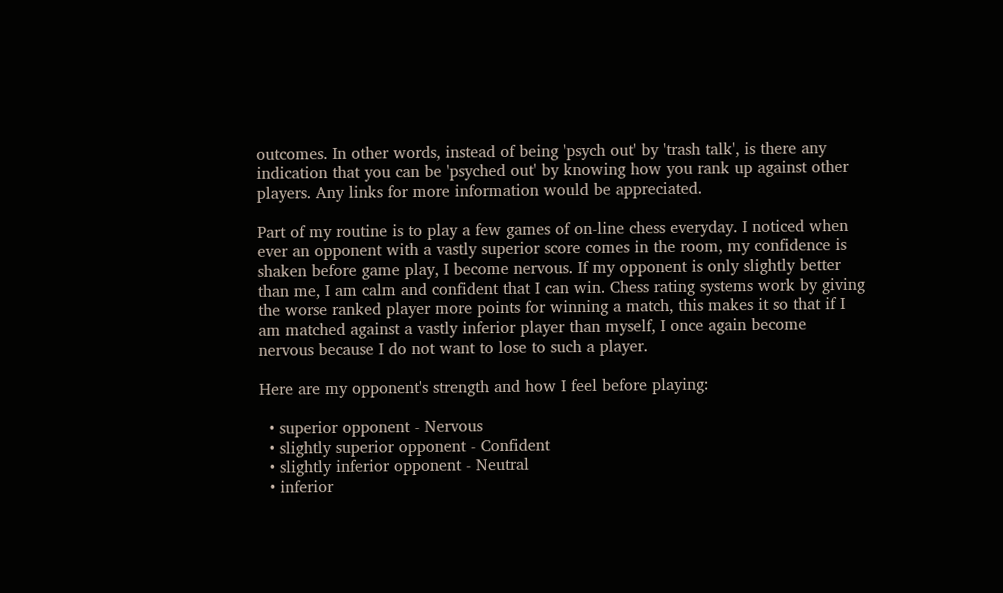outcomes. In other words, instead of being 'psych out' by 'trash talk', is there any indication that you can be 'psyched out' by knowing how you rank up against other players. Any links for more information would be appreciated.

Part of my routine is to play a few games of on-line chess everyday. I noticed when ever an opponent with a vastly superior score comes in the room, my confidence is shaken before game play, I become nervous. If my opponent is only slightly better than me, I am calm and confident that I can win. Chess rating systems work by giving the worse ranked player more points for winning a match, this makes it so that if I am matched against a vastly inferior player than myself, I once again become nervous because I do not want to lose to such a player.

Here are my opponent's strength and how I feel before playing:

  • superior opponent - Nervous
  • slightly superior opponent - Confident
  • slightly inferior opponent - Neutral
  • inferior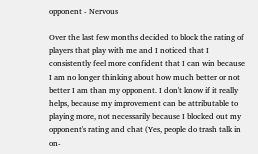opponent - Nervous

Over the last few months decided to block the rating of players that play with me and I noticed that I consistently feel more confident that I can win because I am no longer thinking about how much better or not better I am than my opponent. I don't know if it really helps, because my improvement can be attributable to playing more, not necessarily because I blocked out my opponent's rating and chat (Yes, people do trash talk in on-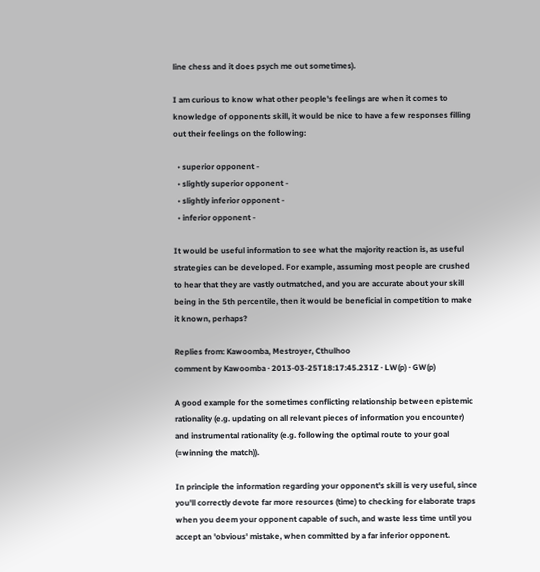line chess and it does psych me out sometimes).

I am curious to know what other people's feelings are when it comes to knowledge of opponents skill, it would be nice to have a few responses filling out their feelings on the following:

  • superior opponent -
  • slightly superior opponent -
  • slightly inferior opponent -
  • inferior opponent -

It would be useful information to see what the majority reaction is, as useful strategies can be developed. For example, assuming most people are crushed to hear that they are vastly outmatched, and you are accurate about your skill being in the 5th percentile, then it would be beneficial in competition to make it known, perhaps?

Replies from: Kawoomba, Mestroyer, Cthulhoo
comment by Kawoomba · 2013-03-25T18:17:45.231Z · LW(p) · GW(p)

A good example for the sometimes conflicting relationship between epistemic rationality (e.g. updating on all relevant pieces of information you encounter) and instrumental rationality (e.g. following the optimal route to your goal (=winning the match)).

In principle the information regarding your opponent's skill is very useful, since you'll correctly devote far more resources (time) to checking for elaborate traps when you deem your opponent capable of such, and waste less time until you accept an 'obvious' mistake, when committed by a far inferior opponent.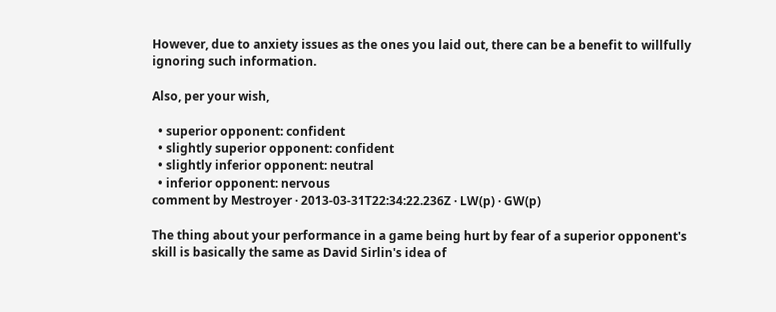However, due to anxiety issues as the ones you laid out, there can be a benefit to willfully ignoring such information.

Also, per your wish,

  • superior opponent: confident
  • slightly superior opponent: confident
  • slightly inferior opponent: neutral
  • inferior opponent: nervous
comment by Mestroyer · 2013-03-31T22:34:22.236Z · LW(p) · GW(p)

The thing about your performance in a game being hurt by fear of a superior opponent's skill is basically the same as David Sirlin's idea of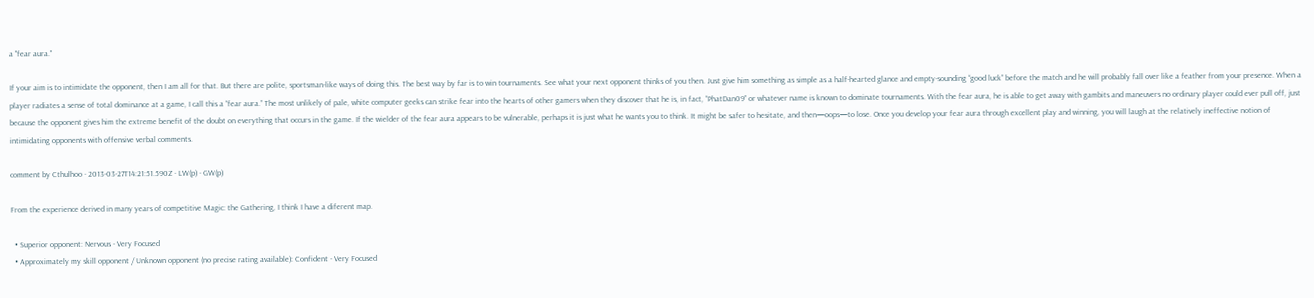a "fear aura."

If your aim is to intimidate the opponent, then I am all for that. But there are polite, sportsman-like ways of doing this. The best way by far is to win tournaments. See what your next opponent thinks of you then. Just give him something as simple as a half-hearted glance and empty-sounding “good luck” before the match and he will probably fall over like a feather from your presence. When a player radiates a sense of total dominance at a game, I call this a “fear aura.” The most unlikely of pale, white computer geeks can strike fear into the hearts of other gamers when they discover that he is, in fact, “PhatDan09” or whatever name is known to dominate tournaments. With the fear aura, he is able to get away with gambits and maneuvers no ordinary player could ever pull off, just because the opponent gives him the extreme benefit of the doubt on everything that occurs in the game. If the wielder of the fear aura appears to be vulnerable, perhaps it is just what he wants you to think. It might be safer to hesitate, and then—oops—to lose. Once you develop your fear aura through excellent play and winning, you will laugh at the relatively ineffective notion of intimidating opponents with offensive verbal comments.

comment by Cthulhoo · 2013-03-27T14:21:51.590Z · LW(p) · GW(p)

From the experience derived in many years of competitive Magic: the Gathering, I think I have a diferent map.

  • Superior opponent: Nervous - Very Focused
  • Approximately my skill opponent / Unknown opponent (no precise rating available): Confident - Very Focused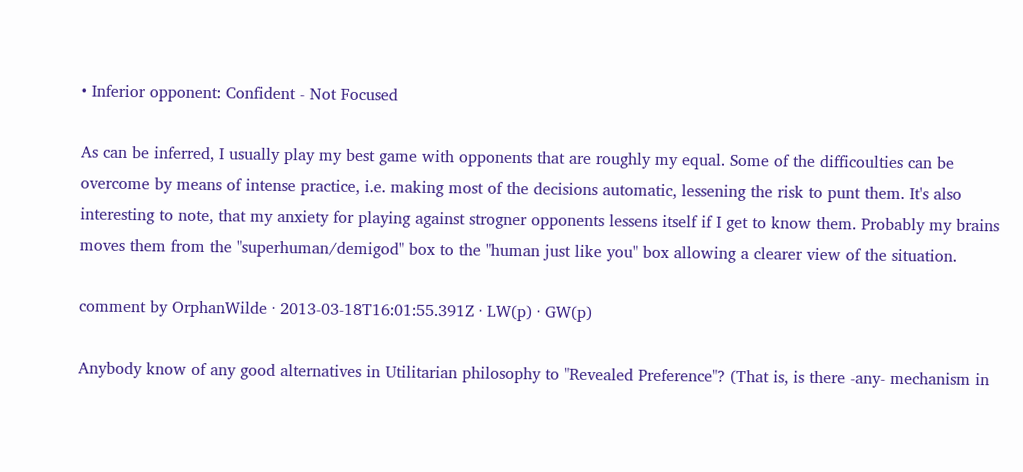• Inferior opponent: Confident - Not Focused

As can be inferred, I usually play my best game with opponents that are roughly my equal. Some of the difficoulties can be overcome by means of intense practice, i.e. making most of the decisions automatic, lessening the risk to punt them. It's also interesting to note, that my anxiety for playing against strogner opponents lessens itself if I get to know them. Probably my brains moves them from the "superhuman/demigod" box to the "human just like you" box allowing a clearer view of the situation.

comment by OrphanWilde · 2013-03-18T16:01:55.391Z · LW(p) · GW(p)

Anybody know of any good alternatives in Utilitarian philosophy to "Revealed Preference"? (That is, is there -any- mechanism in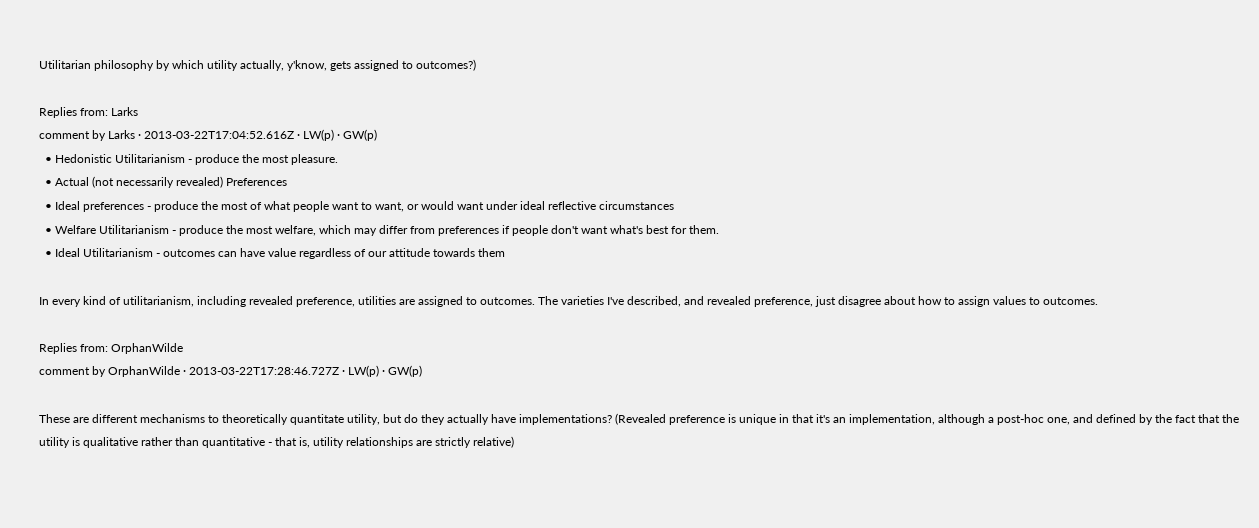Utilitarian philosophy by which utility actually, y'know, gets assigned to outcomes?)

Replies from: Larks
comment by Larks · 2013-03-22T17:04:52.616Z · LW(p) · GW(p)
  • Hedonistic Utilitarianism - produce the most pleasure.
  • Actual (not necessarily revealed) Preferences
  • Ideal preferences - produce the most of what people want to want, or would want under ideal reflective circumstances
  • Welfare Utilitarianism - produce the most welfare, which may differ from preferences if people don't want what's best for them.
  • Ideal Utilitarianism - outcomes can have value regardless of our attitude towards them

In every kind of utilitarianism, including revealed preference, utilities are assigned to outcomes. The varieties I've described, and revealed preference, just disagree about how to assign values to outcomes.

Replies from: OrphanWilde
comment by OrphanWilde · 2013-03-22T17:28:46.727Z · LW(p) · GW(p)

These are different mechanisms to theoretically quantitate utility, but do they actually have implementations? (Revealed preference is unique in that it's an implementation, although a post-hoc one, and defined by the fact that the utility is qualitative rather than quantitative - that is, utility relationships are strictly relative)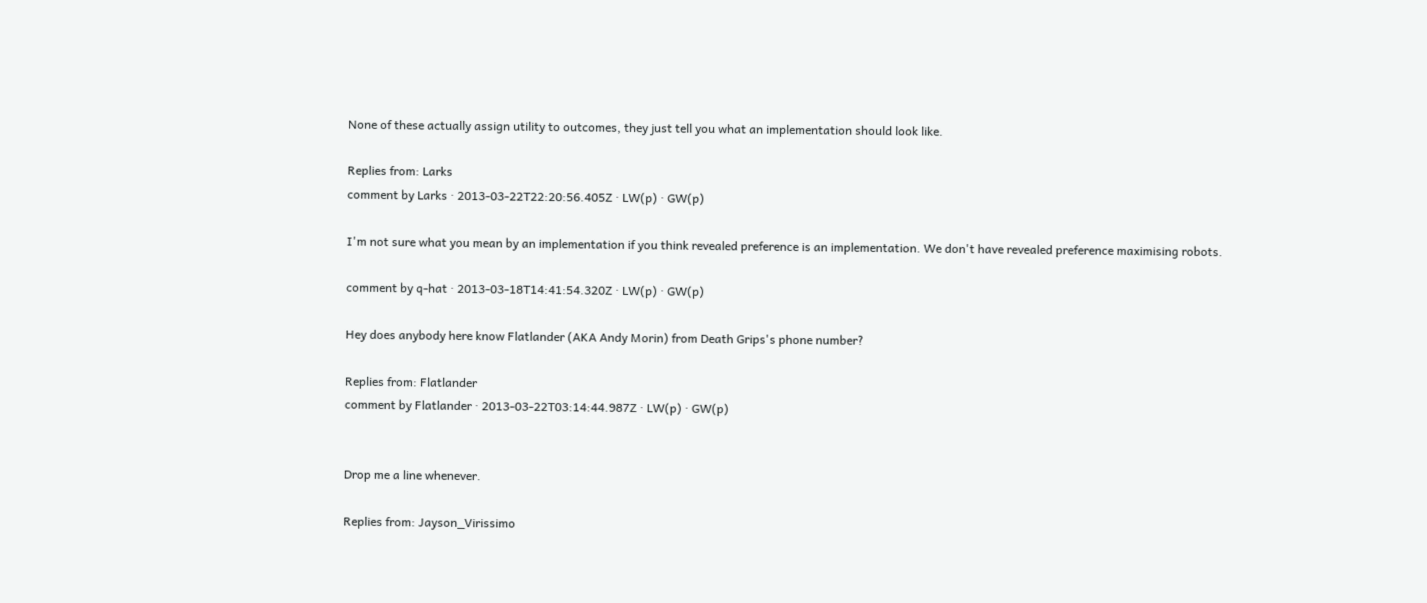None of these actually assign utility to outcomes, they just tell you what an implementation should look like.

Replies from: Larks
comment by Larks · 2013-03-22T22:20:56.405Z · LW(p) · GW(p)

I'm not sure what you mean by an implementation if you think revealed preference is an implementation. We don't have revealed preference maximising robots.

comment by q-hat · 2013-03-18T14:41:54.320Z · LW(p) · GW(p)

Hey does anybody here know Flatlander (AKA Andy Morin) from Death Grips's phone number?

Replies from: Flatlander
comment by Flatlander · 2013-03-22T03:14:44.987Z · LW(p) · GW(p)


Drop me a line whenever.

Replies from: Jayson_Virissimo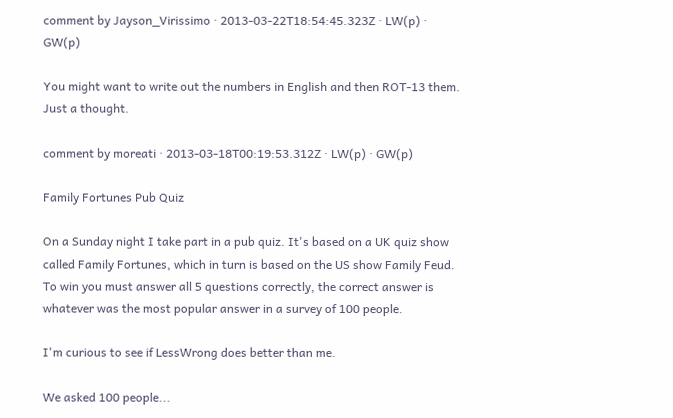comment by Jayson_Virissimo · 2013-03-22T18:54:45.323Z · LW(p) · GW(p)

You might want to write out the numbers in English and then ROT-13 them. Just a thought.

comment by moreati · 2013-03-18T00:19:53.312Z · LW(p) · GW(p)

Family Fortunes Pub Quiz

On a Sunday night I take part in a pub quiz. It's based on a UK quiz show called Family Fortunes, which in turn is based on the US show Family Feud. To win you must answer all 5 questions correctly, the correct answer is whatever was the most popular answer in a survey of 100 people.

I'm curious to see if LessWrong does better than me.

We asked 100 people...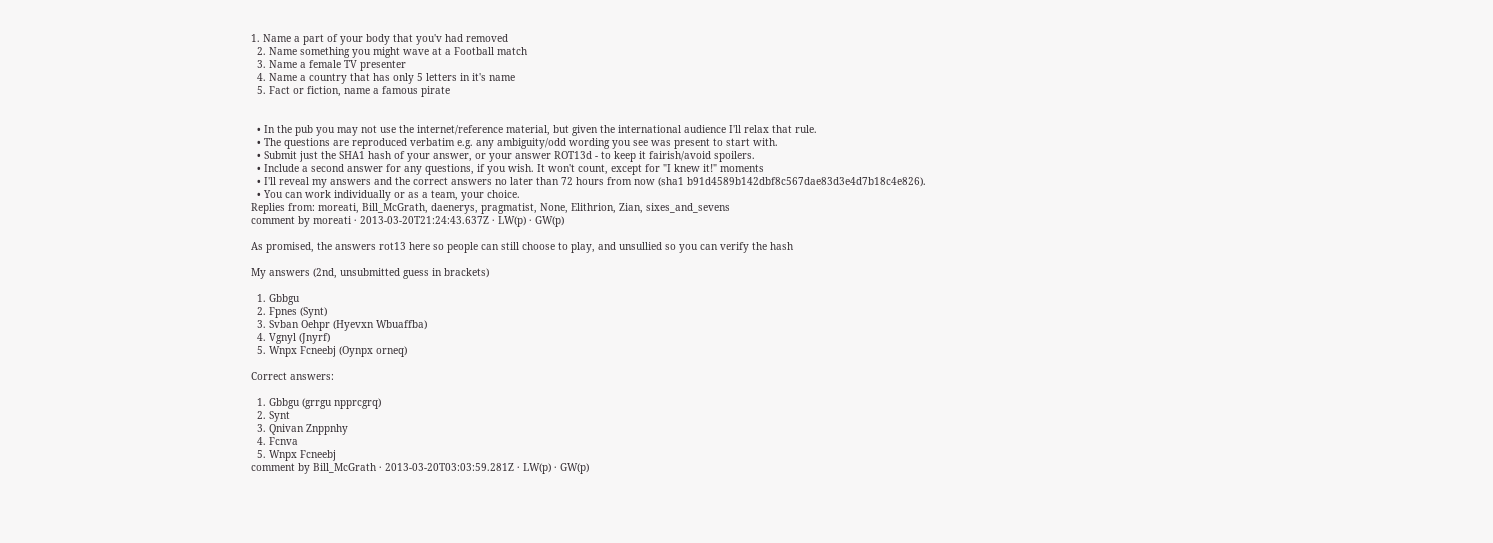1. Name a part of your body that you'v had removed
  2. Name something you might wave at a Football match
  3. Name a female TV presenter
  4. Name a country that has only 5 letters in it's name
  5. Fact or fiction, name a famous pirate


  • In the pub you may not use the internet/reference material, but given the international audience I'll relax that rule.
  • The questions are reproduced verbatim e.g. any ambiguity/odd wording you see was present to start with.
  • Submit just the SHA1 hash of your answer, or your answer ROT13d - to keep it fairish/avoid spoilers.
  • Include a second answer for any questions, if you wish. It won't count, except for "I knew it!" moments
  • I'll reveal my answers and the correct answers no later than 72 hours from now (sha1 b91d4589b142dbf8c567dae83d3e4d7b18c4e826).
  • You can work individually or as a team, your choice.
Replies from: moreati, Bill_McGrath, daenerys, pragmatist, None, Elithrion, Zian, sixes_and_sevens
comment by moreati · 2013-03-20T21:24:43.637Z · LW(p) · GW(p)

As promised, the answers rot13 here so people can still choose to play, and unsullied so you can verify the hash

My answers (2nd, unsubmitted guess in brackets)

  1. Gbbgu
  2. Fpnes (Synt)
  3. Svban Oehpr (Hyevxn Wbuaffba)
  4. Vgnyl (Jnyrf)
  5. Wnpx Fcneebj (Oynpx orneq)

Correct answers:

  1. Gbbgu (grrgu npprcgrq)
  2. Synt
  3. Qnivan Znppnhy
  4. Fcnva
  5. Wnpx Fcneebj
comment by Bill_McGrath · 2013-03-20T03:03:59.281Z · LW(p) · GW(p)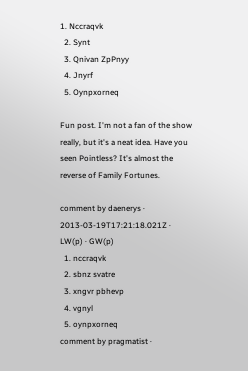1. Nccraqvk
  2. Synt
  3. Qnivan ZpPnyy
  4. Jnyrf
  5. Oynpxorneq

Fun post. I'm not a fan of the show really, but it's a neat idea. Have you seen Pointless? It's almost the reverse of Family Fortunes.

comment by daenerys · 2013-03-19T17:21:18.021Z · LW(p) · GW(p)
  1. nccraqvk
  2. sbnz svatre
  3. xngvr pbhevp
  4. vgnyl
  5. oynpxorneq
comment by pragmatist ·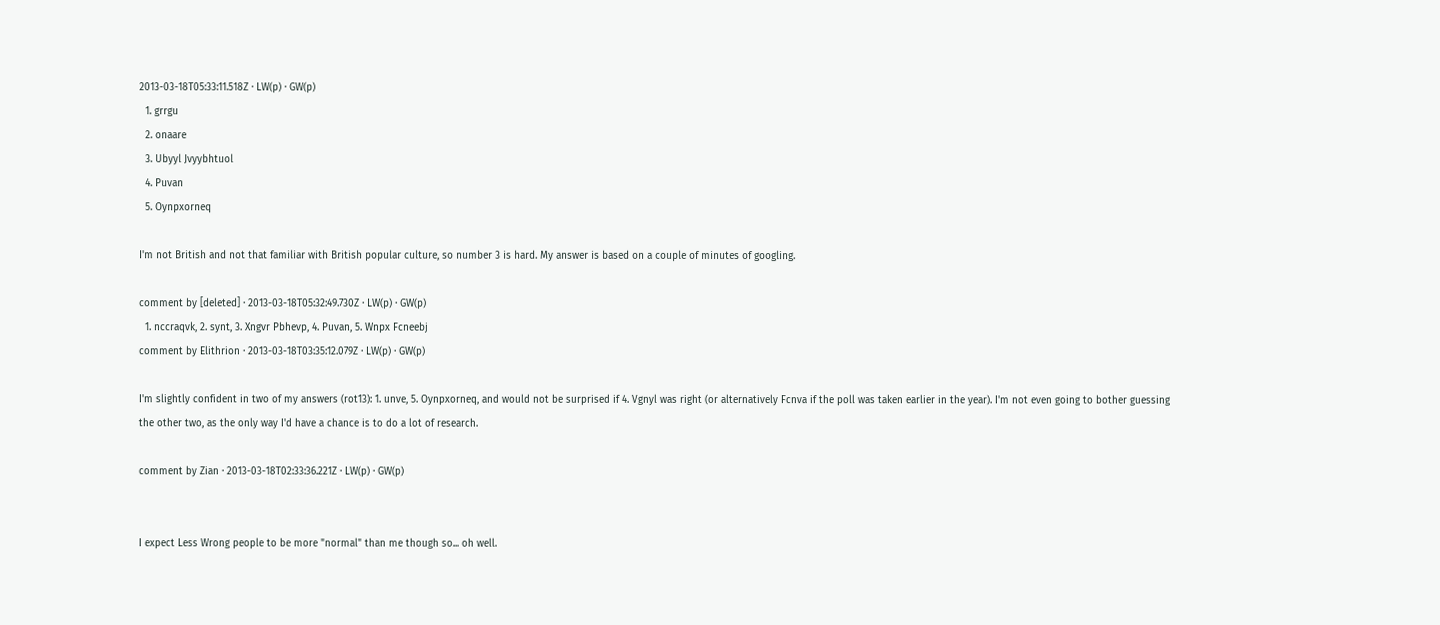2013-03-18T05:33:11.518Z · LW(p) · GW(p)
  1. grrgu
  2. onaare
  3. Ubyyl Jvyybhtuol
  4. Puvan
  5. Oynpxorneq

I'm not British and not that familiar with British popular culture, so number 3 is hard. My answer is based on a couple of minutes of googling.

comment by [deleted] · 2013-03-18T05:32:49.730Z · LW(p) · GW(p)
  1. nccraqvk, 2. synt, 3. Xngvr Pbhevp, 4. Puvan, 5. Wnpx Fcneebj
comment by Elithrion · 2013-03-18T03:35:12.079Z · LW(p) · GW(p)

I'm slightly confident in two of my answers (rot13): 1. unve, 5. Oynpxorneq, and would not be surprised if 4. Vgnyl was right (or alternatively Fcnva if the poll was taken earlier in the year). I'm not even going to bother guessing the other two, as the only way I'd have a chance is to do a lot of research.

comment by Zian · 2013-03-18T02:33:36.221Z · LW(p) · GW(p)


I expect Less Wrong people to be more "normal" than me though so... oh well.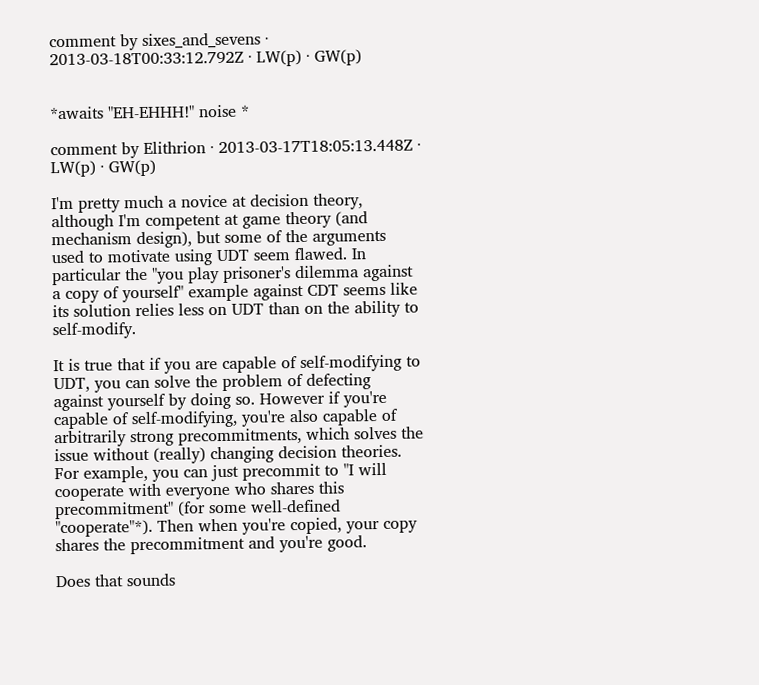comment by sixes_and_sevens · 2013-03-18T00:33:12.792Z · LW(p) · GW(p)


*awaits "EH-EHHH!" noise *

comment by Elithrion · 2013-03-17T18:05:13.448Z · LW(p) · GW(p)

I'm pretty much a novice at decision theory, although I'm competent at game theory (and mechanism design), but some of the arguments used to motivate using UDT seem flawed. In particular the "you play prisoner's dilemma against a copy of yourself" example against CDT seems like its solution relies less on UDT than on the ability to self-modify.

It is true that if you are capable of self-modifying to UDT, you can solve the problem of defecting against yourself by doing so. However if you're capable of self-modifying, you're also capable of arbitrarily strong precommitments, which solves the issue without (really) changing decision theories. For example, you can just precommit to "I will cooperate with everyone who shares this precommitment" (for some well-defined "cooperate"*). Then when you're copied, your copy shares the precommitment and you're good.

Does that sounds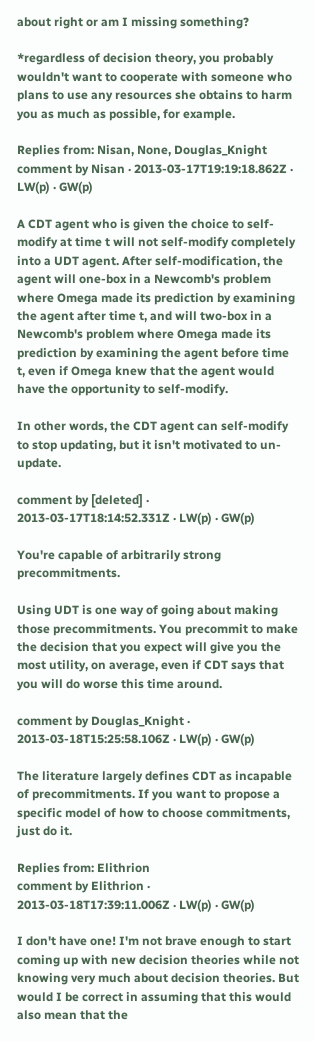about right or am I missing something?

*regardless of decision theory, you probably wouldn't want to cooperate with someone who plans to use any resources she obtains to harm you as much as possible, for example.

Replies from: Nisan, None, Douglas_Knight
comment by Nisan · 2013-03-17T19:19:18.862Z · LW(p) · GW(p)

A CDT agent who is given the choice to self-modify at time t will not self-modify completely into a UDT agent. After self-modification, the agent will one-box in a Newcomb's problem where Omega made its prediction by examining the agent after time t, and will two-box in a Newcomb's problem where Omega made its prediction by examining the agent before time t, even if Omega knew that the agent would have the opportunity to self-modify.

In other words, the CDT agent can self-modify to stop updating, but it isn't motivated to un-update.

comment by [deleted] · 2013-03-17T18:14:52.331Z · LW(p) · GW(p)

You're capable of arbitrarily strong precommitments.

Using UDT is one way of going about making those precommitments. You precommit to make the decision that you expect will give you the most utility, on average, even if CDT says that you will do worse this time around.

comment by Douglas_Knight · 2013-03-18T15:25:58.106Z · LW(p) · GW(p)

The literature largely defines CDT as incapable of precommitments. If you want to propose a specific model of how to choose commitments, just do it.

Replies from: Elithrion
comment by Elithrion · 2013-03-18T17:39:11.006Z · LW(p) · GW(p)

I don't have one! I'm not brave enough to start coming up with new decision theories while not knowing very much about decision theories. But would I be correct in assuming that this would also mean that the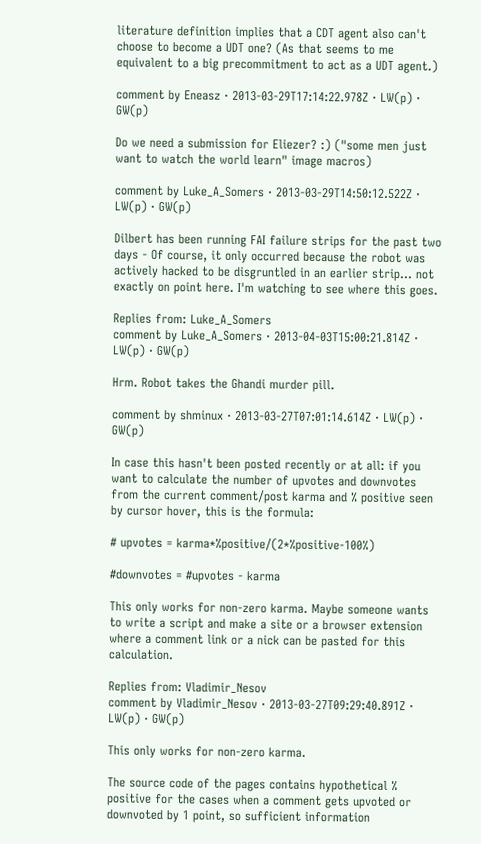literature definition implies that a CDT agent also can't choose to become a UDT one? (As that seems to me equivalent to a big precommitment to act as a UDT agent.)

comment by Eneasz · 2013-03-29T17:14:22.978Z · LW(p) · GW(p)

Do we need a submission for Eliezer? :) ("some men just want to watch the world learn" image macros)

comment by Luke_A_Somers · 2013-03-29T14:50:12.522Z · LW(p) · GW(p)

Dilbert has been running FAI failure strips for the past two days - Of course, it only occurred because the robot was actively hacked to be disgruntled in an earlier strip... not exactly on point here. I'm watching to see where this goes.

Replies from: Luke_A_Somers
comment by Luke_A_Somers · 2013-04-03T15:00:21.814Z · LW(p) · GW(p)

Hrm. Robot takes the Ghandi murder pill.

comment by shminux · 2013-03-27T07:01:14.614Z · LW(p) · GW(p)

In case this hasn't been posted recently or at all: if you want to calculate the number of upvotes and downvotes from the current comment/post karma and % positive seen by cursor hover, this is the formula:

# upvotes = karma*%positive/(2*%positive-100%)

#downvotes = #upvotes - karma

This only works for non-zero karma. Maybe someone wants to write a script and make a site or a browser extension where a comment link or a nick can be pasted for this calculation.

Replies from: Vladimir_Nesov
comment by Vladimir_Nesov · 2013-03-27T09:29:40.891Z · LW(p) · GW(p)

This only works for non-zero karma.

The source code of the pages contains hypothetical % positive for the cases when a comment gets upvoted or downvoted by 1 point, so sufficient information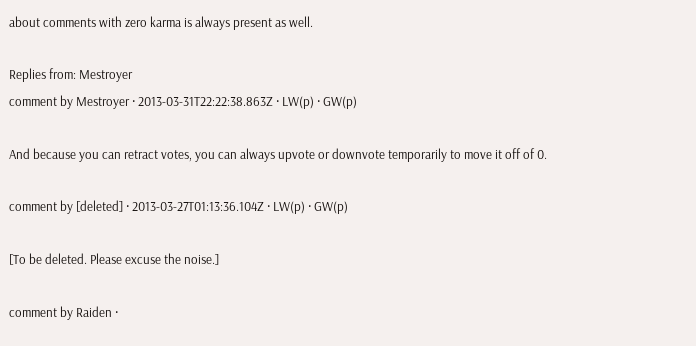about comments with zero karma is always present as well.

Replies from: Mestroyer
comment by Mestroyer · 2013-03-31T22:22:38.863Z · LW(p) · GW(p)

And because you can retract votes, you can always upvote or downvote temporarily to move it off of 0.

comment by [deleted] · 2013-03-27T01:13:36.104Z · LW(p) · GW(p)

[To be deleted. Please excuse the noise.]

comment by Raiden ·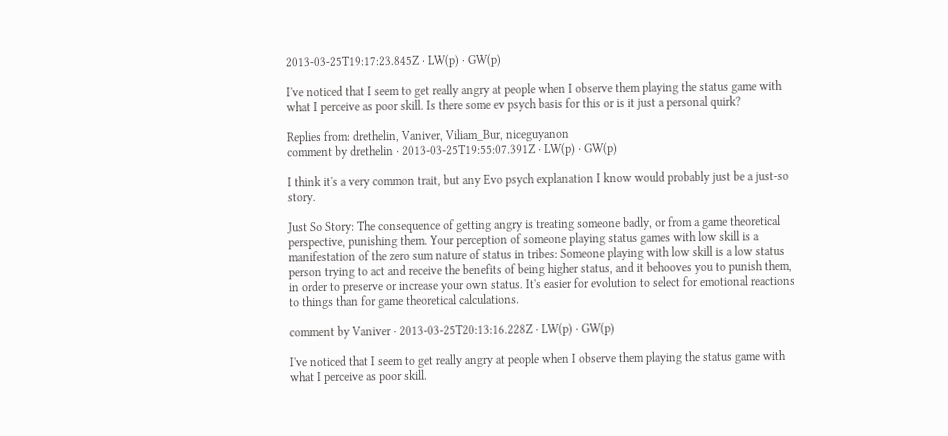2013-03-25T19:17:23.845Z · LW(p) · GW(p)

I've noticed that I seem to get really angry at people when I observe them playing the status game with what I perceive as poor skill. Is there some ev psych basis for this or is it just a personal quirk?

Replies from: drethelin, Vaniver, Viliam_Bur, niceguyanon
comment by drethelin · 2013-03-25T19:55:07.391Z · LW(p) · GW(p)

I think it's a very common trait, but any Evo psych explanation I know would probably just be a just-so story.

Just So Story: The consequence of getting angry is treating someone badly, or from a game theoretical perspective, punishing them. Your perception of someone playing status games with low skill is a manifestation of the zero sum nature of status in tribes: Someone playing with low skill is a low status person trying to act and receive the benefits of being higher status, and it behooves you to punish them, in order to preserve or increase your own status. It's easier for evolution to select for emotional reactions to things than for game theoretical calculations.

comment by Vaniver · 2013-03-25T20:13:16.228Z · LW(p) · GW(p)

I've noticed that I seem to get really angry at people when I observe them playing the status game with what I perceive as poor skill.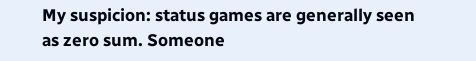My suspicion: status games are generally seen as zero sum. Someone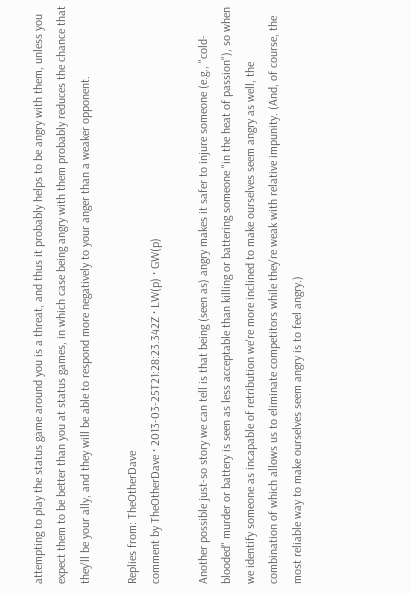attempting to play the status game around you is a threat, and thus it probably helps to be angry with them, unless you expect them to be better than you at status games, in which case being angry with them probably reduces the chance that they'll be your ally, and they will be able to respond more negatively to your anger than a weaker opponent.

Replies from: TheOtherDave
comment by TheOtherDave · 2013-03-25T21:28:23.342Z · LW(p) · GW(p)

Another possible just-so story we can tell is that being (seen as) angry makes it safer to injure someone (e.g., "cold-blooded" murder or battery is seen as less acceptable than killing or battering someone "in the heat of passion"), so when we identify someone as incapable of retribution we're more inclined to make ourselves seem angry as well, the combination of which allows us to eliminate competitors while they're weak with relative impunity. (And, of course, the most reliable way to make ourselves seem angry is to feel angry.)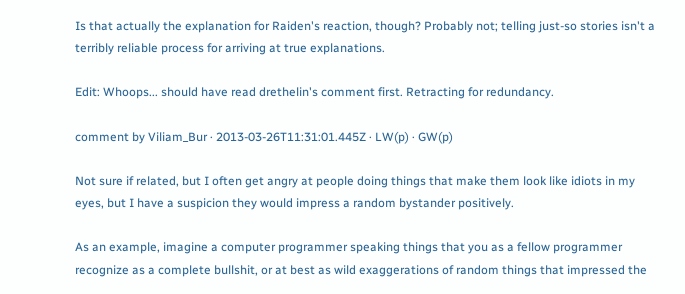Is that actually the explanation for Raiden's reaction, though? Probably not; telling just-so stories isn't a terribly reliable process for arriving at true explanations.

Edit: Whoops... should have read drethelin's comment first. Retracting for redundancy.

comment by Viliam_Bur · 2013-03-26T11:31:01.445Z · LW(p) · GW(p)

Not sure if related, but I often get angry at people doing things that make them look like idiots in my eyes, but I have a suspicion they would impress a random bystander positively.

As an example, imagine a computer programmer speaking things that you as a fellow programmer recognize as a complete bullshit, or at best as wild exaggerations of random things that impressed the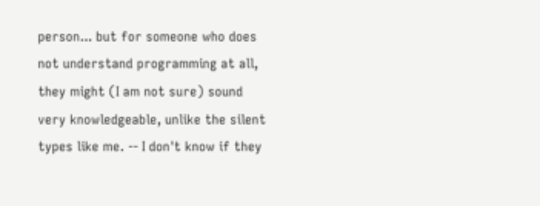person... but for someone who does not understand programming at all, they might (I am not sure) sound very knowledgeable, unlike the silent types like me. -- I don't know if they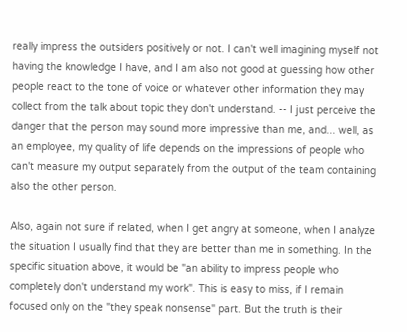really impress the outsiders positively or not. I can't well imagining myself not having the knowledge I have, and I am also not good at guessing how other people react to the tone of voice or whatever other information they may collect from the talk about topic they don't understand. -- I just perceive the danger that the person may sound more impressive than me, and... well, as an employee, my quality of life depends on the impressions of people who can't measure my output separately from the output of the team containing also the other person.

Also, again not sure if related, when I get angry at someone, when I analyze the situation I usually find that they are better than me in something. In the specific situation above, it would be "an ability to impress people who completely don't understand my work". This is easy to miss, if I remain focused only on the "they speak nonsense" part. But the truth is their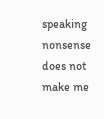speaking nonsense does not make me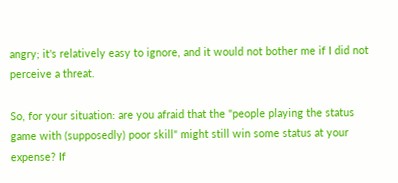angry; it's relatively easy to ignore, and it would not bother me if I did not perceive a threat.

So, for your situation: are you afraid that the "people playing the status game with (supposedly) poor skill" might still win some status at your expense? If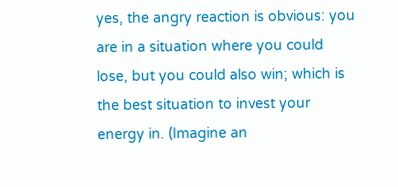yes, the angry reaction is obvious: you are in a situation where you could lose, but you could also win; which is the best situation to invest your energy in. (Imagine an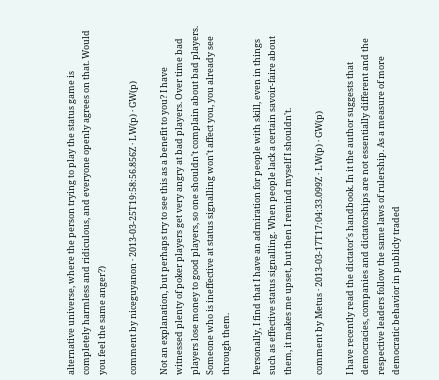alternative universe, where the person trying to play the status game is completely harmless and ridiculous, and everyone openly agrees on that. Would you feel the same anger?)

comment by niceguyanon · 2013-03-25T19:58:56.856Z · LW(p) · GW(p)

Not an explanation, but perhaps try to see this as a benefit to you? I have witnessed plenty of poker players get very angry at bad players. Over time bad players lose money to good players, so one shouldn't complain about bad players. Someone who is ineffective at status signalling won't affect you, you already see through them.

Personally, I find that I have an admiration for people with skill, even in things such as effective status signalling. When people lack a certain savoir-faire about them, it makes me upset, but then I remind myself I shouldn't.

comment by Metus · 2013-03-17T17:04:33.099Z · LW(p) · GW(p)

I have recently read the dictator's handbook. In it the author suggests that democracies, companies and dictatorships are not essentially different and the respective leaders follow the same laws of rulership. As a measure of more democratic behavior in publicly traded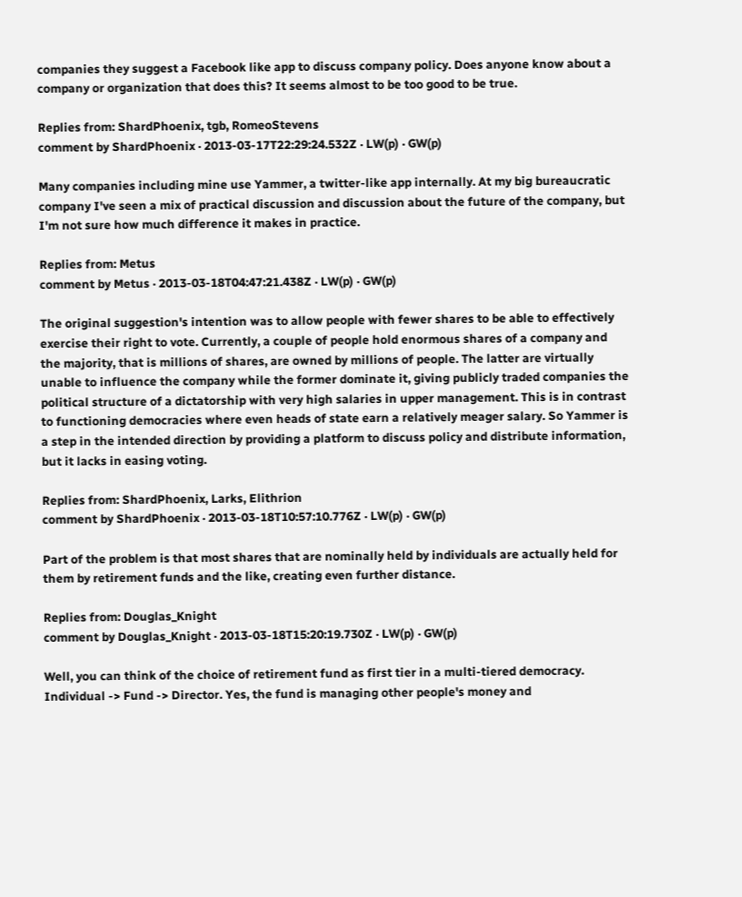companies they suggest a Facebook like app to discuss company policy. Does anyone know about a company or organization that does this? It seems almost to be too good to be true.

Replies from: ShardPhoenix, tgb, RomeoStevens
comment by ShardPhoenix · 2013-03-17T22:29:24.532Z · LW(p) · GW(p)

Many companies including mine use Yammer, a twitter-like app internally. At my big bureaucratic company I've seen a mix of practical discussion and discussion about the future of the company, but I'm not sure how much difference it makes in practice.

Replies from: Metus
comment by Metus · 2013-03-18T04:47:21.438Z · LW(p) · GW(p)

The original suggestion's intention was to allow people with fewer shares to be able to effectively exercise their right to vote. Currently, a couple of people hold enormous shares of a company and the majority, that is millions of shares, are owned by millions of people. The latter are virtually unable to influence the company while the former dominate it, giving publicly traded companies the political structure of a dictatorship with very high salaries in upper management. This is in contrast to functioning democracies where even heads of state earn a relatively meager salary. So Yammer is a step in the intended direction by providing a platform to discuss policy and distribute information, but it lacks in easing voting.

Replies from: ShardPhoenix, Larks, Elithrion
comment by ShardPhoenix · 2013-03-18T10:57:10.776Z · LW(p) · GW(p)

Part of the problem is that most shares that are nominally held by individuals are actually held for them by retirement funds and the like, creating even further distance.

Replies from: Douglas_Knight
comment by Douglas_Knight · 2013-03-18T15:20:19.730Z · LW(p) · GW(p)

Well, you can think of the choice of retirement fund as first tier in a multi-tiered democracy. Individual -> Fund -> Director. Yes, the fund is managing other people's money and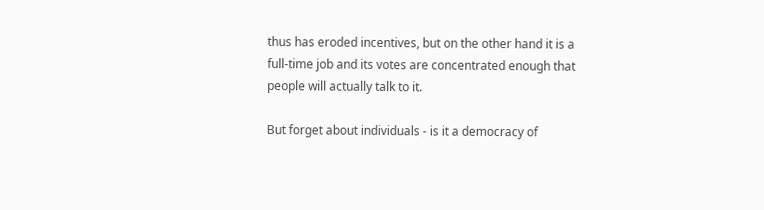thus has eroded incentives, but on the other hand it is a full-time job and its votes are concentrated enough that people will actually talk to it.

But forget about individuals - is it a democracy of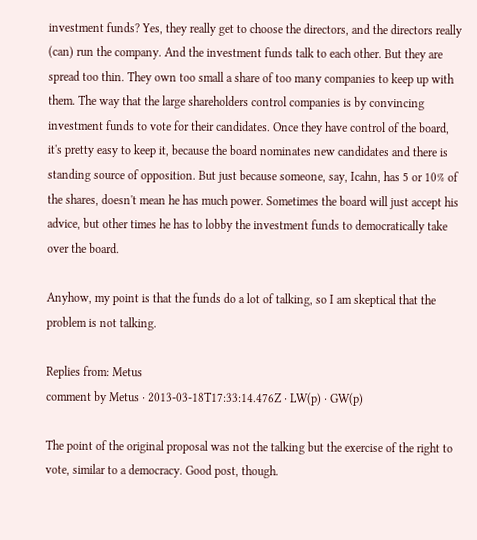investment funds? Yes, they really get to choose the directors, and the directors really (can) run the company. And the investment funds talk to each other. But they are spread too thin. They own too small a share of too many companies to keep up with them. The way that the large shareholders control companies is by convincing investment funds to vote for their candidates. Once they have control of the board, it's pretty easy to keep it, because the board nominates new candidates and there is standing source of opposition. But just because someone, say, Icahn, has 5 or 10% of the shares, doesn't mean he has much power. Sometimes the board will just accept his advice, but other times he has to lobby the investment funds to democratically take over the board.

Anyhow, my point is that the funds do a lot of talking, so I am skeptical that the problem is not talking.

Replies from: Metus
comment by Metus · 2013-03-18T17:33:14.476Z · LW(p) · GW(p)

The point of the original proposal was not the talking but the exercise of the right to vote, similar to a democracy. Good post, though.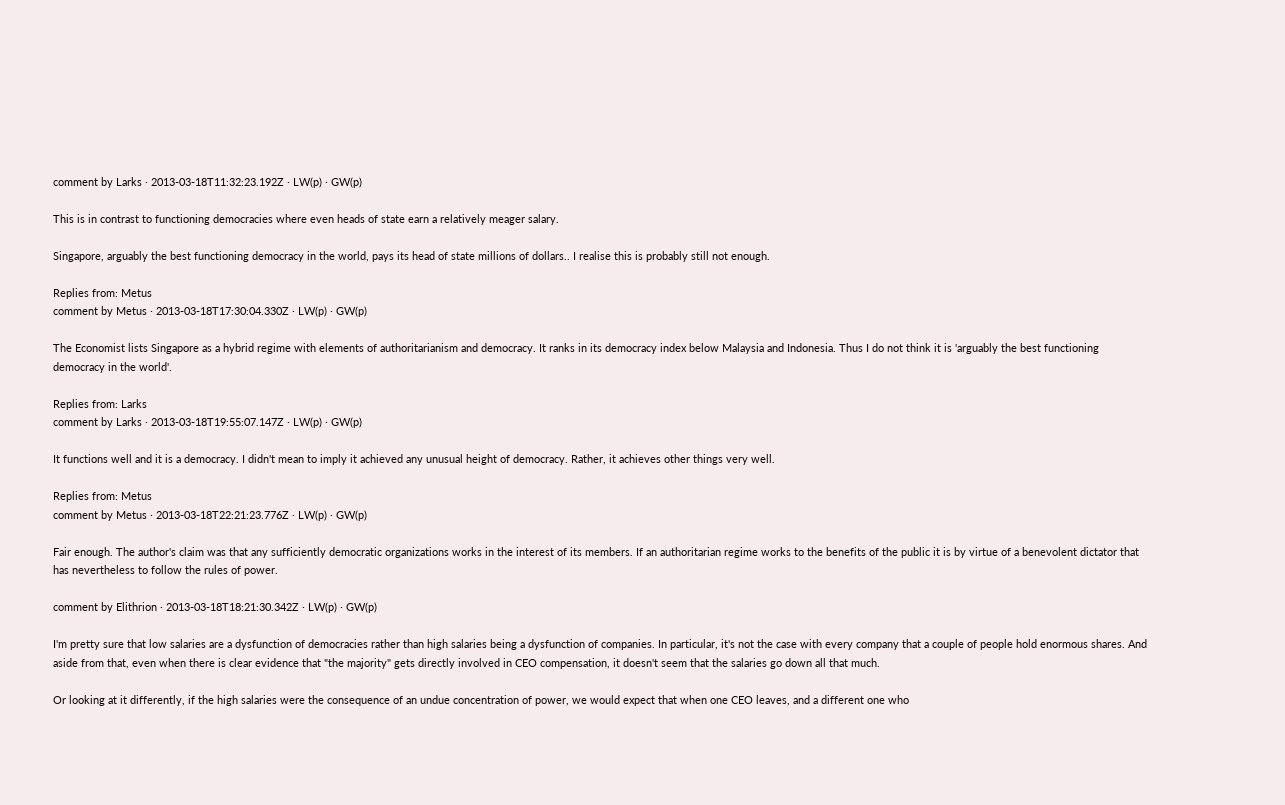comment by Larks · 2013-03-18T11:32:23.192Z · LW(p) · GW(p)

This is in contrast to functioning democracies where even heads of state earn a relatively meager salary.

Singapore, arguably the best functioning democracy in the world, pays its head of state millions of dollars.. I realise this is probably still not enough.

Replies from: Metus
comment by Metus · 2013-03-18T17:30:04.330Z · LW(p) · GW(p)

The Economist lists Singapore as a hybrid regime with elements of authoritarianism and democracy. It ranks in its democracy index below Malaysia and Indonesia. Thus I do not think it is 'arguably the best functioning democracy in the world'.

Replies from: Larks
comment by Larks · 2013-03-18T19:55:07.147Z · LW(p) · GW(p)

It functions well and it is a democracy. I didn't mean to imply it achieved any unusual height of democracy. Rather, it achieves other things very well.

Replies from: Metus
comment by Metus · 2013-03-18T22:21:23.776Z · LW(p) · GW(p)

Fair enough. The author's claim was that any sufficiently democratic organizations works in the interest of its members. If an authoritarian regime works to the benefits of the public it is by virtue of a benevolent dictator that has nevertheless to follow the rules of power.

comment by Elithrion · 2013-03-18T18:21:30.342Z · LW(p) · GW(p)

I'm pretty sure that low salaries are a dysfunction of democracies rather than high salaries being a dysfunction of companies. In particular, it's not the case with every company that a couple of people hold enormous shares. And aside from that, even when there is clear evidence that "the majority" gets directly involved in CEO compensation, it doesn't seem that the salaries go down all that much.

Or looking at it differently, if the high salaries were the consequence of an undue concentration of power, we would expect that when one CEO leaves, and a different one who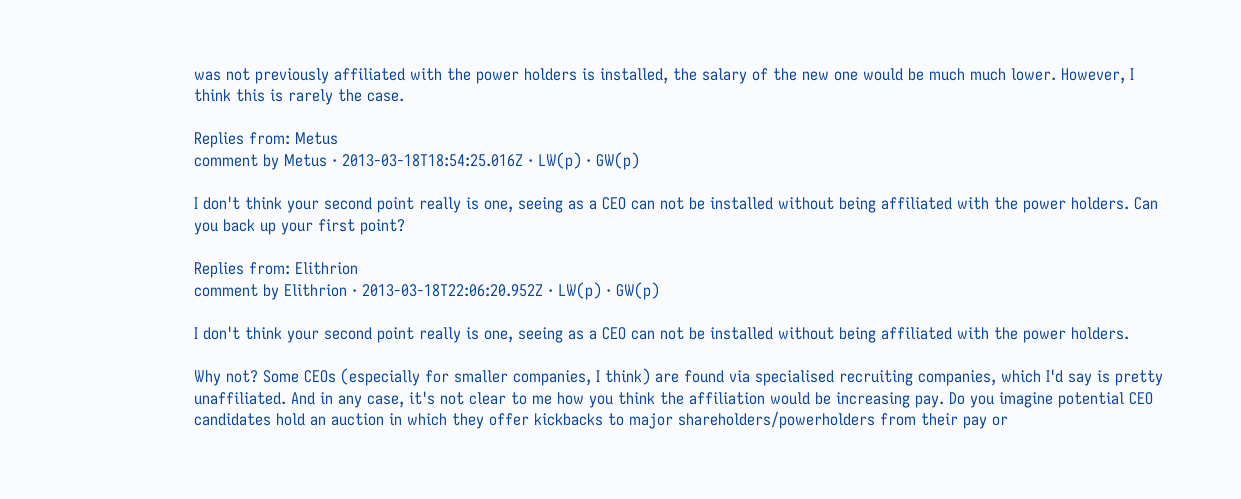was not previously affiliated with the power holders is installed, the salary of the new one would be much much lower. However, I think this is rarely the case.

Replies from: Metus
comment by Metus · 2013-03-18T18:54:25.016Z · LW(p) · GW(p)

I don't think your second point really is one, seeing as a CEO can not be installed without being affiliated with the power holders. Can you back up your first point?

Replies from: Elithrion
comment by Elithrion · 2013-03-18T22:06:20.952Z · LW(p) · GW(p)

I don't think your second point really is one, seeing as a CEO can not be installed without being affiliated with the power holders.

Why not? Some CEOs (especially for smaller companies, I think) are found via specialised recruiting companies, which I'd say is pretty unaffiliated. And in any case, it's not clear to me how you think the affiliation would be increasing pay. Do you imagine potential CEO candidates hold an auction in which they offer kickbacks to major shareholders/powerholders from their pay or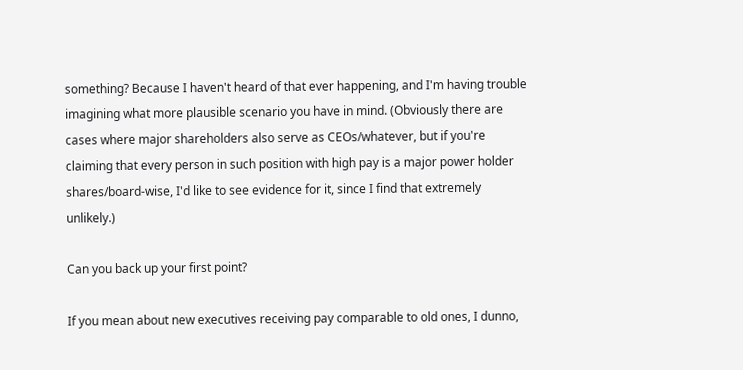something? Because I haven't heard of that ever happening, and I'm having trouble imagining what more plausible scenario you have in mind. (Obviously there are cases where major shareholders also serve as CEOs/whatever, but if you're claiming that every person in such position with high pay is a major power holder shares/board-wise, I'd like to see evidence for it, since I find that extremely unlikely.)

Can you back up your first point?

If you mean about new executives receiving pay comparable to old ones, I dunno,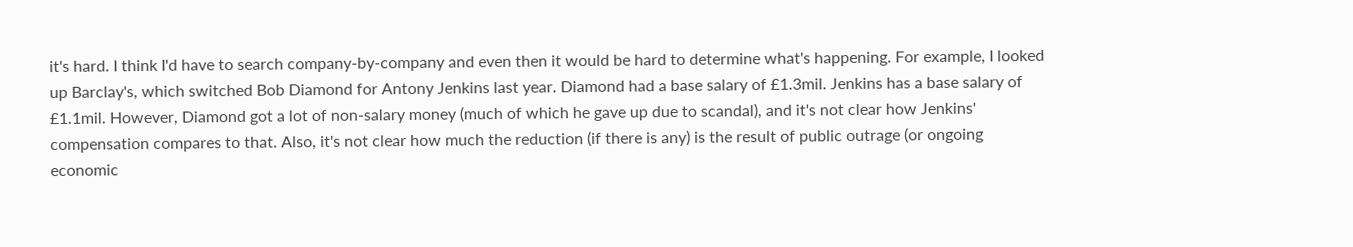it's hard. I think I'd have to search company-by-company and even then it would be hard to determine what's happening. For example, I looked up Barclay's, which switched Bob Diamond for Antony Jenkins last year. Diamond had a base salary of £1.3mil. Jenkins has a base salary of £1.1mil. However, Diamond got a lot of non-salary money (much of which he gave up due to scandal), and it's not clear how Jenkins' compensation compares to that. Also, it's not clear how much the reduction (if there is any) is the result of public outrage (or ongoing economic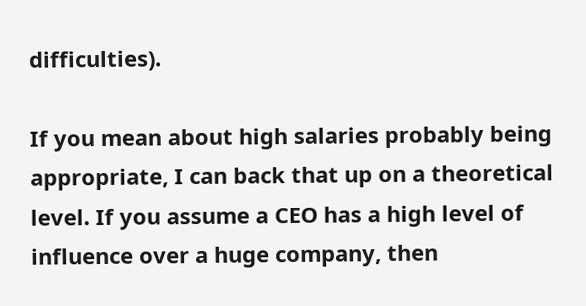difficulties).

If you mean about high salaries probably being appropriate, I can back that up on a theoretical level. If you assume a CEO has a high level of influence over a huge company, then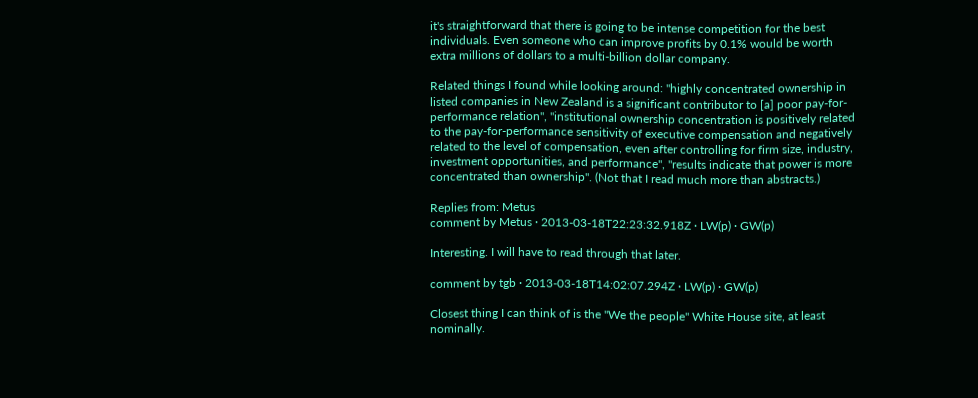it's straightforward that there is going to be intense competition for the best individuals. Even someone who can improve profits by 0.1% would be worth extra millions of dollars to a multi-billion dollar company.

Related things I found while looking around: "highly concentrated ownership in listed companies in New Zealand is a significant contributor to [a] poor pay-for-performance relation", "institutional ownership concentration is positively related to the pay-for-performance sensitivity of executive compensation and negatively related to the level of compensation, even after controlling for firm size, industry, investment opportunities, and performance", "results indicate that power is more concentrated than ownership". (Not that I read much more than abstracts.)

Replies from: Metus
comment by Metus · 2013-03-18T22:23:32.918Z · LW(p) · GW(p)

Interesting. I will have to read through that later.

comment by tgb · 2013-03-18T14:02:07.294Z · LW(p) · GW(p)

Closest thing I can think of is the "We the people" White House site, at least nominally.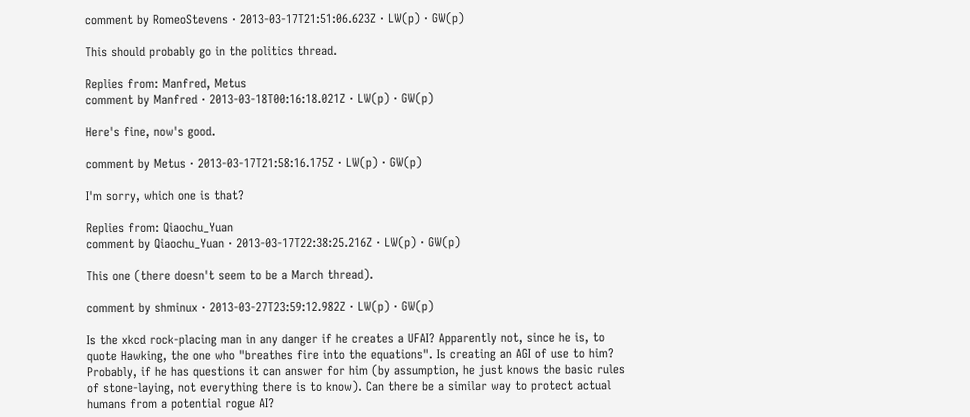comment by RomeoStevens · 2013-03-17T21:51:06.623Z · LW(p) · GW(p)

This should probably go in the politics thread.

Replies from: Manfred, Metus
comment by Manfred · 2013-03-18T00:16:18.021Z · LW(p) · GW(p)

Here's fine, now's good.

comment by Metus · 2013-03-17T21:58:16.175Z · LW(p) · GW(p)

I'm sorry, which one is that?

Replies from: Qiaochu_Yuan
comment by Qiaochu_Yuan · 2013-03-17T22:38:25.216Z · LW(p) · GW(p)

This one (there doesn't seem to be a March thread).

comment by shminux · 2013-03-27T23:59:12.982Z · LW(p) · GW(p)

Is the xkcd rock-placing man in any danger if he creates a UFAI? Apparently not, since he is, to quote Hawking, the one who "breathes fire into the equations". Is creating an AGI of use to him? Probably, if he has questions it can answer for him (by assumption, he just knows the basic rules of stone-laying, not everything there is to know). Can there be a similar way to protect actual humans from a potential rogue AI?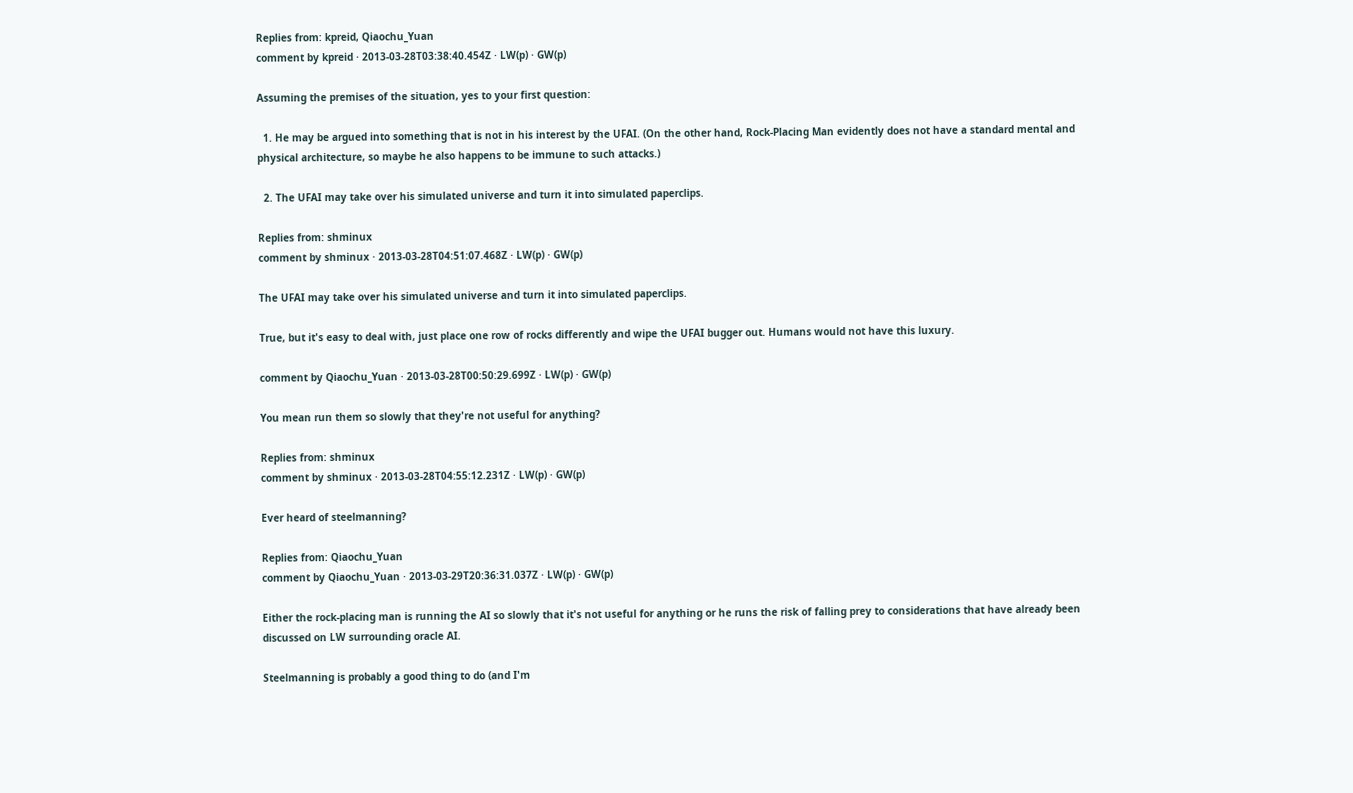Replies from: kpreid, Qiaochu_Yuan
comment by kpreid · 2013-03-28T03:38:40.454Z · LW(p) · GW(p)

Assuming the premises of the situation, yes to your first question:

  1. He may be argued into something that is not in his interest by the UFAI. (On the other hand, Rock-Placing Man evidently does not have a standard mental and physical architecture, so maybe he also happens to be immune to such attacks.)

  2. The UFAI may take over his simulated universe and turn it into simulated paperclips.

Replies from: shminux
comment by shminux · 2013-03-28T04:51:07.468Z · LW(p) · GW(p)

The UFAI may take over his simulated universe and turn it into simulated paperclips.

True, but it's easy to deal with, just place one row of rocks differently and wipe the UFAI bugger out. Humans would not have this luxury.

comment by Qiaochu_Yuan · 2013-03-28T00:50:29.699Z · LW(p) · GW(p)

You mean run them so slowly that they're not useful for anything?

Replies from: shminux
comment by shminux · 2013-03-28T04:55:12.231Z · LW(p) · GW(p)

Ever heard of steelmanning?

Replies from: Qiaochu_Yuan
comment by Qiaochu_Yuan · 2013-03-29T20:36:31.037Z · LW(p) · GW(p)

Either the rock-placing man is running the AI so slowly that it's not useful for anything or he runs the risk of falling prey to considerations that have already been discussed on LW surrounding oracle AI.

Steelmanning is probably a good thing to do (and I'm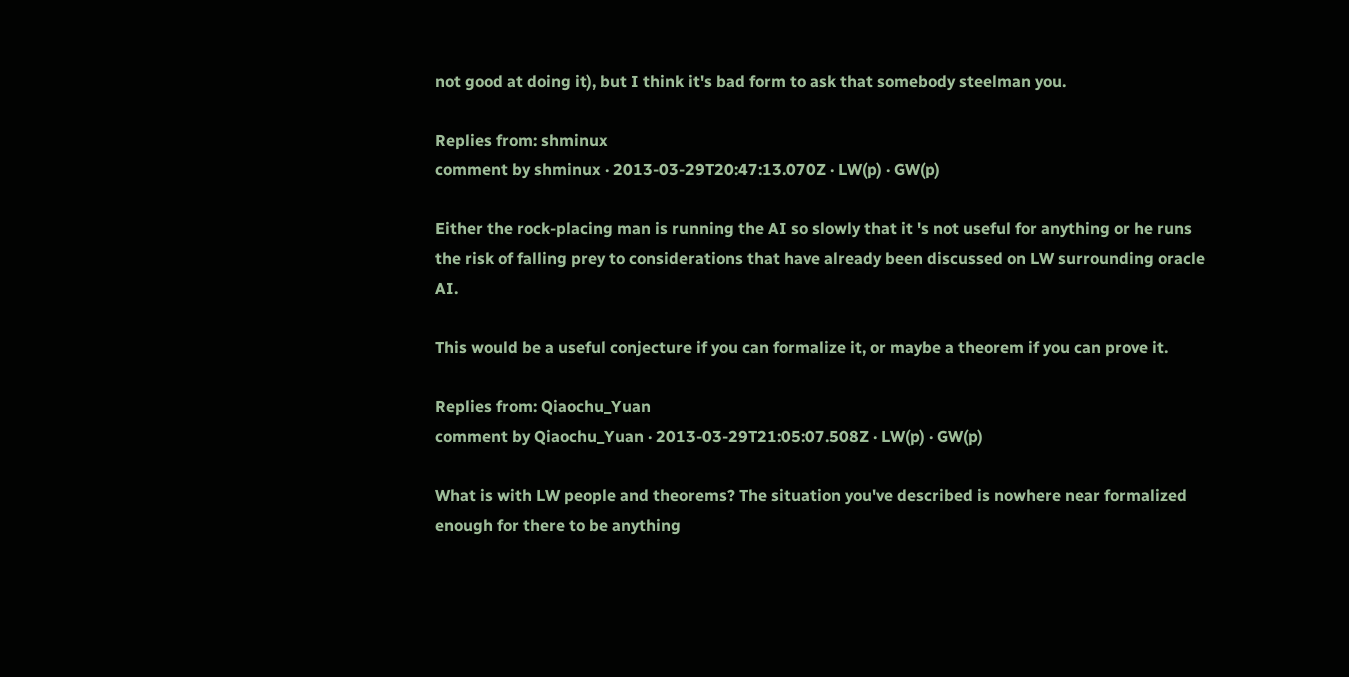not good at doing it), but I think it's bad form to ask that somebody steelman you.

Replies from: shminux
comment by shminux · 2013-03-29T20:47:13.070Z · LW(p) · GW(p)

Either the rock-placing man is running the AI so slowly that it 's not useful for anything or he runs the risk of falling prey to considerations that have already been discussed on LW surrounding oracle AI.

This would be a useful conjecture if you can formalize it, or maybe a theorem if you can prove it.

Replies from: Qiaochu_Yuan
comment by Qiaochu_Yuan · 2013-03-29T21:05:07.508Z · LW(p) · GW(p)

What is with LW people and theorems? The situation you've described is nowhere near formalized enough for there to be anything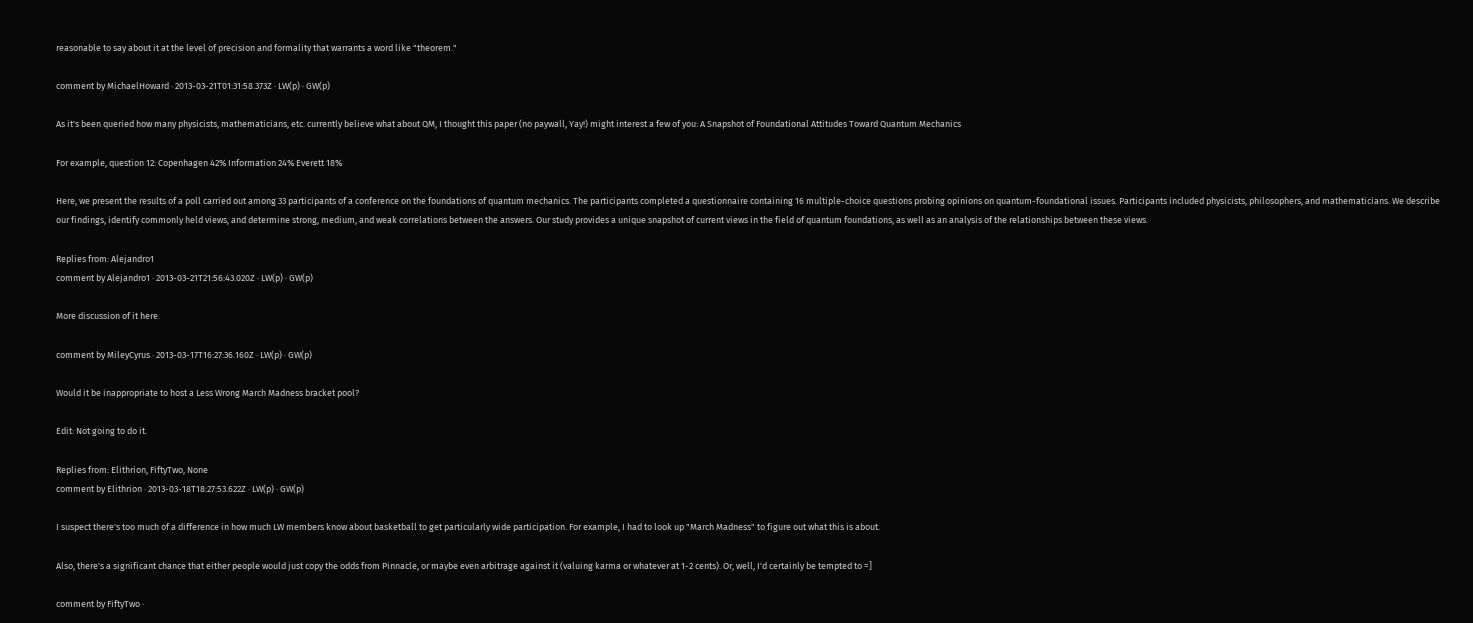reasonable to say about it at the level of precision and formality that warrants a word like "theorem."

comment by MichaelHoward · 2013-03-21T01:31:58.373Z · LW(p) · GW(p)

As it's been queried how many physicists, mathematicians, etc. currently believe what about QM, I thought this paper (no paywall, Yay!) might interest a few of you: A Snapshot of Foundational Attitudes Toward Quantum Mechanics

For example, question 12: Copenhagen 42% Information 24% Everett 18%

Here, we present the results of a poll carried out among 33 participants of a conference on the foundations of quantum mechanics. The participants completed a questionnaire containing 16 multiple-choice questions probing opinions on quantum-foundational issues. Participants included physicists, philosophers, and mathematicians. We describe our findings, identify commonly held views, and determine strong, medium, and weak correlations between the answers. Our study provides a unique snapshot of current views in the field of quantum foundations, as well as an analysis of the relationships between these views.

Replies from: Alejandro1
comment by Alejandro1 · 2013-03-21T21:56:43.020Z · LW(p) · GW(p)

More discussion of it here.

comment by MileyCyrus · 2013-03-17T16:27:36.160Z · LW(p) · GW(p)

Would it be inappropriate to host a Less Wrong March Madness bracket pool?

Edit: Not going to do it.

Replies from: Elithrion, FiftyTwo, None
comment by Elithrion · 2013-03-18T18:27:53.622Z · LW(p) · GW(p)

I suspect there's too much of a difference in how much LW members know about basketball to get particularly wide participation. For example, I had to look up "March Madness" to figure out what this is about.

Also, there's a significant chance that either people would just copy the odds from Pinnacle, or maybe even arbitrage against it (valuing karma or whatever at 1-2 cents). Or, well, I'd certainly be tempted to =]

comment by FiftyTwo ·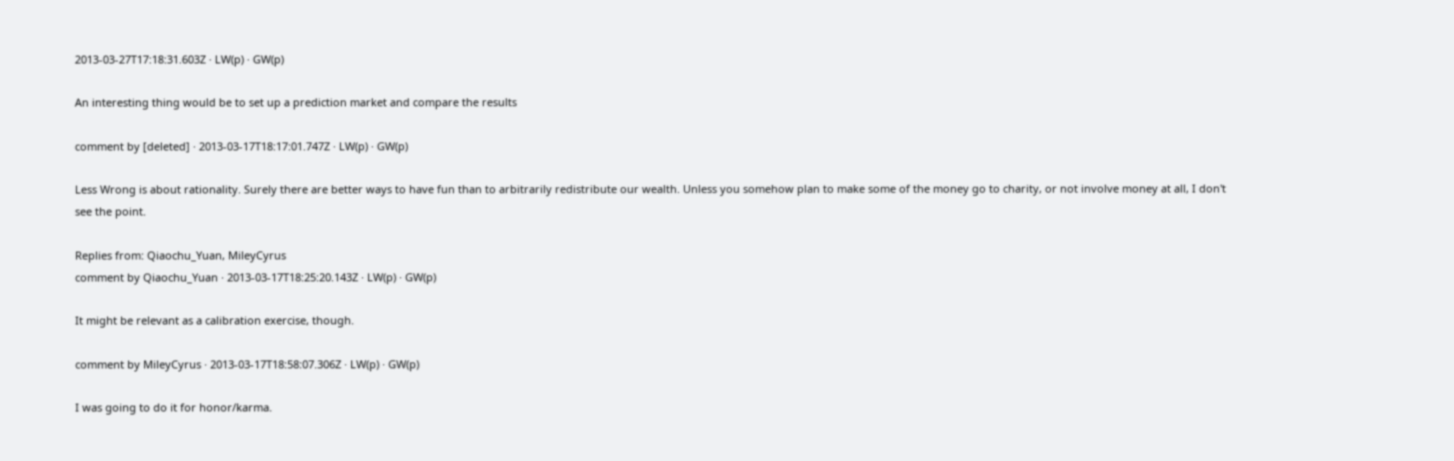2013-03-27T17:18:31.603Z · LW(p) · GW(p)

An interesting thing would be to set up a prediction market and compare the results

comment by [deleted] · 2013-03-17T18:17:01.747Z · LW(p) · GW(p)

Less Wrong is about rationality. Surely there are better ways to have fun than to arbitrarily redistribute our wealth. Unless you somehow plan to make some of the money go to charity, or not involve money at all, I don't see the point.

Replies from: Qiaochu_Yuan, MileyCyrus
comment by Qiaochu_Yuan · 2013-03-17T18:25:20.143Z · LW(p) · GW(p)

It might be relevant as a calibration exercise, though.

comment by MileyCyrus · 2013-03-17T18:58:07.306Z · LW(p) · GW(p)

I was going to do it for honor/karma.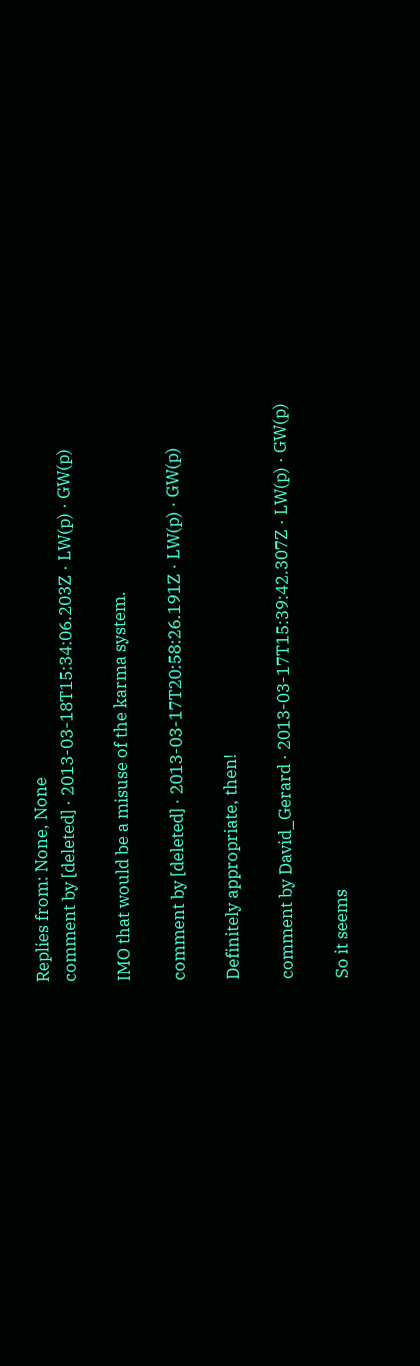Replies from: None, None
comment by [deleted] · 2013-03-18T15:34:06.203Z · LW(p) · GW(p)

IMO that would be a misuse of the karma system.

comment by [deleted] · 2013-03-17T20:58:26.191Z · LW(p) · GW(p)

Definitely appropriate, then!

comment by David_Gerard · 2013-03-17T15:39:42.307Z · LW(p) · GW(p)

So it seems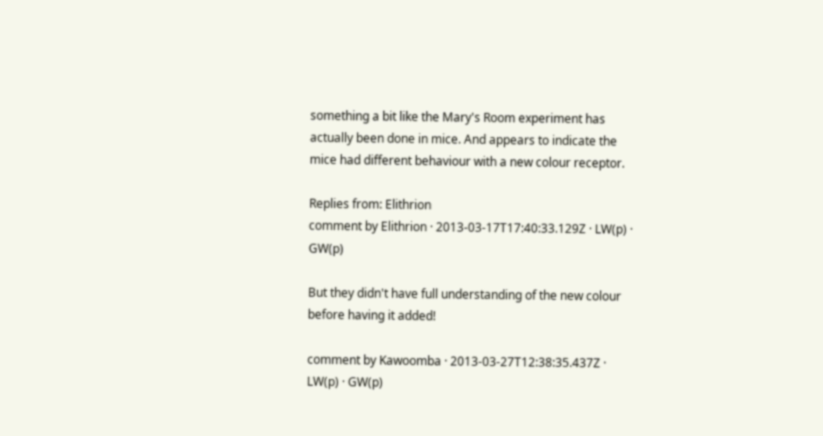something a bit like the Mary's Room experiment has actually been done in mice. And appears to indicate the mice had different behaviour with a new colour receptor.

Replies from: Elithrion
comment by Elithrion · 2013-03-17T17:40:33.129Z · LW(p) · GW(p)

But they didn't have full understanding of the new colour before having it added!

comment by Kawoomba · 2013-03-27T12:38:35.437Z · LW(p) · GW(p)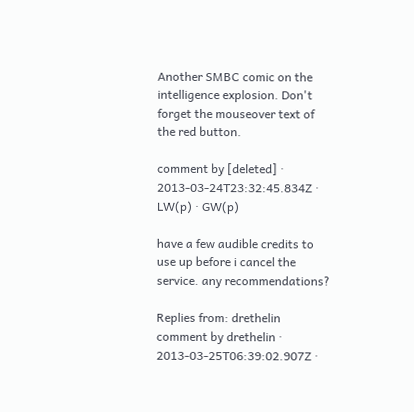Another SMBC comic on the intelligence explosion. Don't forget the mouseover text of the red button.

comment by [deleted] · 2013-03-24T23:32:45.834Z · LW(p) · GW(p)

have a few audible credits to use up before i cancel the service. any recommendations?

Replies from: drethelin
comment by drethelin · 2013-03-25T06:39:02.907Z ·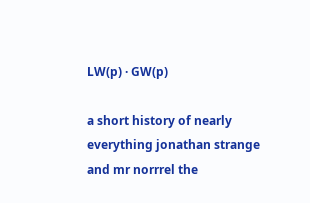LW(p) · GW(p)

a short history of nearly everything jonathan strange and mr norrrel the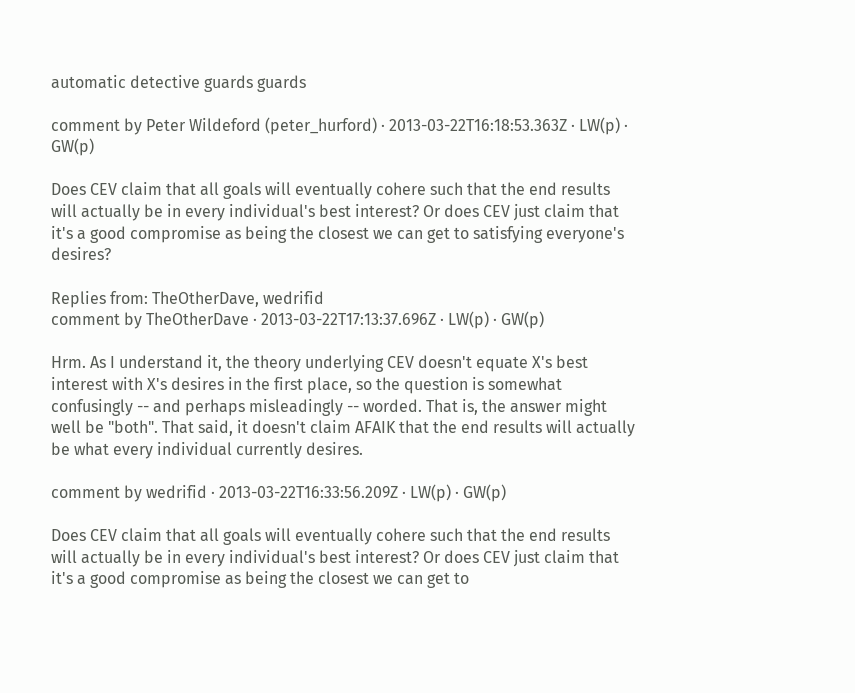automatic detective guards guards

comment by Peter Wildeford (peter_hurford) · 2013-03-22T16:18:53.363Z · LW(p) · GW(p)

Does CEV claim that all goals will eventually cohere such that the end results will actually be in every individual's best interest? Or does CEV just claim that it's a good compromise as being the closest we can get to satisfying everyone's desires?

Replies from: TheOtherDave, wedrifid
comment by TheOtherDave · 2013-03-22T17:13:37.696Z · LW(p) · GW(p)

Hrm. As I understand it, the theory underlying CEV doesn't equate X's best interest with X's desires in the first place, so the question is somewhat confusingly -- and perhaps misleadingly -- worded. That is, the answer might well be "both". That said, it doesn't claim AFAIK that the end results will actually be what every individual currently desires.

comment by wedrifid · 2013-03-22T16:33:56.209Z · LW(p) · GW(p)

Does CEV claim that all goals will eventually cohere such that the end results will actually be in every individual's best interest? Or does CEV just claim that it's a good compromise as being the closest we can get to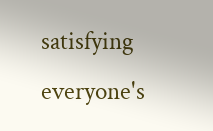satisfying everyone's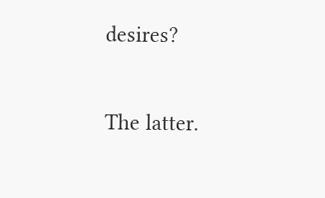desires?

The latter.